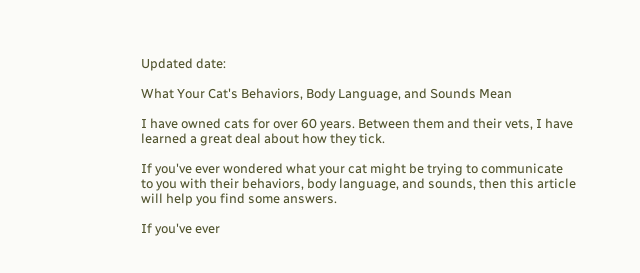Updated date:

What Your Cat's Behaviors, Body Language, and Sounds Mean

I have owned cats for over 60 years. Between them and their vets, I have learned a great deal about how they tick.

If you've ever wondered what your cat might be trying to communicate to you with their behaviors, body language, and sounds, then this article will help you find some answers.

If you've ever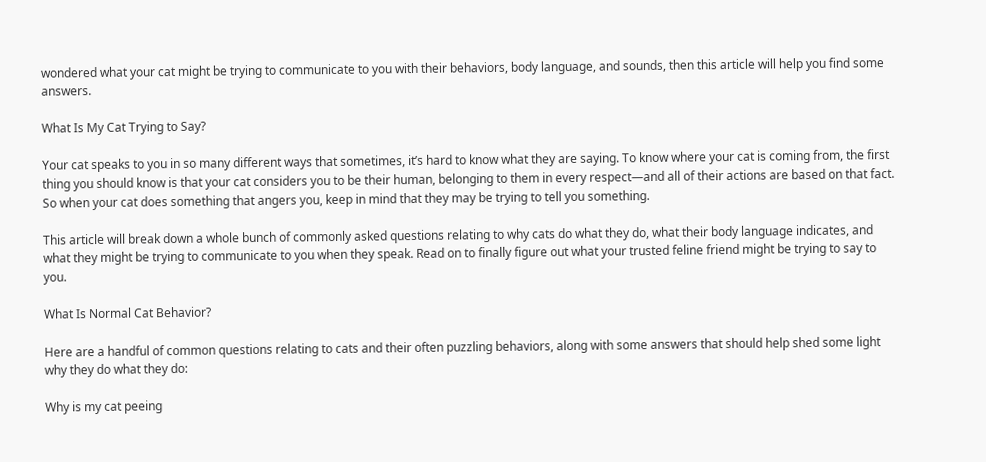wondered what your cat might be trying to communicate to you with their behaviors, body language, and sounds, then this article will help you find some answers.

What Is My Cat Trying to Say?

Your cat speaks to you in so many different ways that sometimes, it’s hard to know what they are saying. To know where your cat is coming from, the first thing you should know is that your cat considers you to be their human, belonging to them in every respect—and all of their actions are based on that fact. So when your cat does something that angers you, keep in mind that they may be trying to tell you something.

This article will break down a whole bunch of commonly asked questions relating to why cats do what they do, what their body language indicates, and what they might be trying to communicate to you when they speak. Read on to finally figure out what your trusted feline friend might be trying to say to you.

What Is Normal Cat Behavior?

Here are a handful of common questions relating to cats and their often puzzling behaviors, along with some answers that should help shed some light why they do what they do:

Why is my cat peeing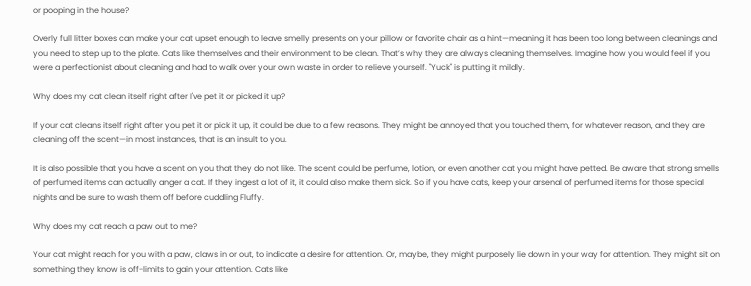or pooping in the house?

Overly full litter boxes can make your cat upset enough to leave smelly presents on your pillow or favorite chair as a hint—meaning it has been too long between cleanings and you need to step up to the plate. Cats like themselves and their environment to be clean. That’s why they are always cleaning themselves. Imagine how you would feel if you were a perfectionist about cleaning and had to walk over your own waste in order to relieve yourself. "Yuck" is putting it mildly.

Why does my cat clean itself right after I've pet it or picked it up?

If your cat cleans itself right after you pet it or pick it up, it could be due to a few reasons. They might be annoyed that you touched them, for whatever reason, and they are cleaning off the scent—in most instances, that is an insult to you.

It is also possible that you have a scent on you that they do not like. The scent could be perfume, lotion, or even another cat you might have petted. Be aware that strong smells of perfumed items can actually anger a cat. If they ingest a lot of it, it could also make them sick. So if you have cats, keep your arsenal of perfumed items for those special nights and be sure to wash them off before cuddling Fluffy.

Why does my cat reach a paw out to me?

Your cat might reach for you with a paw, claws in or out, to indicate a desire for attention. Or, maybe, they might purposely lie down in your way for attention. They might sit on something they know is off-limits to gain your attention. Cats like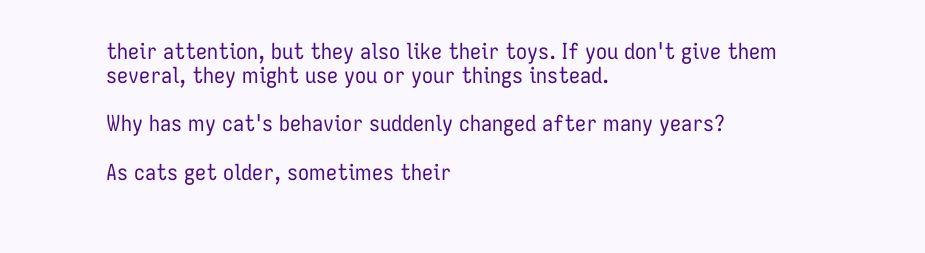their attention, but they also like their toys. If you don't give them several, they might use you or your things instead.

Why has my cat's behavior suddenly changed after many years?

As cats get older, sometimes their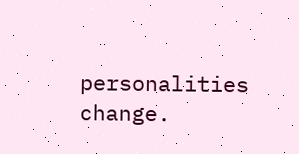personalities change.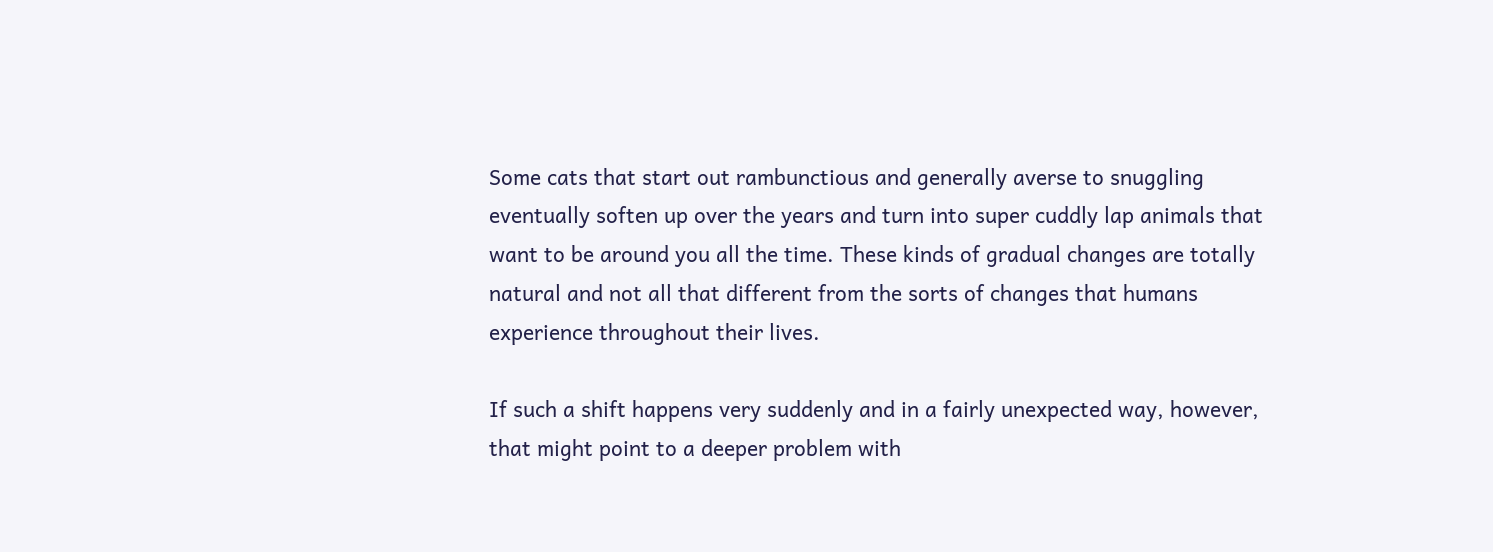Some cats that start out rambunctious and generally averse to snuggling eventually soften up over the years and turn into super cuddly lap animals that want to be around you all the time. These kinds of gradual changes are totally natural and not all that different from the sorts of changes that humans experience throughout their lives.

If such a shift happens very suddenly and in a fairly unexpected way, however, that might point to a deeper problem with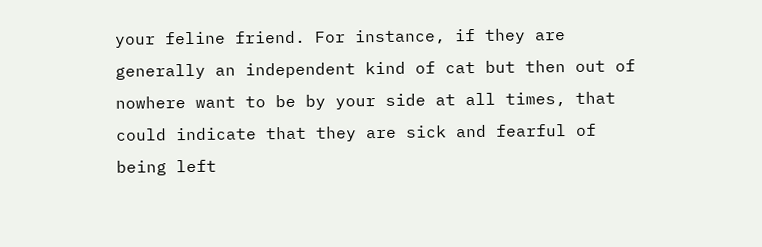your feline friend. For instance, if they are generally an independent kind of cat but then out of nowhere want to be by your side at all times, that could indicate that they are sick and fearful of being left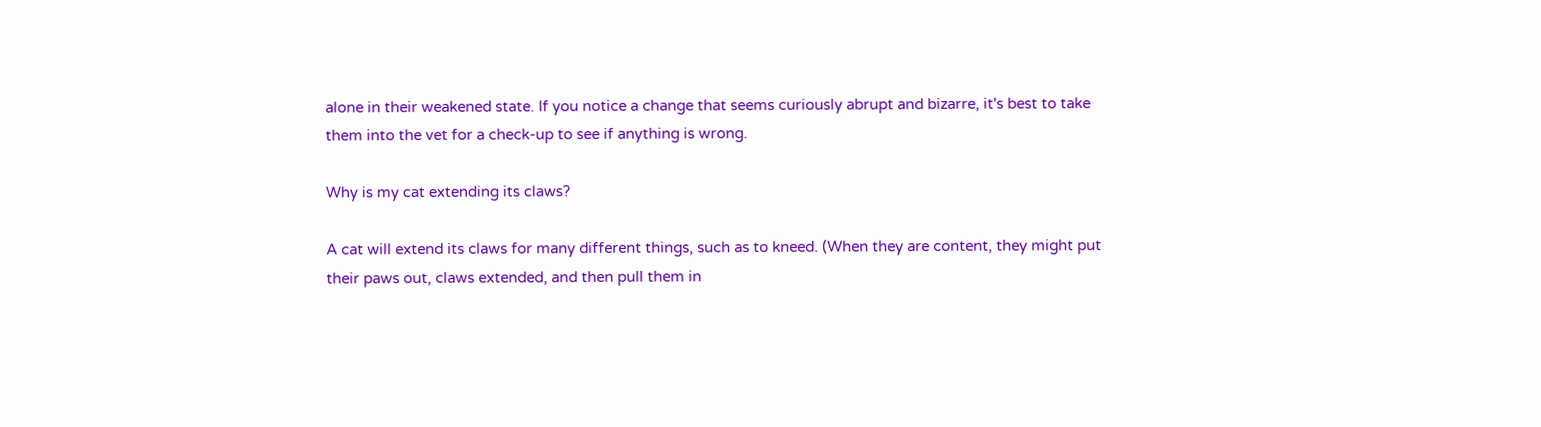alone in their weakened state. If you notice a change that seems curiously abrupt and bizarre, it's best to take them into the vet for a check-up to see if anything is wrong.

Why is my cat extending its claws?

A cat will extend its claws for many different things, such as to kneed. (When they are content, they might put their paws out, claws extended, and then pull them in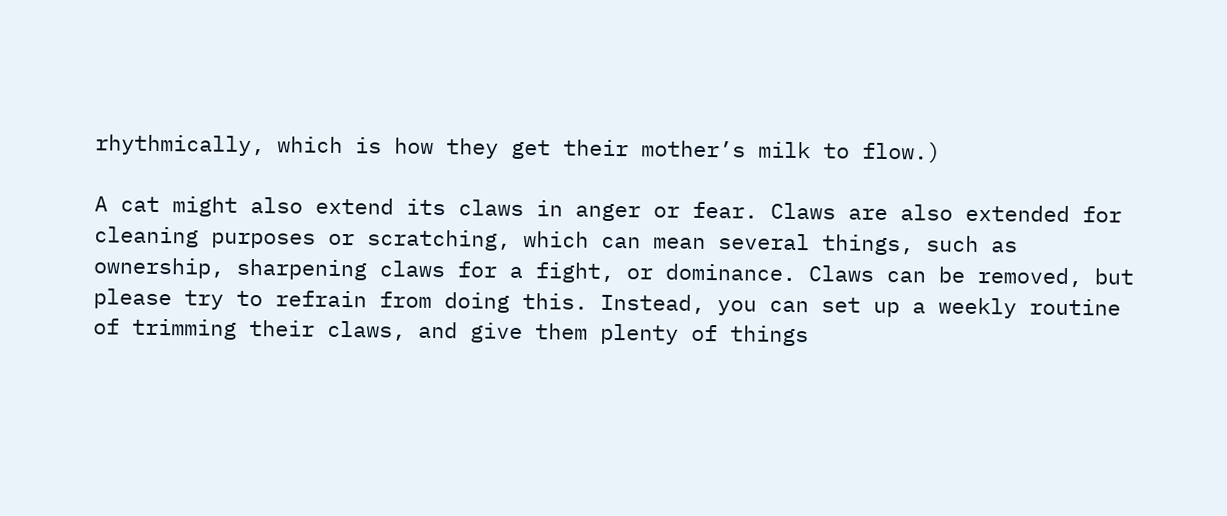rhythmically, which is how they get their mother’s milk to flow.)

A cat might also extend its claws in anger or fear. Claws are also extended for cleaning purposes or scratching, which can mean several things, such as ownership, sharpening claws for a fight, or dominance. Claws can be removed, but please try to refrain from doing this. Instead, you can set up a weekly routine of trimming their claws, and give them plenty of things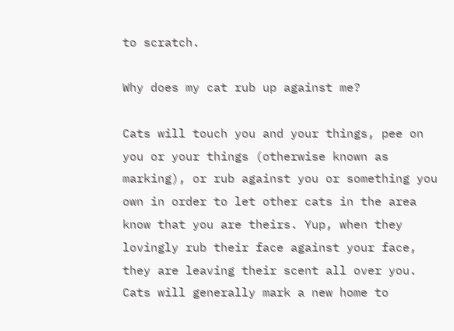to scratch.

Why does my cat rub up against me?

Cats will touch you and your things, pee on you or your things (otherwise known as marking), or rub against you or something you own in order to let other cats in the area know that you are theirs. Yup, when they lovingly rub their face against your face, they are leaving their scent all over you. Cats will generally mark a new home to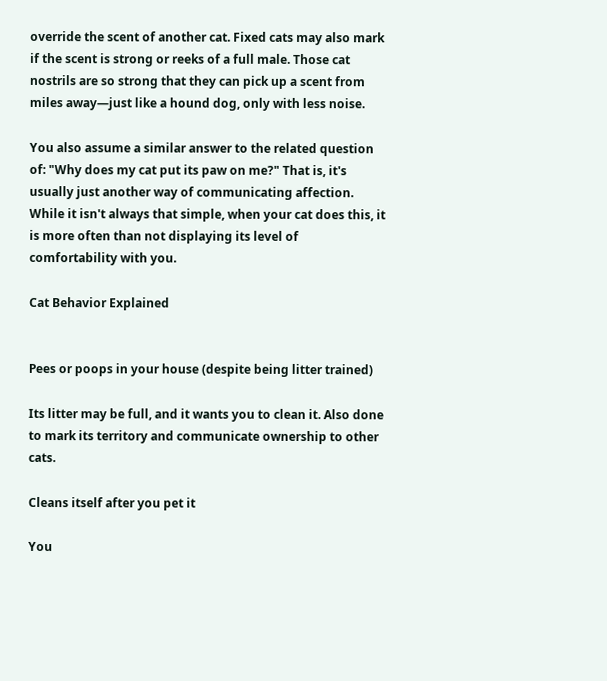override the scent of another cat. Fixed cats may also mark if the scent is strong or reeks of a full male. Those cat nostrils are so strong that they can pick up a scent from miles away—just like a hound dog, only with less noise.

You also assume a similar answer to the related question of: "Why does my cat put its paw on me?" That is, it's usually just another way of communicating affection. While it isn't always that simple, when your cat does this, it is more often than not displaying its level of comfortability with you.

Cat Behavior Explained


Pees or poops in your house (despite being litter trained)

Its litter may be full, and it wants you to clean it. Also done to mark its territory and communicate ownership to other cats.

Cleans itself after you pet it

You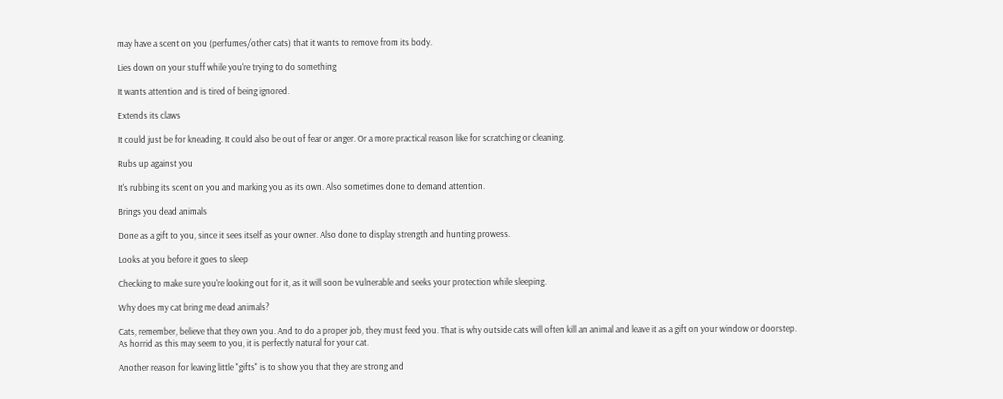may have a scent on you (perfumes/other cats) that it wants to remove from its body.

Lies down on your stuff while you're trying to do something

It wants attention and is tired of being ignored.

Extends its claws

It could just be for kneading. It could also be out of fear or anger. Or a more practical reason like for scratching or cleaning.

Rubs up against you

It's rubbing its scent on you and marking you as its own. Also sometimes done to demand attention.

Brings you dead animals

Done as a gift to you, since it sees itself as your owner. Also done to display strength and hunting prowess.

Looks at you before it goes to sleep

Checking to make sure you're looking out for it, as it will soon be vulnerable and seeks your protection while sleeping.

Why does my cat bring me dead animals?

Cats, remember, believe that they own you. And to do a proper job, they must feed you. That is why outside cats will often kill an animal and leave it as a gift on your window or doorstep. As horrid as this may seem to you, it is perfectly natural for your cat.

Another reason for leaving little "gifts" is to show you that they are strong and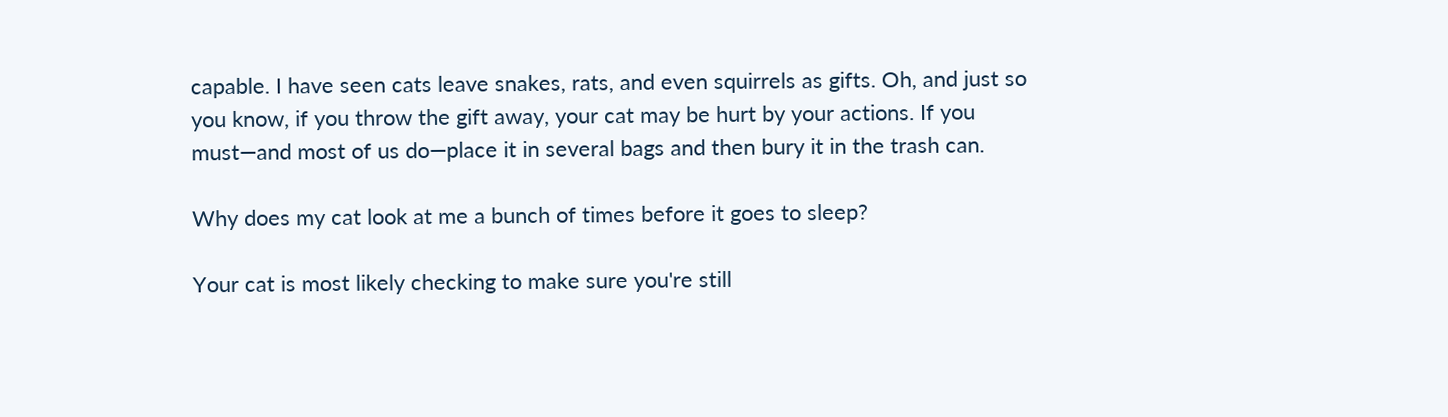capable. I have seen cats leave snakes, rats, and even squirrels as gifts. Oh, and just so you know, if you throw the gift away, your cat may be hurt by your actions. If you must—and most of us do—place it in several bags and then bury it in the trash can.

Why does my cat look at me a bunch of times before it goes to sleep?

Your cat is most likely checking to make sure you're still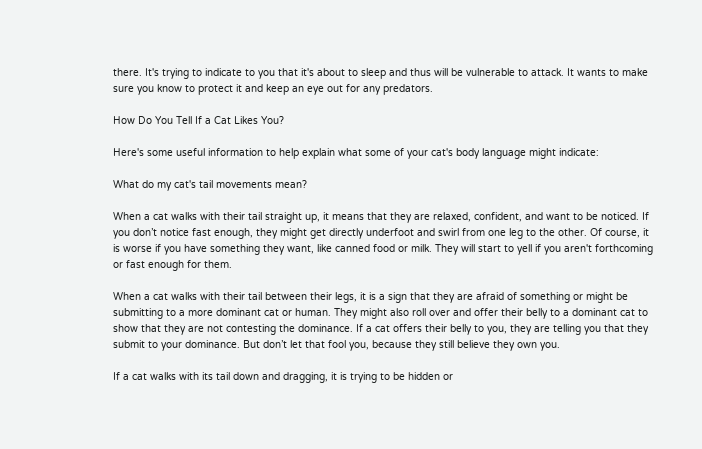there. It's trying to indicate to you that it's about to sleep and thus will be vulnerable to attack. It wants to make sure you know to protect it and keep an eye out for any predators.

How Do You Tell If a Cat Likes You?

Here's some useful information to help explain what some of your cat's body language might indicate:

What do my cat's tail movements mean?

When a cat walks with their tail straight up, it means that they are relaxed, confident, and want to be noticed. If you don’t notice fast enough, they might get directly underfoot and swirl from one leg to the other. Of course, it is worse if you have something they want, like canned food or milk. They will start to yell if you aren't forthcoming or fast enough for them.

When a cat walks with their tail between their legs, it is a sign that they are afraid of something or might be submitting to a more dominant cat or human. They might also roll over and offer their belly to a dominant cat to show that they are not contesting the dominance. If a cat offers their belly to you, they are telling you that they submit to your dominance. But don’t let that fool you, because they still believe they own you.

If a cat walks with its tail down and dragging, it is trying to be hidden or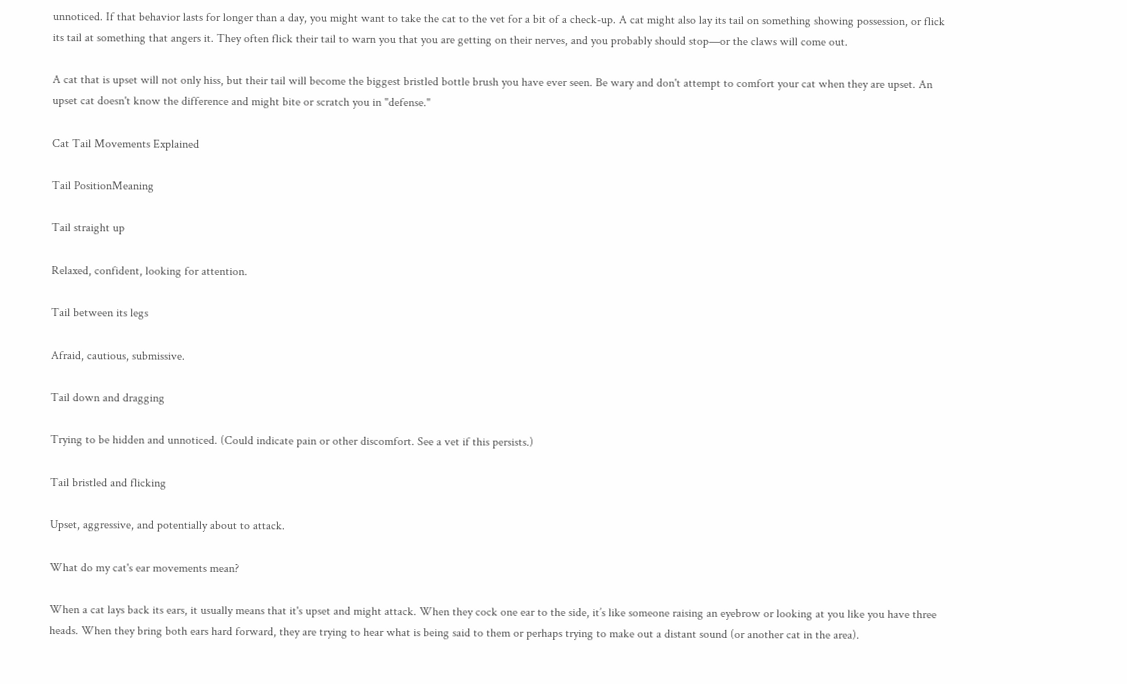unnoticed. If that behavior lasts for longer than a day, you might want to take the cat to the vet for a bit of a check-up. A cat might also lay its tail on something showing possession, or flick its tail at something that angers it. They often flick their tail to warn you that you are getting on their nerves, and you probably should stop—or the claws will come out.

A cat that is upset will not only hiss, but their tail will become the biggest bristled bottle brush you have ever seen. Be wary and don't attempt to comfort your cat when they are upset. An upset cat doesn't know the difference and might bite or scratch you in "defense."

Cat Tail Movements Explained

Tail PositionMeaning

Tail straight up

Relaxed, confident, looking for attention.

Tail between its legs

Afraid, cautious, submissive.

Tail down and dragging

Trying to be hidden and unnoticed. (Could indicate pain or other discomfort. See a vet if this persists.)

Tail bristled and flicking

Upset, aggressive, and potentially about to attack.

What do my cat's ear movements mean?

When a cat lays back its ears, it usually means that it's upset and might attack. When they cock one ear to the side, it’s like someone raising an eyebrow or looking at you like you have three heads. When they bring both ears hard forward, they are trying to hear what is being said to them or perhaps trying to make out a distant sound (or another cat in the area).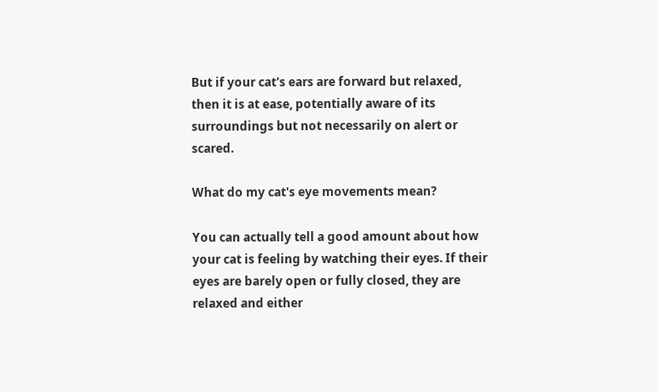But if your cat's ears are forward but relaxed, then it is at ease, potentially aware of its surroundings but not necessarily on alert or scared.

What do my cat's eye movements mean?

You can actually tell a good amount about how your cat is feeling by watching their eyes. If their eyes are barely open or fully closed, they are relaxed and either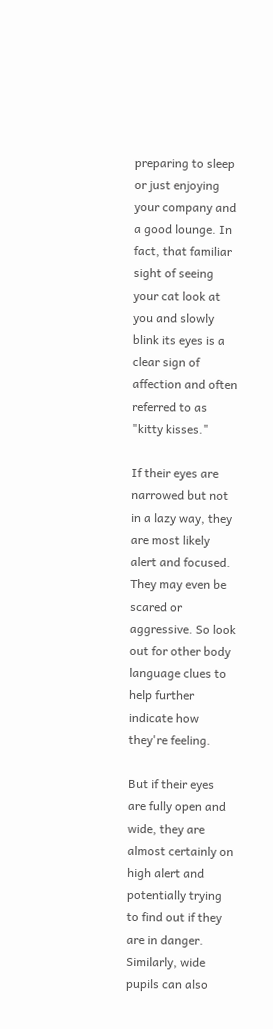preparing to sleep or just enjoying your company and a good lounge. In fact, that familiar sight of seeing your cat look at you and slowly blink its eyes is a clear sign of affection and often referred to as "kitty kisses."

If their eyes are narrowed but not in a lazy way, they are most likely alert and focused. They may even be scared or aggressive. So look out for other body language clues to help further indicate how they're feeling.

But if their eyes are fully open and wide, they are almost certainly on high alert and potentially trying to find out if they are in danger. Similarly, wide pupils can also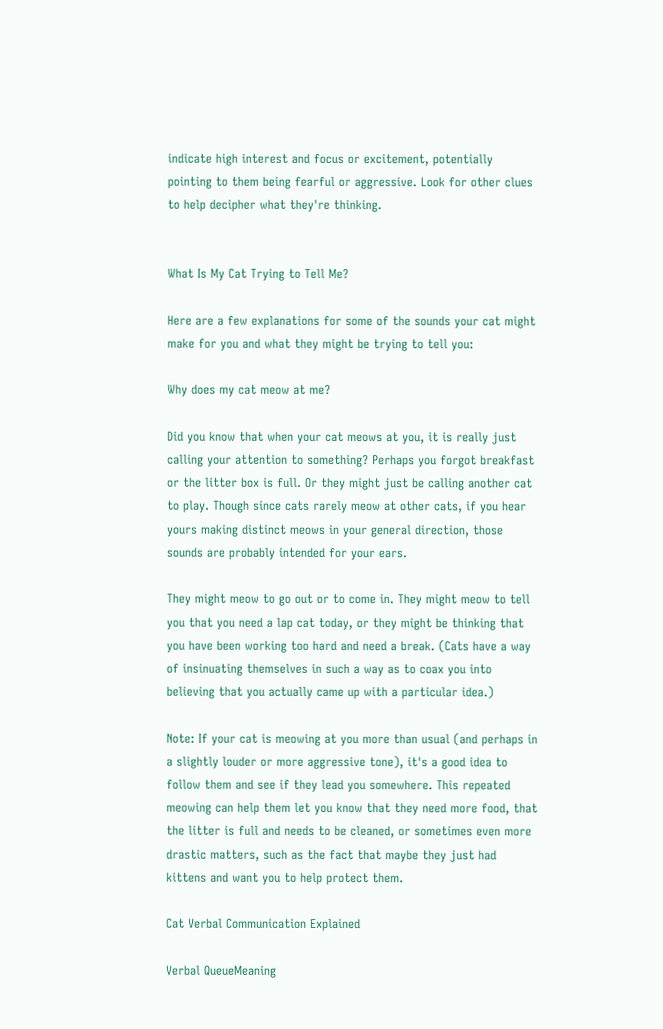indicate high interest and focus or excitement, potentially pointing to them being fearful or aggressive. Look for other clues to help decipher what they're thinking.


What Is My Cat Trying to Tell Me?

Here are a few explanations for some of the sounds your cat might make for you and what they might be trying to tell you:

Why does my cat meow at me?

Did you know that when your cat meows at you, it is really just calling your attention to something? Perhaps you forgot breakfast or the litter box is full. Or they might just be calling another cat to play. Though since cats rarely meow at other cats, if you hear yours making distinct meows in your general direction, those sounds are probably intended for your ears.

They might meow to go out or to come in. They might meow to tell you that you need a lap cat today, or they might be thinking that you have been working too hard and need a break. (Cats have a way of insinuating themselves in such a way as to coax you into believing that you actually came up with a particular idea.)

Note: If your cat is meowing at you more than usual (and perhaps in a slightly louder or more aggressive tone), it's a good idea to follow them and see if they lead you somewhere. This repeated meowing can help them let you know that they need more food, that the litter is full and needs to be cleaned, or sometimes even more drastic matters, such as the fact that maybe they just had kittens and want you to help protect them.

Cat Verbal Communication Explained

Verbal QueueMeaning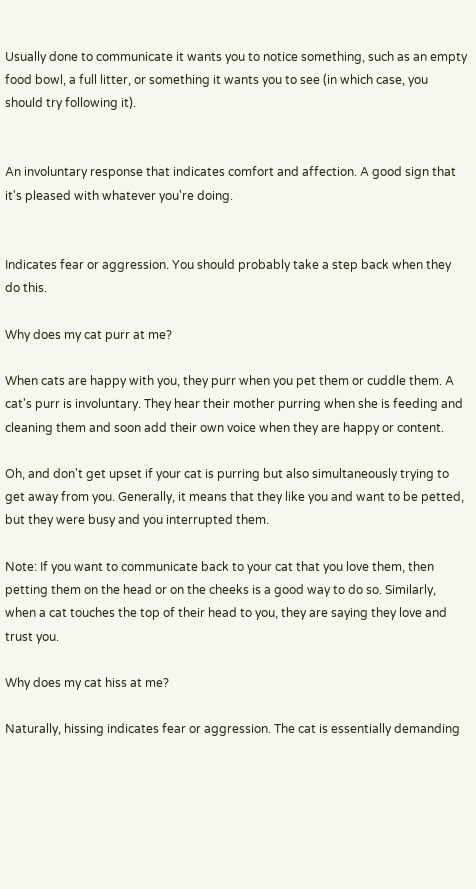Usually done to communicate it wants you to notice something, such as an empty food bowl, a full litter, or something it wants you to see (in which case, you should try following it).


An involuntary response that indicates comfort and affection. A good sign that it's pleased with whatever you're doing.


Indicates fear or aggression. You should probably take a step back when they do this.

Why does my cat purr at me?

When cats are happy with you, they purr when you pet them or cuddle them. A cat's purr is involuntary. They hear their mother purring when she is feeding and cleaning them and soon add their own voice when they are happy or content.

Oh, and don't get upset if your cat is purring but also simultaneously trying to get away from you. Generally, it means that they like you and want to be petted, but they were busy and you interrupted them.

Note: If you want to communicate back to your cat that you love them, then petting them on the head or on the cheeks is a good way to do so. Similarly, when a cat touches the top of their head to you, they are saying they love and trust you.

Why does my cat hiss at me?

Naturally, hissing indicates fear or aggression. The cat is essentially demanding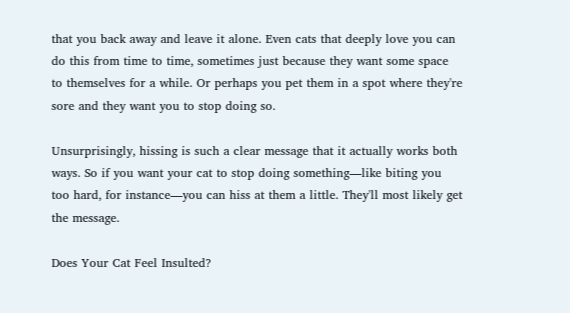that you back away and leave it alone. Even cats that deeply love you can do this from time to time, sometimes just because they want some space to themselves for a while. Or perhaps you pet them in a spot where they're sore and they want you to stop doing so.

Unsurprisingly, hissing is such a clear message that it actually works both ways. So if you want your cat to stop doing something—like biting you too hard, for instance—you can hiss at them a little. They'll most likely get the message.

Does Your Cat Feel Insulted?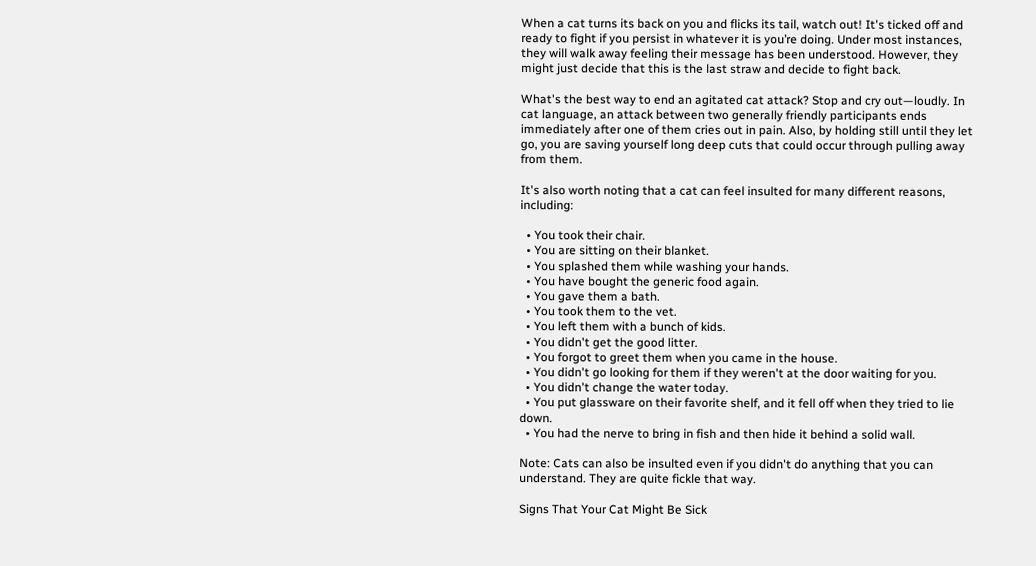When a cat turns its back on you and flicks its tail, watch out! It's ticked off and ready to fight if you persist in whatever it is you’re doing. Under most instances, they will walk away feeling their message has been understood. However, they might just decide that this is the last straw and decide to fight back.

What's the best way to end an agitated cat attack? Stop and cry out—loudly. In cat language, an attack between two generally friendly participants ends immediately after one of them cries out in pain. Also, by holding still until they let go, you are saving yourself long deep cuts that could occur through pulling away from them.

It's also worth noting that a cat can feel insulted for many different reasons, including:

  • You took their chair.
  • You are sitting on their blanket.
  • You splashed them while washing your hands.
  • You have bought the generic food again.
  • You gave them a bath.
  • You took them to the vet.
  • You left them with a bunch of kids.
  • You didn't get the good litter.
  • You forgot to greet them when you came in the house.
  • You didn't go looking for them if they weren't at the door waiting for you.
  • You didn't change the water today.
  • You put glassware on their favorite shelf, and it fell off when they tried to lie down.
  • You had the nerve to bring in fish and then hide it behind a solid wall.

Note: Cats can also be insulted even if you didn't do anything that you can understand. They are quite fickle that way.

Signs That Your Cat Might Be Sick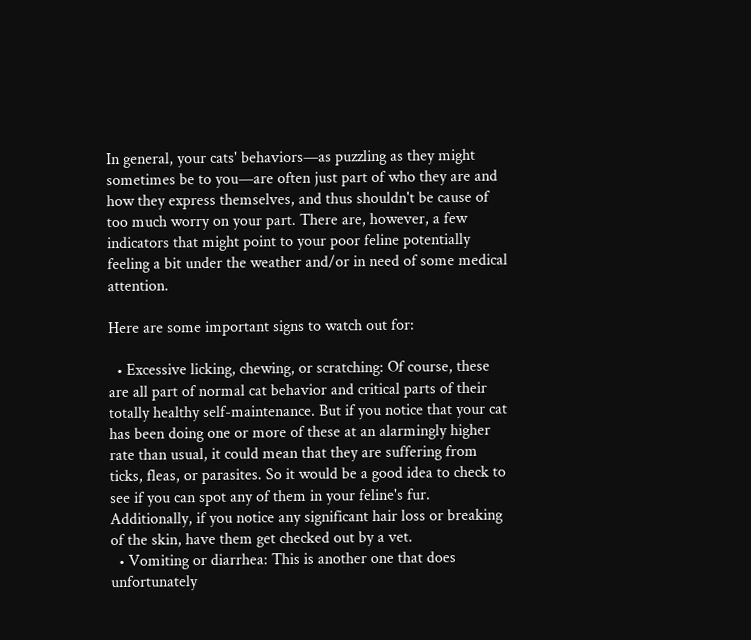In general, your cats' behaviors—as puzzling as they might sometimes be to you—are often just part of who they are and how they express themselves, and thus shouldn't be cause of too much worry on your part. There are, however, a few indicators that might point to your poor feline potentially feeling a bit under the weather and/or in need of some medical attention.

Here are some important signs to watch out for:

  • Excessive licking, chewing, or scratching: Of course, these are all part of normal cat behavior and critical parts of their totally healthy self-maintenance. But if you notice that your cat has been doing one or more of these at an alarmingly higher rate than usual, it could mean that they are suffering from ticks, fleas, or parasites. So it would be a good idea to check to see if you can spot any of them in your feline's fur. Additionally, if you notice any significant hair loss or breaking of the skin, have them get checked out by a vet.
  • Vomiting or diarrhea: This is another one that does unfortunately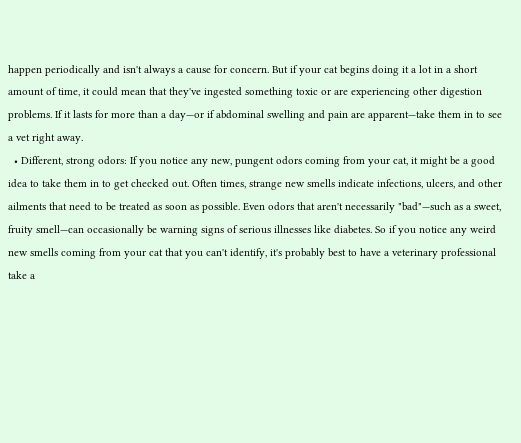happen periodically and isn't always a cause for concern. But if your cat begins doing it a lot in a short amount of time, it could mean that they've ingested something toxic or are experiencing other digestion problems. If it lasts for more than a day—or if abdominal swelling and pain are apparent—take them in to see a vet right away.
  • Different, strong odors: If you notice any new, pungent odors coming from your cat, it might be a good idea to take them in to get checked out. Often times, strange new smells indicate infections, ulcers, and other ailments that need to be treated as soon as possible. Even odors that aren't necessarily "bad"—such as a sweet, fruity smell—can occasionally be warning signs of serious illnesses like diabetes. So if you notice any weird new smells coming from your cat that you can't identify, it's probably best to have a veterinary professional take a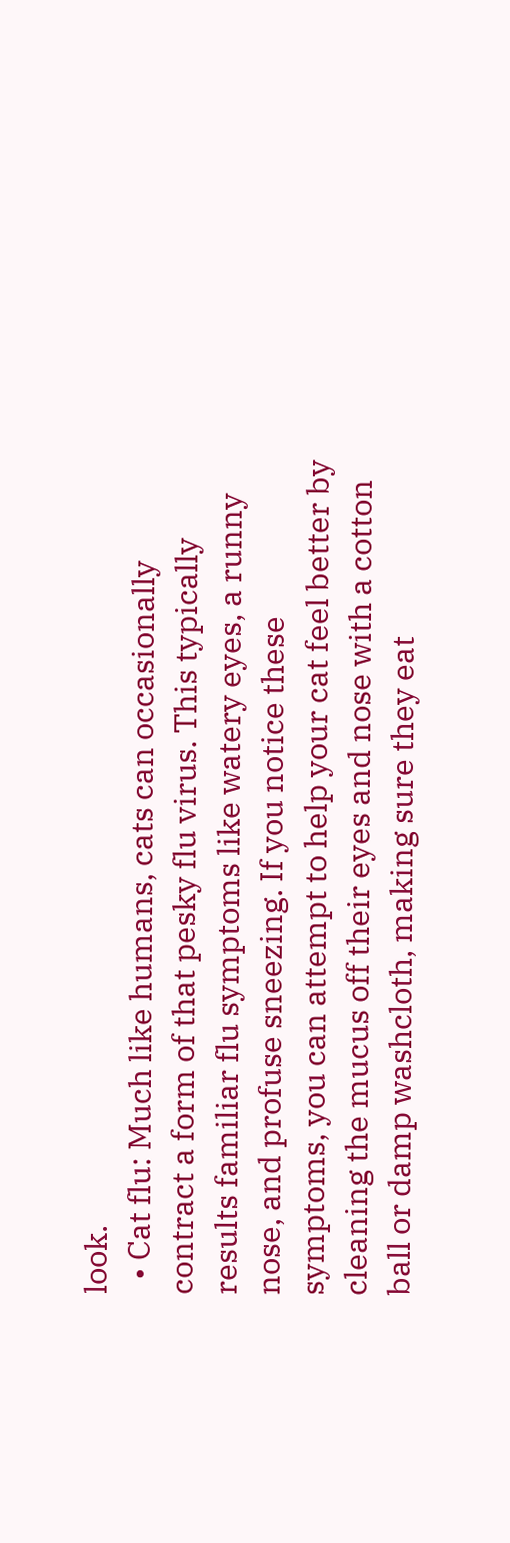look.
  • Cat flu: Much like humans, cats can occasionally contract a form of that pesky flu virus. This typically results familiar flu symptoms like watery eyes, a runny nose, and profuse sneezing. If you notice these symptoms, you can attempt to help your cat feel better by cleaning the mucus off their eyes and nose with a cotton ball or damp washcloth, making sure they eat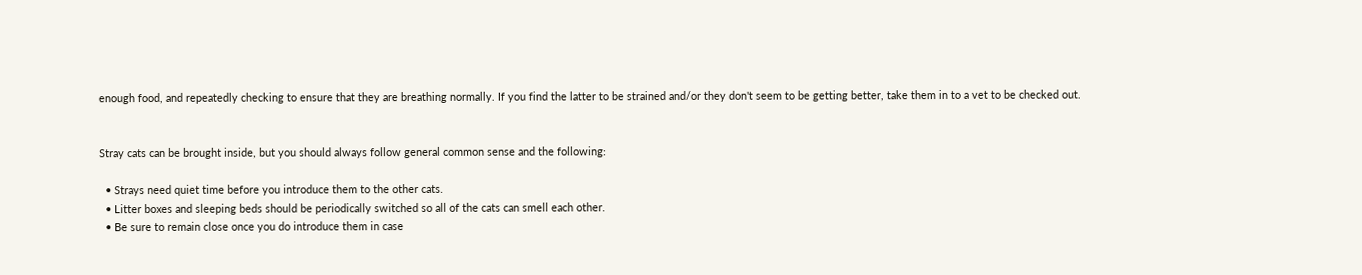enough food, and repeatedly checking to ensure that they are breathing normally. If you find the latter to be strained and/or they don't seem to be getting better, take them in to a vet to be checked out.


Stray cats can be brought inside, but you should always follow general common sense and the following:

  • Strays need quiet time before you introduce them to the other cats.
  • Litter boxes and sleeping beds should be periodically switched so all of the cats can smell each other.
  • Be sure to remain close once you do introduce them in case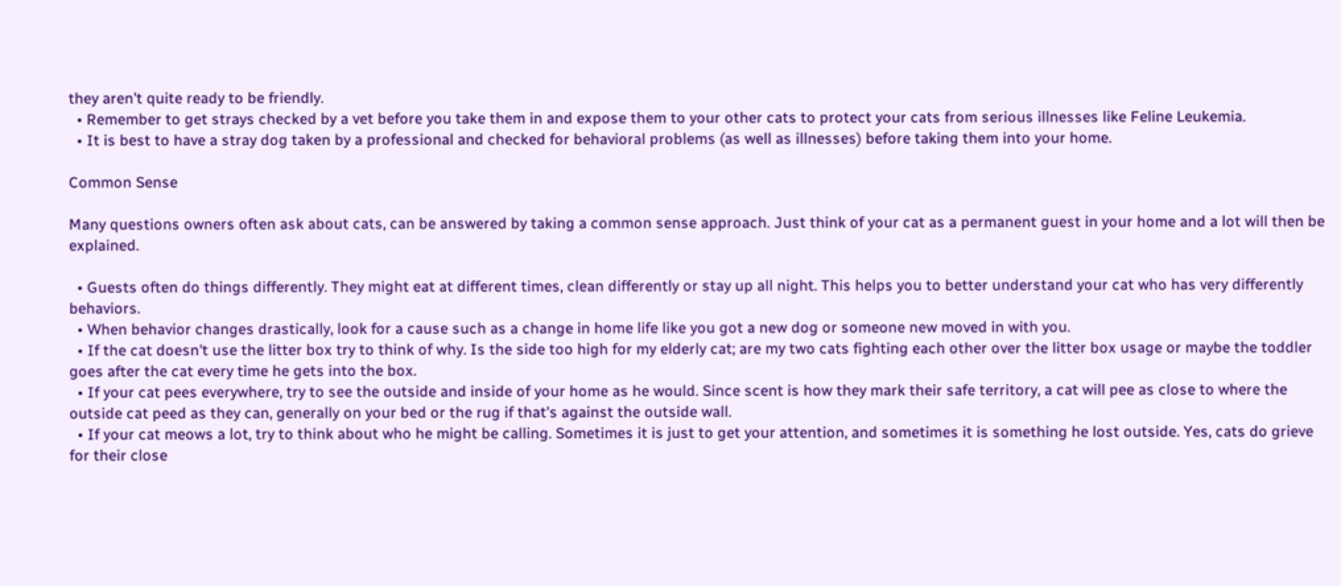they aren't quite ready to be friendly.
  • Remember to get strays checked by a vet before you take them in and expose them to your other cats to protect your cats from serious illnesses like Feline Leukemia.
  • It is best to have a stray dog taken by a professional and checked for behavioral problems (as well as illnesses) before taking them into your home.

Common Sense

Many questions owners often ask about cats, can be answered by taking a common sense approach. Just think of your cat as a permanent guest in your home and a lot will then be explained.

  • Guests often do things differently. They might eat at different times, clean differently or stay up all night. This helps you to better understand your cat who has very differently behaviors.
  • When behavior changes drastically, look for a cause such as a change in home life like you got a new dog or someone new moved in with you.
  • If the cat doesn't use the litter box try to think of why. Is the side too high for my elderly cat; are my two cats fighting each other over the litter box usage or maybe the toddler goes after the cat every time he gets into the box.
  • If your cat pees everywhere, try to see the outside and inside of your home as he would. Since scent is how they mark their safe territory, a cat will pee as close to where the outside cat peed as they can, generally on your bed or the rug if that's against the outside wall.
  • If your cat meows a lot, try to think about who he might be calling. Sometimes it is just to get your attention, and sometimes it is something he lost outside. Yes, cats do grieve for their close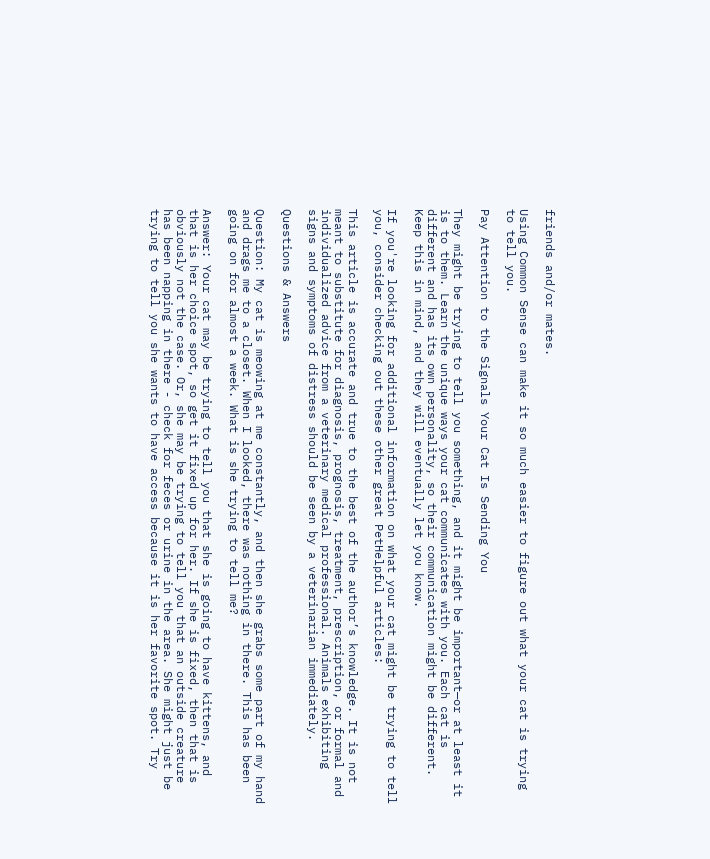friends and/or mates.

Using Common Sense can make it so much easier to figure out what your cat is trying to tell you.

Pay Attention to the Signals Your Cat Is Sending You

They might be trying to tell you something, and it might be important—or at least it is to them. Learn the unique ways your cat communicates with you. Each cat is different and has its own personality, so their communication might be different. Keep this in mind, and they will eventually let you know.

If you're looking for additional information on what your cat might be trying to tell you, consider checking out these other great PetHelpful articles:

This article is accurate and true to the best of the author’s knowledge. It is not meant to substitute for diagnosis, prognosis, treatment, prescription, or formal and individualized advice from a veterinary medical professional. Animals exhibiting signs and symptoms of distress should be seen by a veterinarian immediately.

Questions & Answers

Question: My cat is meowing at me constantly, and then she grabs some part of my hand and drags me to a closet. When I looked, there was nothing in there. This has been going on for almost a week. What is she trying to tell me?

Answer: Your cat may be trying to tell you that she is going to have kittens, and that is her choice spot, so get it fixed up for her. If she is fixed, then that is obviously not the case. Or, she may be trying to tell you that an outside creature has been napping in there - check for feces or urine in the area. She might just be trying to tell you she wants to have access because it is her favorite spot. Try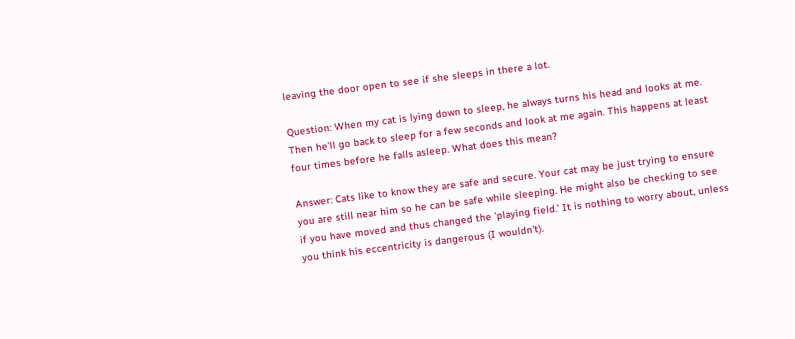leaving the door open to see if she sleeps in there a lot.

Question: When my cat is lying down to sleep, he always turns his head and looks at me. Then he'll go back to sleep for a few seconds and look at me again. This happens at least four times before he falls asleep. What does this mean?

Answer: Cats like to know they are safe and secure. Your cat may be just trying to ensure you are still near him so he can be safe while sleeping. He might also be checking to see if you have moved and thus changed the 'playing field.' It is nothing to worry about, unless you think his eccentricity is dangerous (I wouldn't).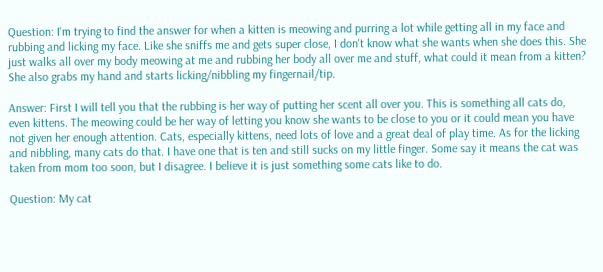Question: I'm trying to find the answer for when a kitten is meowing and purring a lot while getting all in my face and rubbing and licking my face. Like she sniffs me and gets super close, I don't know what she wants when she does this. She just walks all over my body meowing at me and rubbing her body all over me and stuff, what could it mean from a kitten? She also grabs my hand and starts licking/nibbling my fingernail/tip.

Answer: First I will tell you that the rubbing is her way of putting her scent all over you. This is something all cats do, even kittens. The meowing could be her way of letting you know she wants to be close to you or it could mean you have not given her enough attention. Cats, especially kittens, need lots of love and a great deal of play time. As for the licking and nibbling, many cats do that. I have one that is ten and still sucks on my little finger. Some say it means the cat was taken from mom too soon, but I disagree. I believe it is just something some cats like to do.

Question: My cat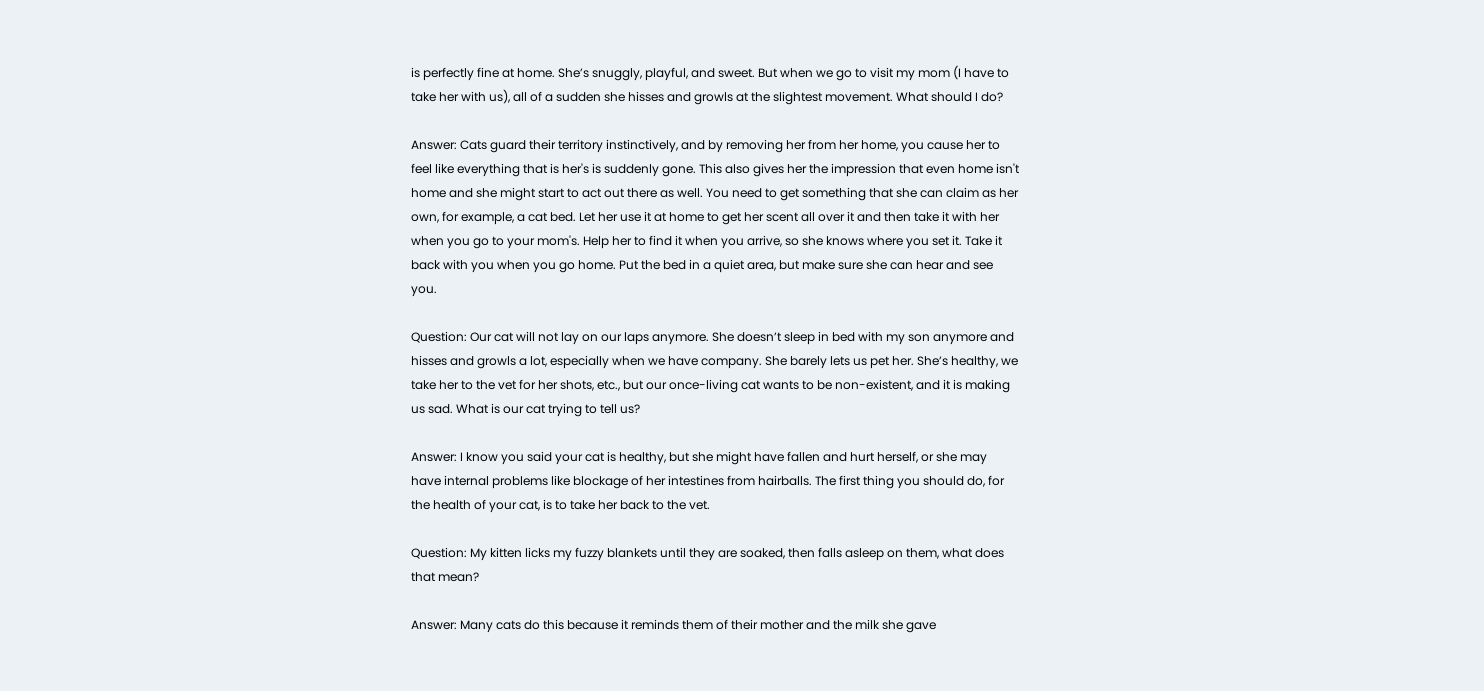is perfectly fine at home. She’s snuggly, playful, and sweet. But when we go to visit my mom (I have to take her with us), all of a sudden she hisses and growls at the slightest movement. What should I do?

Answer: Cats guard their territory instinctively, and by removing her from her home, you cause her to feel like everything that is her's is suddenly gone. This also gives her the impression that even home isn't home and she might start to act out there as well. You need to get something that she can claim as her own, for example, a cat bed. Let her use it at home to get her scent all over it and then take it with her when you go to your mom's. Help her to find it when you arrive, so she knows where you set it. Take it back with you when you go home. Put the bed in a quiet area, but make sure she can hear and see you.

Question: Our cat will not lay on our laps anymore. She doesn’t sleep in bed with my son anymore and hisses and growls a lot, especially when we have company. She barely lets us pet her. She’s healthy, we take her to the vet for her shots, etc., but our once-living cat wants to be non-existent, and it is making us sad. What is our cat trying to tell us?

Answer: I know you said your cat is healthy, but she might have fallen and hurt herself, or she may have internal problems like blockage of her intestines from hairballs. The first thing you should do, for the health of your cat, is to take her back to the vet.

Question: My kitten licks my fuzzy blankets until they are soaked, then falls asleep on them, what does that mean?

Answer: Many cats do this because it reminds them of their mother and the milk she gave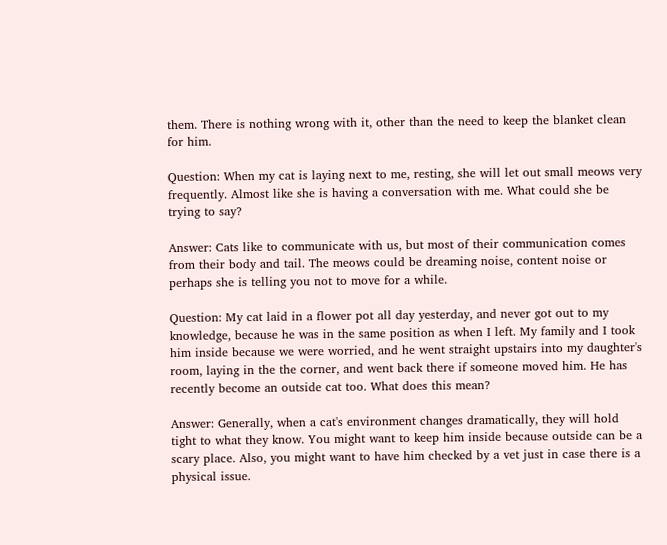them. There is nothing wrong with it, other than the need to keep the blanket clean for him.

Question: When my cat is laying next to me, resting, she will let out small meows very frequently. Almost like she is having a conversation with me. What could she be trying to say?

Answer: Cats like to communicate with us, but most of their communication comes from their body and tail. The meows could be dreaming noise, content noise or perhaps she is telling you not to move for a while.

Question: My cat laid in a flower pot all day yesterday, and never got out to my knowledge, because he was in the same position as when I left. My family and I took him inside because we were worried, and he went straight upstairs into my daughter's room, laying in the the corner, and went back there if someone moved him. He has recently become an outside cat too. What does this mean?

Answer: Generally, when a cat's environment changes dramatically, they will hold tight to what they know. You might want to keep him inside because outside can be a scary place. Also, you might want to have him checked by a vet just in case there is a physical issue.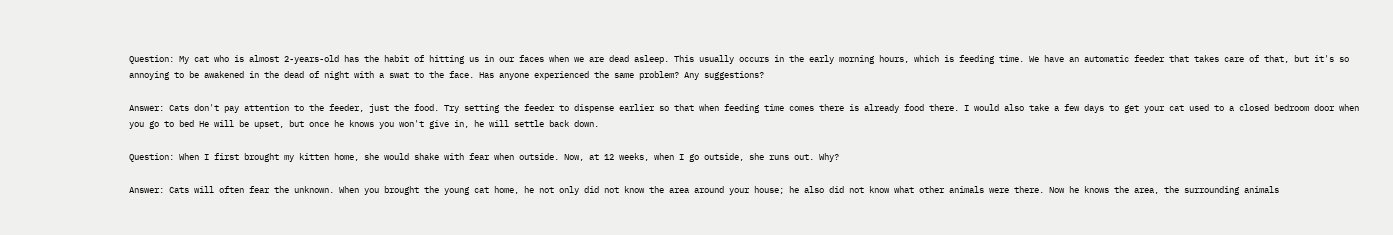Question: My cat who is almost 2-years-old has the habit of hitting us in our faces when we are dead asleep. This usually occurs in the early morning hours, which is feeding time. We have an automatic feeder that takes care of that, but it's so annoying to be awakened in the dead of night with a swat to the face. Has anyone experienced the same problem? Any suggestions?

Answer: Cats don't pay attention to the feeder, just the food. Try setting the feeder to dispense earlier so that when feeding time comes there is already food there. I would also take a few days to get your cat used to a closed bedroom door when you go to bed He will be upset, but once he knows you won't give in, he will settle back down.

Question: When I first brought my kitten home, she would shake with fear when outside. Now, at 12 weeks, when I go outside, she runs out. Why?

Answer: Cats will often fear the unknown. When you brought the young cat home, he not only did not know the area around your house; he also did not know what other animals were there. Now he knows the area, the surrounding animals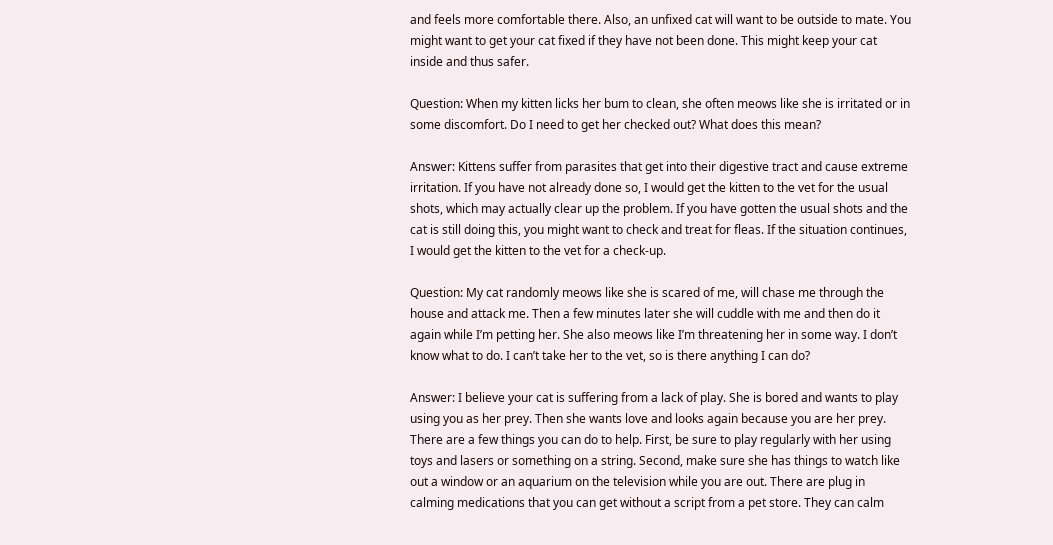and feels more comfortable there. Also, an unfixed cat will want to be outside to mate. You might want to get your cat fixed if they have not been done. This might keep your cat inside and thus safer.

Question: When my kitten licks her bum to clean, she often meows like she is irritated or in some discomfort. Do I need to get her checked out? What does this mean?

Answer: Kittens suffer from parasites that get into their digestive tract and cause extreme irritation. If you have not already done so, I would get the kitten to the vet for the usual shots, which may actually clear up the problem. If you have gotten the usual shots and the cat is still doing this, you might want to check and treat for fleas. If the situation continues, I would get the kitten to the vet for a check-up.

Question: My cat randomly meows like she is scared of me, will chase me through the house and attack me. Then a few minutes later she will cuddle with me and then do it again while I’m petting her. She also meows like I’m threatening her in some way. I don’t know what to do. I can’t take her to the vet, so is there anything I can do?

Answer: I believe your cat is suffering from a lack of play. She is bored and wants to play using you as her prey. Then she wants love and looks again because you are her prey. There are a few things you can do to help. First, be sure to play regularly with her using toys and lasers or something on a string. Second, make sure she has things to watch like out a window or an aquarium on the television while you are out. There are plug in calming medications that you can get without a script from a pet store. They can calm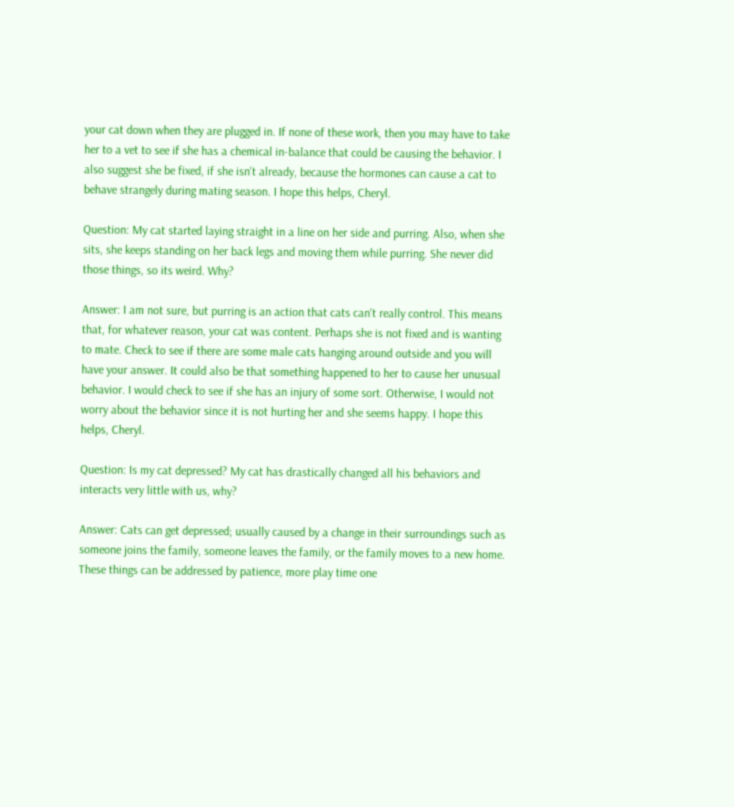your cat down when they are plugged in. If none of these work, then you may have to take her to a vet to see if she has a chemical in-balance that could be causing the behavior. I also suggest she be fixed, if she isn't already, because the hormones can cause a cat to behave strangely during mating season. I hope this helps, Cheryl.

Question: My cat started laying straight in a line on her side and purring. Also, when she sits, she keeps standing on her back legs and moving them while purring. She never did those things, so its weird. Why?

Answer: I am not sure, but purring is an action that cats can't really control. This means that, for whatever reason, your cat was content. Perhaps she is not fixed and is wanting to mate. Check to see if there are some male cats hanging around outside and you will have your answer. It could also be that something happened to her to cause her unusual behavior. I would check to see if she has an injury of some sort. Otherwise, I would not worry about the behavior since it is not hurting her and she seems happy. I hope this helps, Cheryl.

Question: Is my cat depressed? My cat has drastically changed all his behaviors and interacts very little with us, why?

Answer: Cats can get depressed; usually caused by a change in their surroundings such as someone joins the family, someone leaves the family, or the family moves to a new home. These things can be addressed by patience, more play time one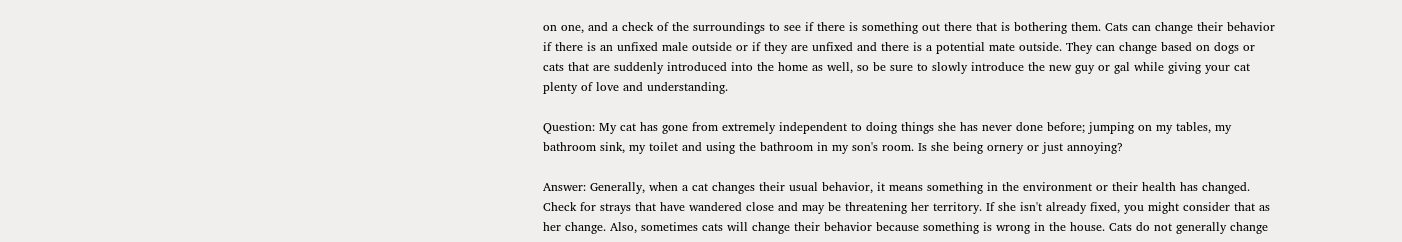on one, and a check of the surroundings to see if there is something out there that is bothering them. Cats can change their behavior if there is an unfixed male outside or if they are unfixed and there is a potential mate outside. They can change based on dogs or cats that are suddenly introduced into the home as well, so be sure to slowly introduce the new guy or gal while giving your cat plenty of love and understanding.

Question: My cat has gone from extremely independent to doing things she has never done before; jumping on my tables, my bathroom sink, my toilet and using the bathroom in my son's room. Is she being ornery or just annoying?

Answer: Generally, when a cat changes their usual behavior, it means something in the environment or their health has changed. Check for strays that have wandered close and may be threatening her territory. If she isn't already fixed, you might consider that as her change. Also, sometimes cats will change their behavior because something is wrong in the house. Cats do not generally change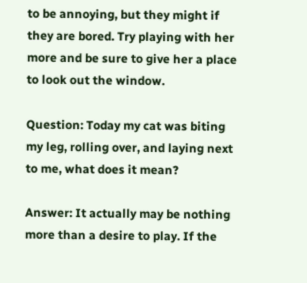to be annoying, but they might if they are bored. Try playing with her more and be sure to give her a place to look out the window.

Question: Today my cat was biting my leg, rolling over, and laying next to me, what does it mean?

Answer: It actually may be nothing more than a desire to play. If the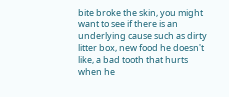bite broke the skin, you might want to see if there is an underlying cause such as dirty litter box, new food he doesn't like, a bad tooth that hurts when he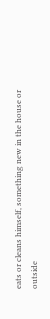eats or cleans himself, something new in the house or outside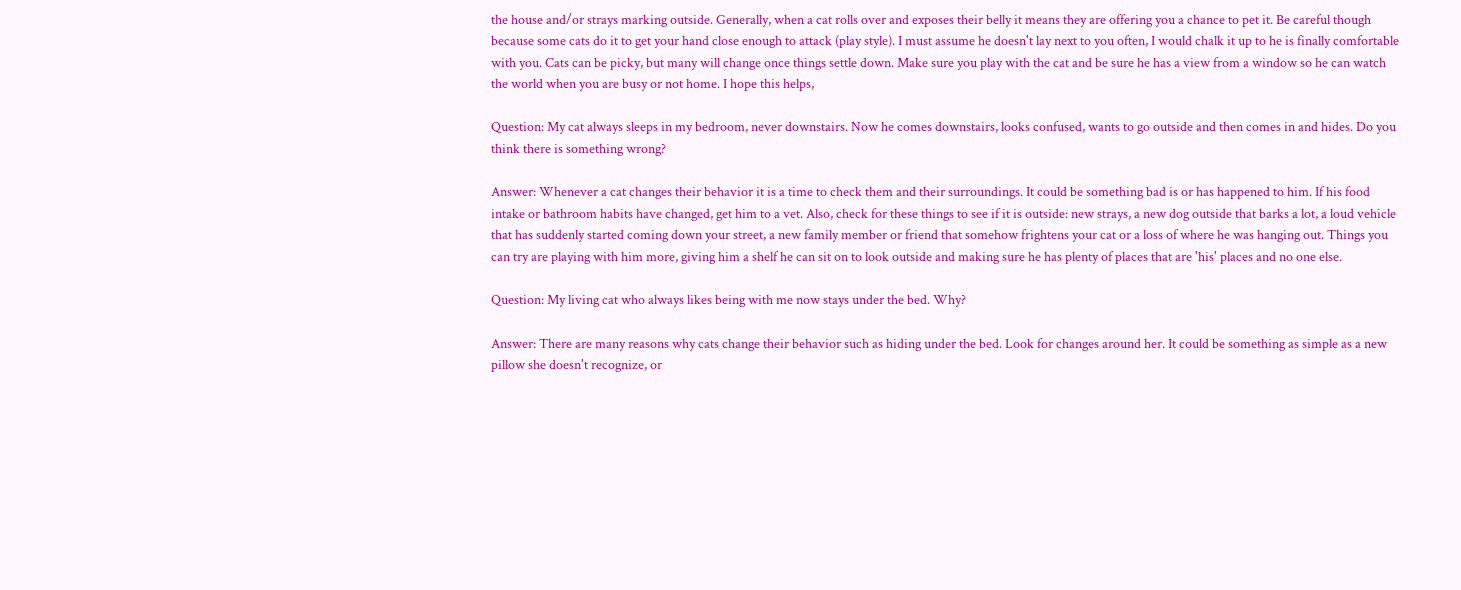the house and/or strays marking outside. Generally, when a cat rolls over and exposes their belly it means they are offering you a chance to pet it. Be careful though because some cats do it to get your hand close enough to attack (play style). I must assume he doesn't lay next to you often, I would chalk it up to he is finally comfortable with you. Cats can be picky, but many will change once things settle down. Make sure you play with the cat and be sure he has a view from a window so he can watch the world when you are busy or not home. I hope this helps,

Question: My cat always sleeps in my bedroom, never downstairs. Now he comes downstairs, looks confused, wants to go outside and then comes in and hides. Do you think there is something wrong?

Answer: Whenever a cat changes their behavior it is a time to check them and their surroundings. It could be something bad is or has happened to him. If his food intake or bathroom habits have changed, get him to a vet. Also, check for these things to see if it is outside: new strays, a new dog outside that barks a lot, a loud vehicle that has suddenly started coming down your street, a new family member or friend that somehow frightens your cat or a loss of where he was hanging out. Things you can try are playing with him more, giving him a shelf he can sit on to look outside and making sure he has plenty of places that are 'his' places and no one else.

Question: My living cat who always likes being with me now stays under the bed. Why?

Answer: There are many reasons why cats change their behavior such as hiding under the bed. Look for changes around her. It could be something as simple as a new pillow she doesn't recognize, or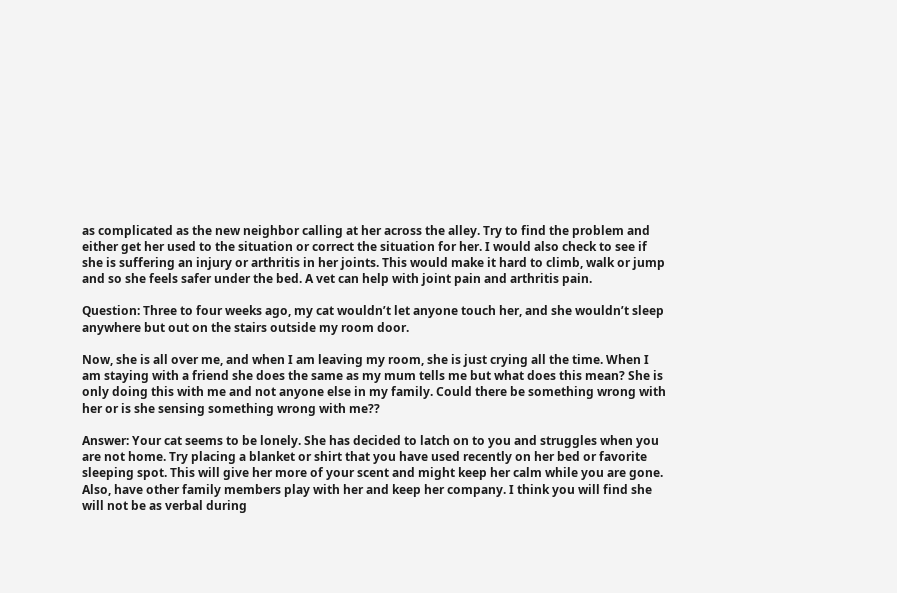as complicated as the new neighbor calling at her across the alley. Try to find the problem and either get her used to the situation or correct the situation for her. I would also check to see if she is suffering an injury or arthritis in her joints. This would make it hard to climb, walk or jump and so she feels safer under the bed. A vet can help with joint pain and arthritis pain.

Question: Three to four weeks ago, my cat wouldn’t let anyone touch her, and she wouldn’t sleep anywhere but out on the stairs outside my room door.

Now, she is all over me, and when I am leaving my room, she is just crying all the time. When I am staying with a friend she does the same as my mum tells me but what does this mean? She is only doing this with me and not anyone else in my family. Could there be something wrong with her or is she sensing something wrong with me??

Answer: Your cat seems to be lonely. She has decided to latch on to you and struggles when you are not home. Try placing a blanket or shirt that you have used recently on her bed or favorite sleeping spot. This will give her more of your scent and might keep her calm while you are gone. Also, have other family members play with her and keep her company. I think you will find she will not be as verbal during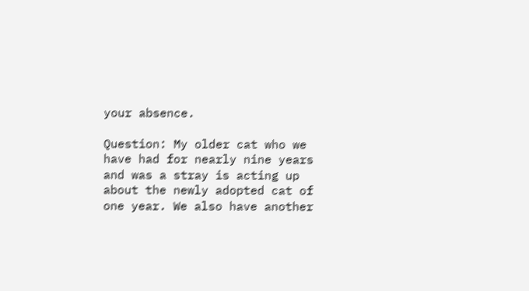your absence.

Question: My older cat who we have had for nearly nine years and was a stray is acting up about the newly adopted cat of one year. We also have another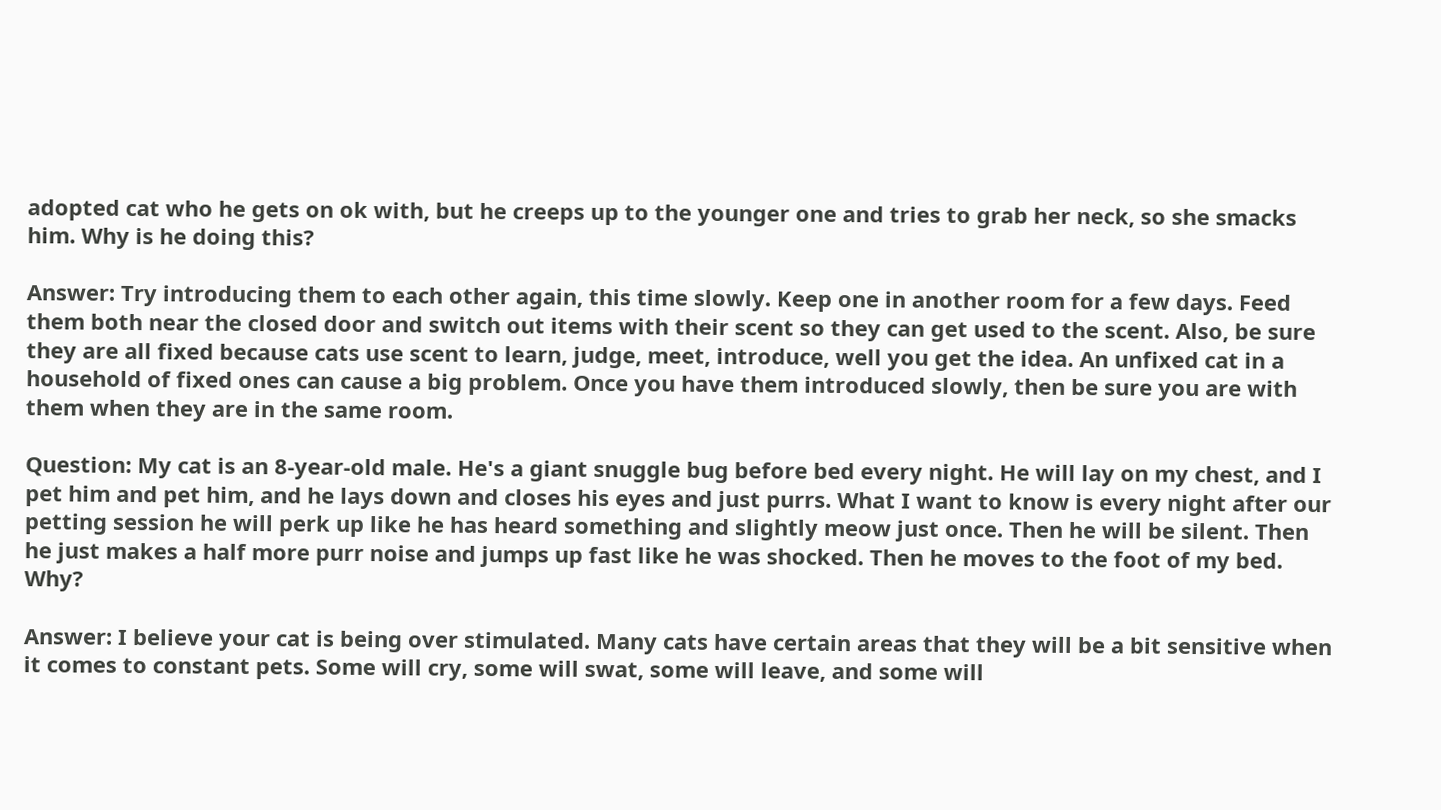adopted cat who he gets on ok with, but he creeps up to the younger one and tries to grab her neck, so she smacks him. Why is he doing this?

Answer: Try introducing them to each other again, this time slowly. Keep one in another room for a few days. Feed them both near the closed door and switch out items with their scent so they can get used to the scent. Also, be sure they are all fixed because cats use scent to learn, judge, meet, introduce, well you get the idea. An unfixed cat in a household of fixed ones can cause a big problem. Once you have them introduced slowly, then be sure you are with them when they are in the same room.

Question: My cat is an 8-year-old male. He's a giant snuggle bug before bed every night. He will lay on my chest, and I pet him and pet him, and he lays down and closes his eyes and just purrs. What I want to know is every night after our petting session he will perk up like he has heard something and slightly meow just once. Then he will be silent. Then he just makes a half more purr noise and jumps up fast like he was shocked. Then he moves to the foot of my bed. Why?

Answer: I believe your cat is being over stimulated. Many cats have certain areas that they will be a bit sensitive when it comes to constant pets. Some will cry, some will swat, some will leave, and some will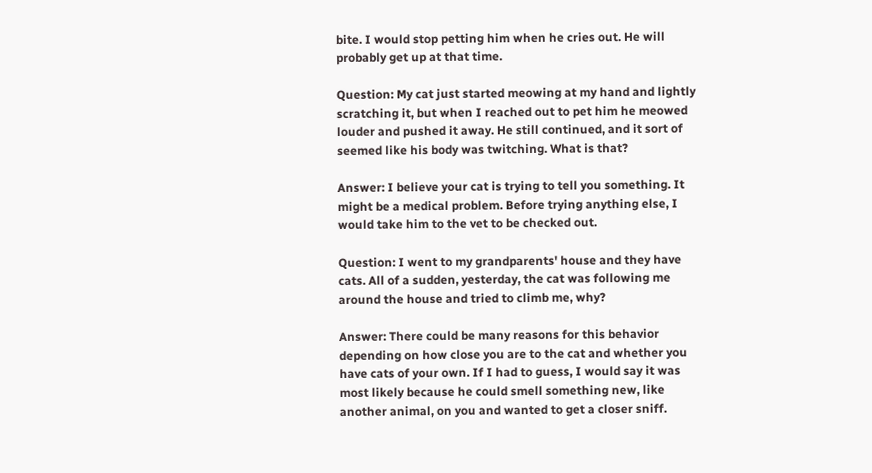bite. I would stop petting him when he cries out. He will probably get up at that time.

Question: My cat just started meowing at my hand and lightly scratching it, but when I reached out to pet him he meowed louder and pushed it away. He still continued, and it sort of seemed like his body was twitching. What is that?

Answer: I believe your cat is trying to tell you something. It might be a medical problem. Before trying anything else, I would take him to the vet to be checked out.

Question: I went to my grandparents' house and they have cats. All of a sudden, yesterday, the cat was following me around the house and tried to climb me, why?

Answer: There could be many reasons for this behavior depending on how close you are to the cat and whether you have cats of your own. If I had to guess, I would say it was most likely because he could smell something new, like another animal, on you and wanted to get a closer sniff.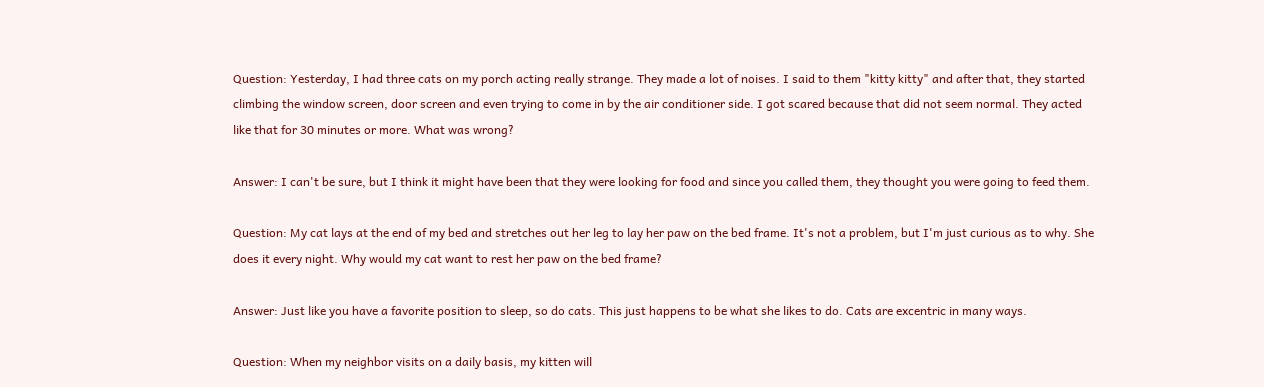Question: Yesterday, I had three cats on my porch acting really strange. They made a lot of noises. I said to them "kitty kitty" and after that, they started climbing the window screen, door screen and even trying to come in by the air conditioner side. I got scared because that did not seem normal. They acted like that for 30 minutes or more. What was wrong?

Answer: I can't be sure, but I think it might have been that they were looking for food and since you called them, they thought you were going to feed them.

Question: My cat lays at the end of my bed and stretches out her leg to lay her paw on the bed frame. It's not a problem, but I'm just curious as to why. She does it every night. Why would my cat want to rest her paw on the bed frame?

Answer: Just like you have a favorite position to sleep, so do cats. This just happens to be what she likes to do. Cats are excentric in many ways.

Question: When my neighbor visits on a daily basis, my kitten will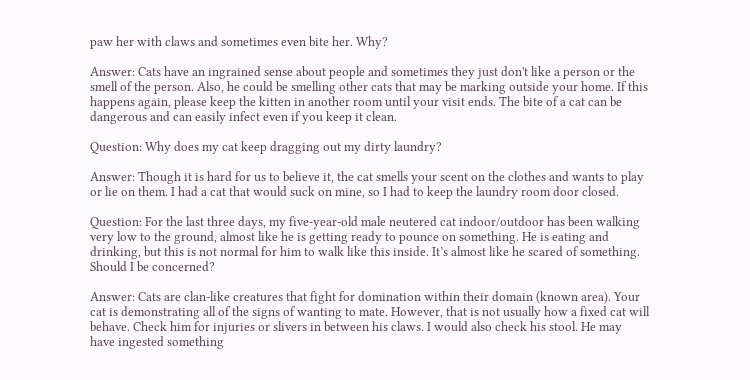paw her with claws and sometimes even bite her. Why?

Answer: Cats have an ingrained sense about people and sometimes they just don't like a person or the smell of the person. Also, he could be smelling other cats that may be marking outside your home. If this happens again, please keep the kitten in another room until your visit ends. The bite of a cat can be dangerous and can easily infect even if you keep it clean.

Question: Why does my cat keep dragging out my dirty laundry?

Answer: Though it is hard for us to believe it, the cat smells your scent on the clothes and wants to play or lie on them. I had a cat that would suck on mine, so I had to keep the laundry room door closed.

Question: For the last three days, my five-year-old male neutered cat indoor/outdoor has been walking very low to the ground, almost like he is getting ready to pounce on something. He is eating and drinking, but this is not normal for him to walk like this inside. It’s almost like he scared of something. Should I be concerned?

Answer: Cats are clan-like creatures that fight for domination within their domain (known area). Your cat is demonstrating all of the signs of wanting to mate. However, that is not usually how a fixed cat will behave. Check him for injuries or slivers in between his claws. I would also check his stool. He may have ingested something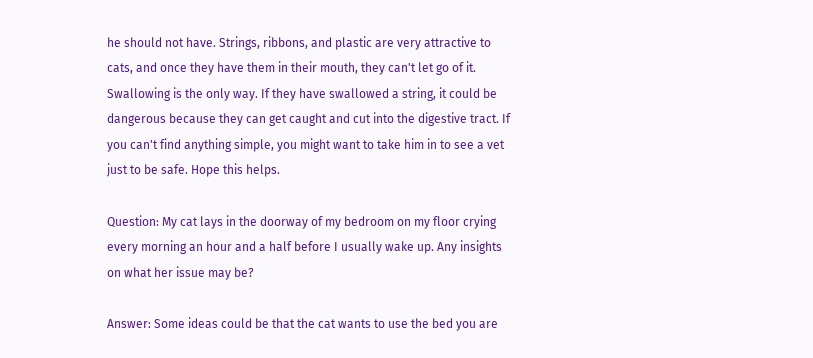he should not have. Strings, ribbons, and plastic are very attractive to cats, and once they have them in their mouth, they can't let go of it. Swallowing is the only way. If they have swallowed a string, it could be dangerous because they can get caught and cut into the digestive tract. If you can't find anything simple, you might want to take him in to see a vet just to be safe. Hope this helps.

Question: My cat lays in the doorway of my bedroom on my floor crying every morning an hour and a half before I usually wake up. Any insights on what her issue may be?

Answer: Some ideas could be that the cat wants to use the bed you are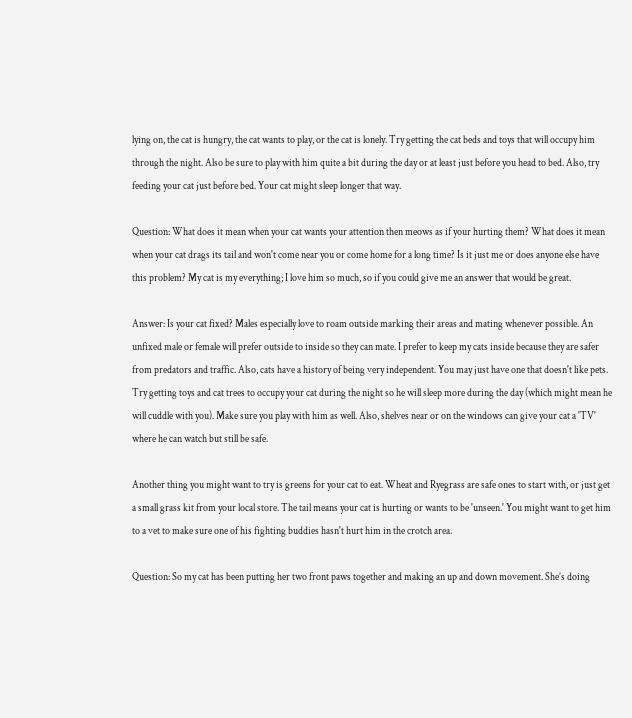lying on, the cat is hungry, the cat wants to play, or the cat is lonely. Try getting the cat beds and toys that will occupy him through the night. Also be sure to play with him quite a bit during the day or at least just before you head to bed. Also, try feeding your cat just before bed. Your cat might sleep longer that way.

Question: What does it mean when your cat wants your attention then meows as if your hurting them? What does it mean when your cat drags its tail and won't come near you or come home for a long time? Is it just me or does anyone else have this problem? My cat is my everything; I love him so much, so if you could give me an answer that would be great.

Answer: Is your cat fixed? Males especially love to roam outside marking their areas and mating whenever possible. An unfixed male or female will prefer outside to inside so they can mate. I prefer to keep my cats inside because they are safer from predators and traffic. Also, cats have a history of being very independent. You may just have one that doesn't like pets. Try getting toys and cat trees to occupy your cat during the night so he will sleep more during the day (which might mean he will cuddle with you). Make sure you play with him as well. Also, shelves near or on the windows can give your cat a 'TV' where he can watch but still be safe.

Another thing you might want to try is greens for your cat to eat. Wheat and Ryegrass are safe ones to start with, or just get a small grass kit from your local store. The tail means your cat is hurting or wants to be 'unseen.' You might want to get him to a vet to make sure one of his fighting buddies hasn't hurt him in the crotch area.

Question: So my cat has been putting her two front paws together and making an up and down movement. She’s doing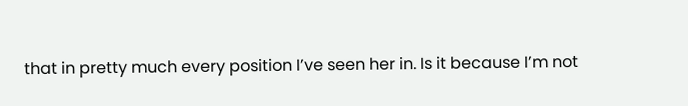that in pretty much every position I’ve seen her in. Is it because I’m not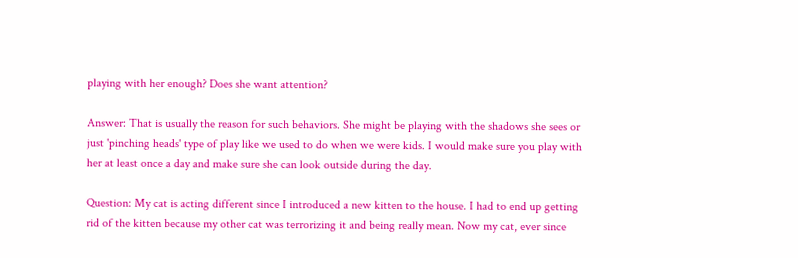playing with her enough? Does she want attention?

Answer: That is usually the reason for such behaviors. She might be playing with the shadows she sees or just 'pinching heads' type of play like we used to do when we were kids. I would make sure you play with her at least once a day and make sure she can look outside during the day.

Question: My cat is acting different since I introduced a new kitten to the house. I had to end up getting rid of the kitten because my other cat was terrorizing it and being really mean. Now my cat, ever since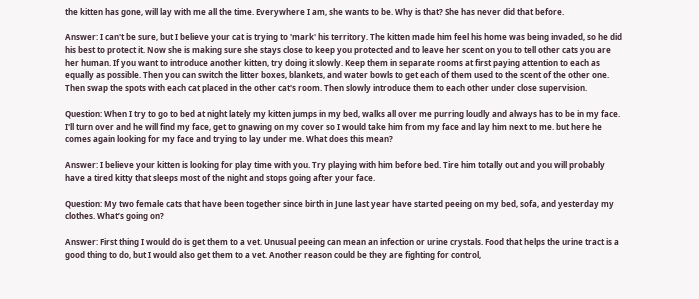the kitten has gone, will lay with me all the time. Everywhere I am, she wants to be. Why is that? She has never did that before.

Answer: I can't be sure, but I believe your cat is trying to 'mark' his territory. The kitten made him feel his home was being invaded, so he did his best to protect it. Now she is making sure she stays close to keep you protected and to leave her scent on you to tell other cats you are her human. If you want to introduce another kitten, try doing it slowly. Keep them in separate rooms at first paying attention to each as equally as possible. Then you can switch the litter boxes, blankets, and water bowls to get each of them used to the scent of the other one. Then swap the spots with each cat placed in the other cat's room. Then slowly introduce them to each other under close supervision.

Question: When I try to go to bed at night lately my kitten jumps in my bed, walks all over me purring loudly and always has to be in my face. I'll turn over and he will find my face, get to gnawing on my cover so I would take him from my face and lay him next to me. but here he comes again looking for my face and trying to lay under me. What does this mean?

Answer: I believe your kitten is looking for play time with you. Try playing with him before bed. Tire him totally out and you will probably have a tired kitty that sleeps most of the night and stops going after your face.

Question: My two female cats that have been together since birth in June last year have started peeing on my bed, sofa, and yesterday my clothes. What’s going on?

Answer: First thing I would do is get them to a vet. Unusual peeing can mean an infection or urine crystals. Food that helps the urine tract is a good thing to do, but I would also get them to a vet. Another reason could be they are fighting for control,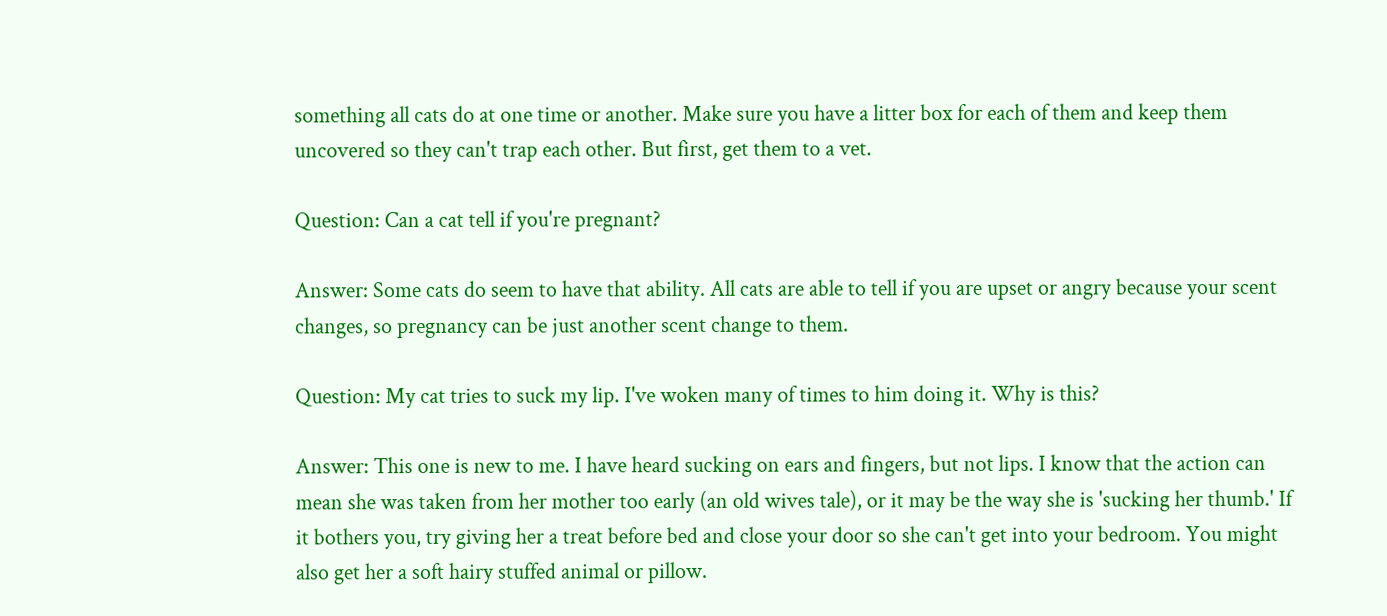something all cats do at one time or another. Make sure you have a litter box for each of them and keep them uncovered so they can't trap each other. But first, get them to a vet.

Question: Can a cat tell if you're pregnant?

Answer: Some cats do seem to have that ability. All cats are able to tell if you are upset or angry because your scent changes, so pregnancy can be just another scent change to them.

Question: My cat tries to suck my lip. I've woken many of times to him doing it. Why is this?

Answer: This one is new to me. I have heard sucking on ears and fingers, but not lips. I know that the action can mean she was taken from her mother too early (an old wives tale), or it may be the way she is 'sucking her thumb.' If it bothers you, try giving her a treat before bed and close your door so she can't get into your bedroom. You might also get her a soft hairy stuffed animal or pillow.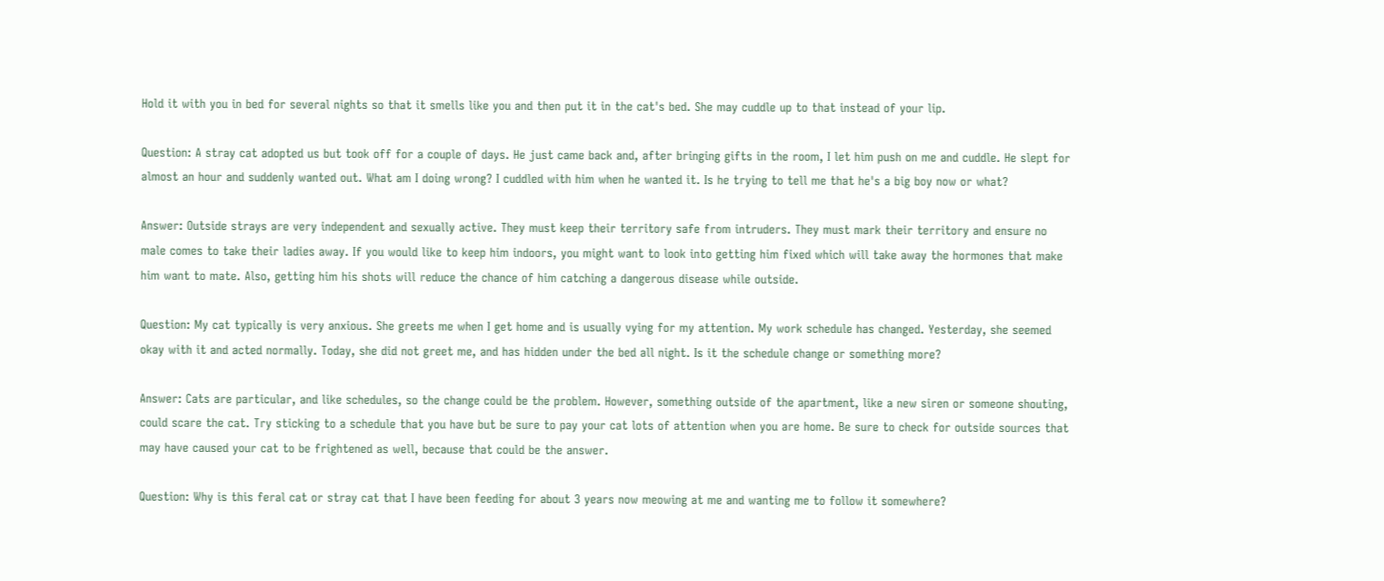Hold it with you in bed for several nights so that it smells like you and then put it in the cat's bed. She may cuddle up to that instead of your lip.

Question: A stray cat adopted us but took off for a couple of days. He just came back and, after bringing gifts in the room, I let him push on me and cuddle. He slept for almost an hour and suddenly wanted out. What am I doing wrong? I cuddled with him when he wanted it. Is he trying to tell me that he's a big boy now or what?

Answer: Outside strays are very independent and sexually active. They must keep their territory safe from intruders. They must mark their territory and ensure no male comes to take their ladies away. If you would like to keep him indoors, you might want to look into getting him fixed which will take away the hormones that make him want to mate. Also, getting him his shots will reduce the chance of him catching a dangerous disease while outside.

Question: My cat typically is very anxious. She greets me when I get home and is usually vying for my attention. My work schedule has changed. Yesterday, she seemed okay with it and acted normally. Today, she did not greet me, and has hidden under the bed all night. Is it the schedule change or something more?

Answer: Cats are particular, and like schedules, so the change could be the problem. However, something outside of the apartment, like a new siren or someone shouting, could scare the cat. Try sticking to a schedule that you have but be sure to pay your cat lots of attention when you are home. Be sure to check for outside sources that may have caused your cat to be frightened as well, because that could be the answer.

Question: Why is this feral cat or stray cat that I have been feeding for about 3 years now meowing at me and wanting me to follow it somewhere?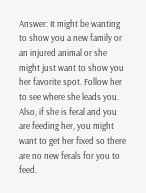Answer: It might be wanting to show you a new family or an injured animal or she might just want to show you her favorite spot. Follow her to see where she leads you. Also, if she is feral and you are feeding her, you might want to get her fixed so there are no new ferals for you to feed.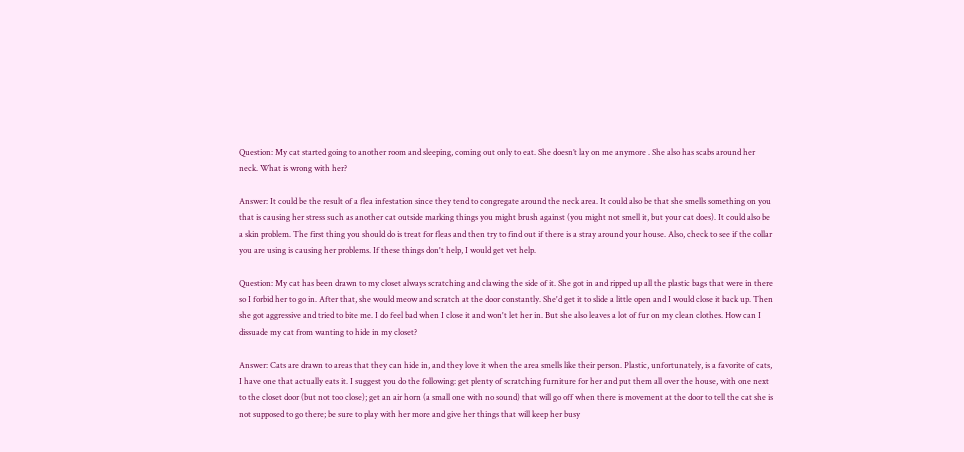Question: My cat started going to another room and sleeping, coming out only to eat. She doesn’t lay on me anymore . She also has scabs around her neck. What is wrong with her?

Answer: It could be the result of a flea infestation since they tend to congregate around the neck area. It could also be that she smells something on you that is causing her stress such as another cat outside marking things you might brush against (you might not smell it, but your cat does). It could also be a skin problem. The first thing you should do is treat for fleas and then try to find out if there is a stray around your house. Also, check to see if the collar you are using is causing her problems. If these things don't help, I would get vet help.

Question: My cat has been drawn to my closet always scratching and clawing the side of it. She got in and ripped up all the plastic bags that were in there so I forbid her to go in. After that, she would meow and scratch at the door constantly. She'd get it to slide a little open and I would close it back up. Then she got aggressive and tried to bite me. I do feel bad when I close it and won't let her in. But she also leaves a lot of fur on my clean clothes. How can I dissuade my cat from wanting to hide in my closet?

Answer: Cats are drawn to areas that they can hide in, and they love it when the area smells like their person. Plastic, unfortunately, is a favorite of cats, I have one that actually eats it. I suggest you do the following: get plenty of scratching furniture for her and put them all over the house, with one next to the closet door (but not too close); get an air horn (a small one with no sound) that will go off when there is movement at the door to tell the cat she is not supposed to go there; be sure to play with her more and give her things that will keep her busy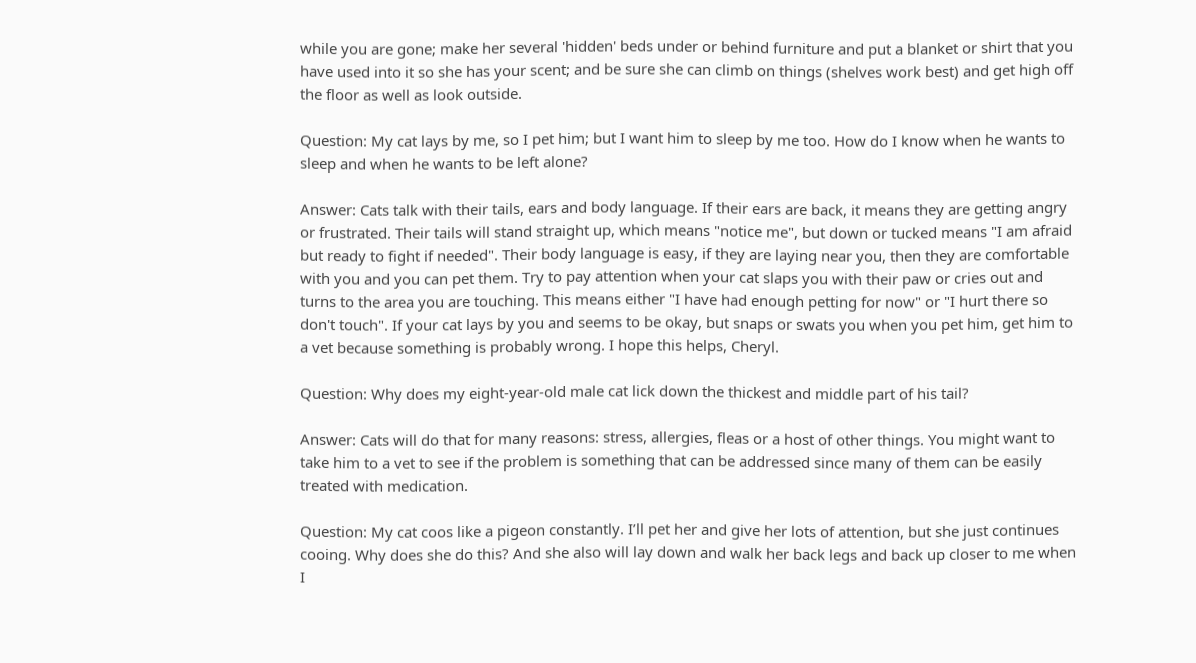while you are gone; make her several 'hidden' beds under or behind furniture and put a blanket or shirt that you have used into it so she has your scent; and be sure she can climb on things (shelves work best) and get high off the floor as well as look outside.

Question: My cat lays by me, so I pet him; but I want him to sleep by me too. How do I know when he wants to sleep and when he wants to be left alone?

Answer: Cats talk with their tails, ears and body language. If their ears are back, it means they are getting angry or frustrated. Their tails will stand straight up, which means "notice me", but down or tucked means "I am afraid but ready to fight if needed". Their body language is easy, if they are laying near you, then they are comfortable with you and you can pet them. Try to pay attention when your cat slaps you with their paw or cries out and turns to the area you are touching. This means either "I have had enough petting for now" or "I hurt there so don't touch". If your cat lays by you and seems to be okay, but snaps or swats you when you pet him, get him to a vet because something is probably wrong. I hope this helps, Cheryl.

Question: Why does my eight-year-old male cat lick down the thickest and middle part of his tail?

Answer: Cats will do that for many reasons: stress, allergies, fleas or a host of other things. You might want to take him to a vet to see if the problem is something that can be addressed since many of them can be easily treated with medication.

Question: My cat coos like a pigeon constantly. I’ll pet her and give her lots of attention, but she just continues cooing. Why does she do this? And she also will lay down and walk her back legs and back up closer to me when I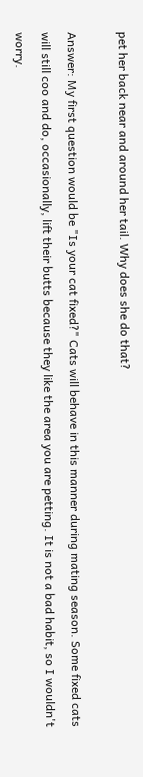pet her back near and around her tail. Why does she do that?

Answer: My first question would be "Is your cat fixed?" Cats will behave in this manner during mating season. Some fixed cats will still coo and do, occasionally, lift their butts because they like the area you are petting. It is not a bad habit, so I wouldn't worry.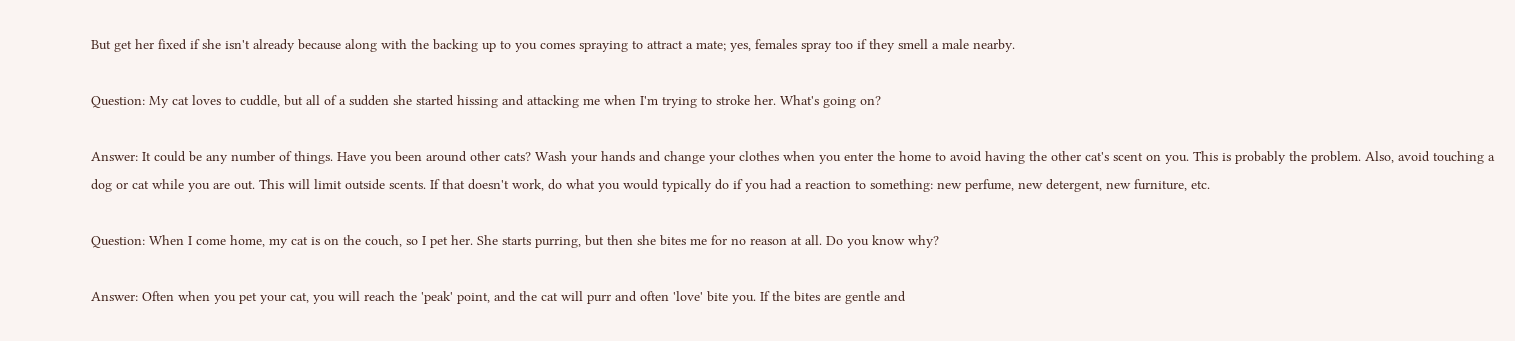But get her fixed if she isn't already because along with the backing up to you comes spraying to attract a mate; yes, females spray too if they smell a male nearby.

Question: My cat loves to cuddle, but all of a sudden she started hissing and attacking me when I'm trying to stroke her. What's going on?

Answer: It could be any number of things. Have you been around other cats? Wash your hands and change your clothes when you enter the home to avoid having the other cat's scent on you. This is probably the problem. Also, avoid touching a dog or cat while you are out. This will limit outside scents. If that doesn't work, do what you would typically do if you had a reaction to something: new perfume, new detergent, new furniture, etc.

Question: When I come home, my cat is on the couch, so I pet her. She starts purring, but then she bites me for no reason at all. Do you know why?

Answer: Often when you pet your cat, you will reach the 'peak' point, and the cat will purr and often 'love' bite you. If the bites are gentle and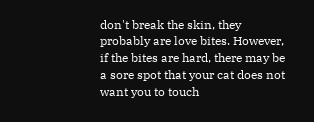don't break the skin, they probably are love bites. However, if the bites are hard, there may be a sore spot that your cat does not want you to touch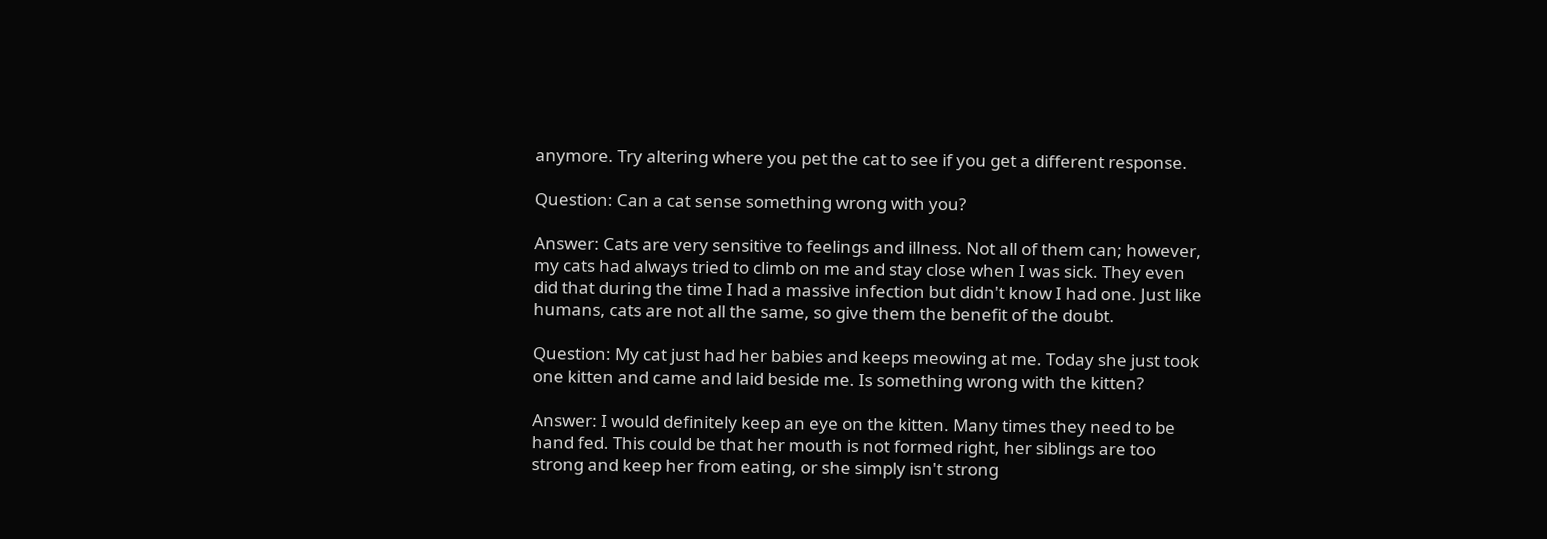anymore. Try altering where you pet the cat to see if you get a different response.

Question: Can a cat sense something wrong with you?

Answer: Cats are very sensitive to feelings and illness. Not all of them can; however, my cats had always tried to climb on me and stay close when I was sick. They even did that during the time I had a massive infection but didn't know I had one. Just like humans, cats are not all the same, so give them the benefit of the doubt.

Question: My cat just had her babies and keeps meowing at me. Today she just took one kitten and came and laid beside me. Is something wrong with the kitten?

Answer: I would definitely keep an eye on the kitten. Many times they need to be hand fed. This could be that her mouth is not formed right, her siblings are too strong and keep her from eating, or she simply isn't strong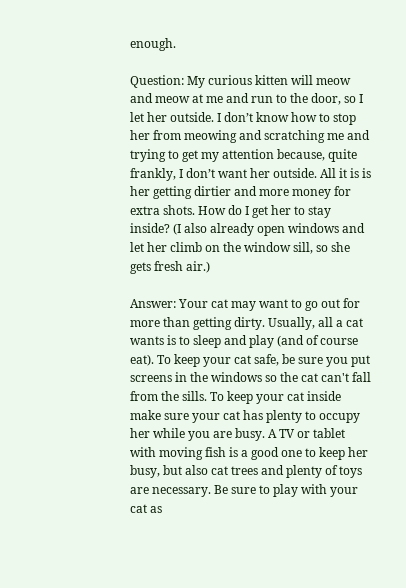enough.

Question: My curious kitten will meow and meow at me and run to the door, so I let her outside. I don’t know how to stop her from meowing and scratching me and trying to get my attention because, quite frankly, I don’t want her outside. All it is is her getting dirtier and more money for extra shots. How do I get her to stay inside? (I also already open windows and let her climb on the window sill, so she gets fresh air.)

Answer: Your cat may want to go out for more than getting dirty. Usually, all a cat wants is to sleep and play (and of course eat). To keep your cat safe, be sure you put screens in the windows so the cat can't fall from the sills. To keep your cat inside make sure your cat has plenty to occupy her while you are busy. A TV or tablet with moving fish is a good one to keep her busy, but also cat trees and plenty of toys are necessary. Be sure to play with your cat as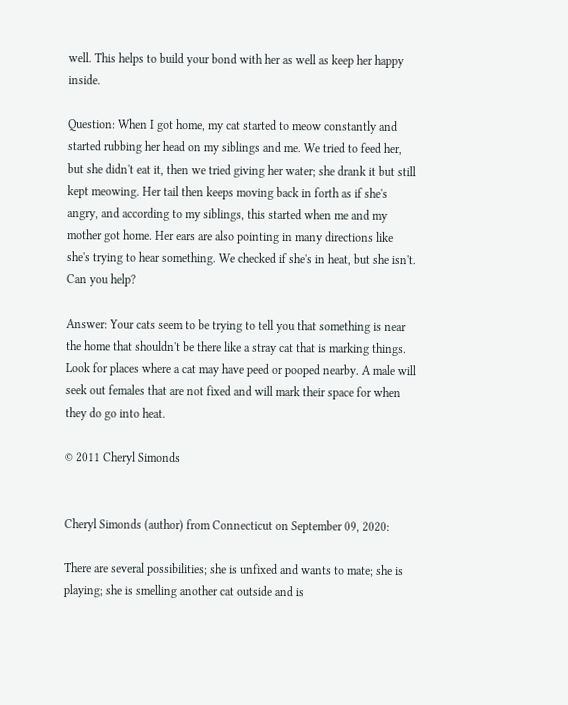well. This helps to build your bond with her as well as keep her happy inside.

Question: When I got home, my cat started to meow constantly and started rubbing her head on my siblings and me. We tried to feed her, but she didn't eat it, then we tried giving her water; she drank it but still kept meowing. Her tail then keeps moving back in forth as if she's angry, and according to my siblings, this started when me and my mother got home. Her ears are also pointing in many directions like she's trying to hear something. We checked if she's in heat, but she isn't. Can you help?

Answer: Your cats seem to be trying to tell you that something is near the home that shouldn't be there like a stray cat that is marking things. Look for places where a cat may have peed or pooped nearby. A male will seek out females that are not fixed and will mark their space for when they do go into heat.

© 2011 Cheryl Simonds


Cheryl Simonds (author) from Connecticut on September 09, 2020:

There are several possibilities; she is unfixed and wants to mate; she is playing; she is smelling another cat outside and is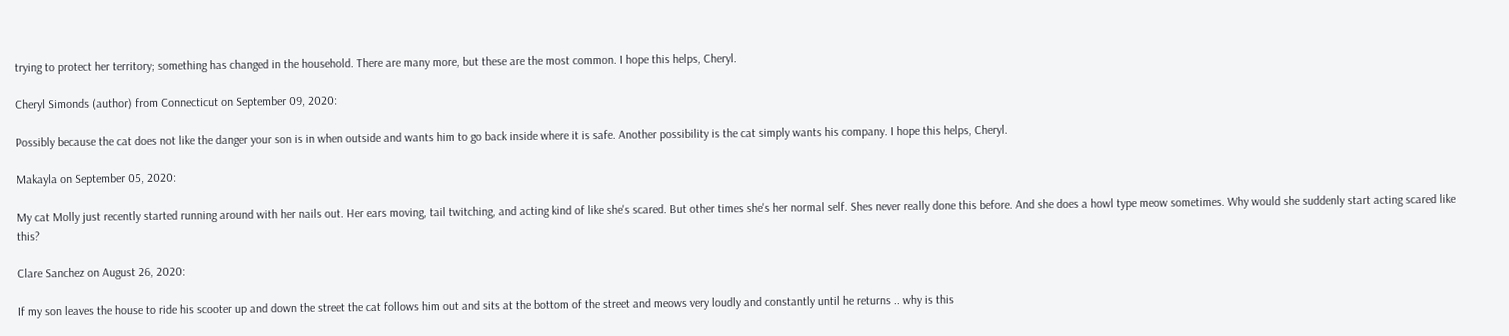trying to protect her territory; something has changed in the household. There are many more, but these are the most common. I hope this helps, Cheryl.

Cheryl Simonds (author) from Connecticut on September 09, 2020:

Possibly because the cat does not like the danger your son is in when outside and wants him to go back inside where it is safe. Another possibility is the cat simply wants his company. I hope this helps, Cheryl.

Makayla on September 05, 2020:

My cat Molly just recently started running around with her nails out. Her ears moving, tail twitching, and acting kind of like she's scared. But other times she's her normal self. Shes never really done this before. And she does a howl type meow sometimes. Why would she suddenly start acting scared like this?

Clare Sanchez on August 26, 2020:

If my son leaves the house to ride his scooter up and down the street the cat follows him out and sits at the bottom of the street and meows very loudly and constantly until he returns .. why is this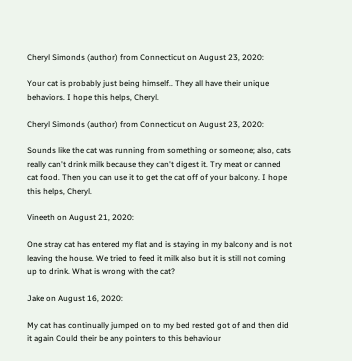Cheryl Simonds (author) from Connecticut on August 23, 2020:

Your cat is probably just being himself.. They all have their unique behaviors. I hope this helps, Cheryl.

Cheryl Simonds (author) from Connecticut on August 23, 2020:

Sounds like the cat was running from something or someone; also, cats really can't drink milk because they can't digest it. Try meat or canned cat food. Then you can use it to get the cat off of your balcony. I hope this helps, Cheryl.

Vineeth on August 21, 2020:

One stray cat has entered my flat and is staying in my balcony and is not leaving the house. We tried to feed it milk also but it is still not coming up to drink. What is wrong with the cat?

Jake on August 16, 2020:

My cat has continually jumped on to my bed rested got of and then did it again Could their be any pointers to this behaviour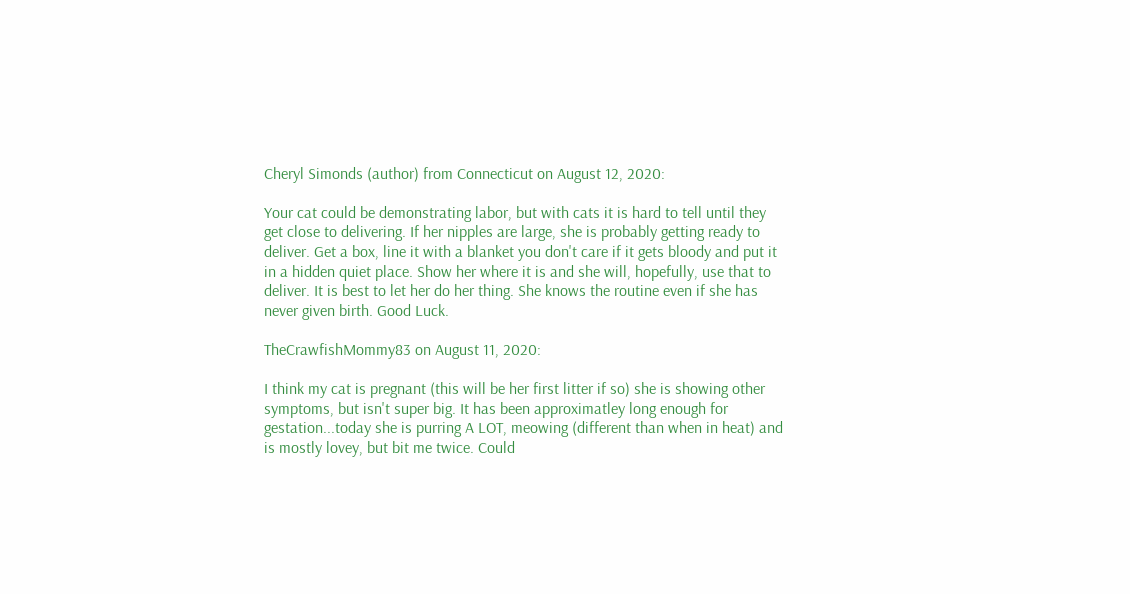Cheryl Simonds (author) from Connecticut on August 12, 2020:

Your cat could be demonstrating labor, but with cats it is hard to tell until they get close to delivering. If her nipples are large, she is probably getting ready to deliver. Get a box, line it with a blanket you don't care if it gets bloody and put it in a hidden quiet place. Show her where it is and she will, hopefully, use that to deliver. It is best to let her do her thing. She knows the routine even if she has never given birth. Good Luck.

TheCrawfishMommy83 on August 11, 2020:

I think my cat is pregnant (this will be her first litter if so) she is showing other symptoms, but isn't super big. It has been approximatley long enough for gestation...today she is purring A LOT, meowing (different than when in heat) and is mostly lovey, but bit me twice. Could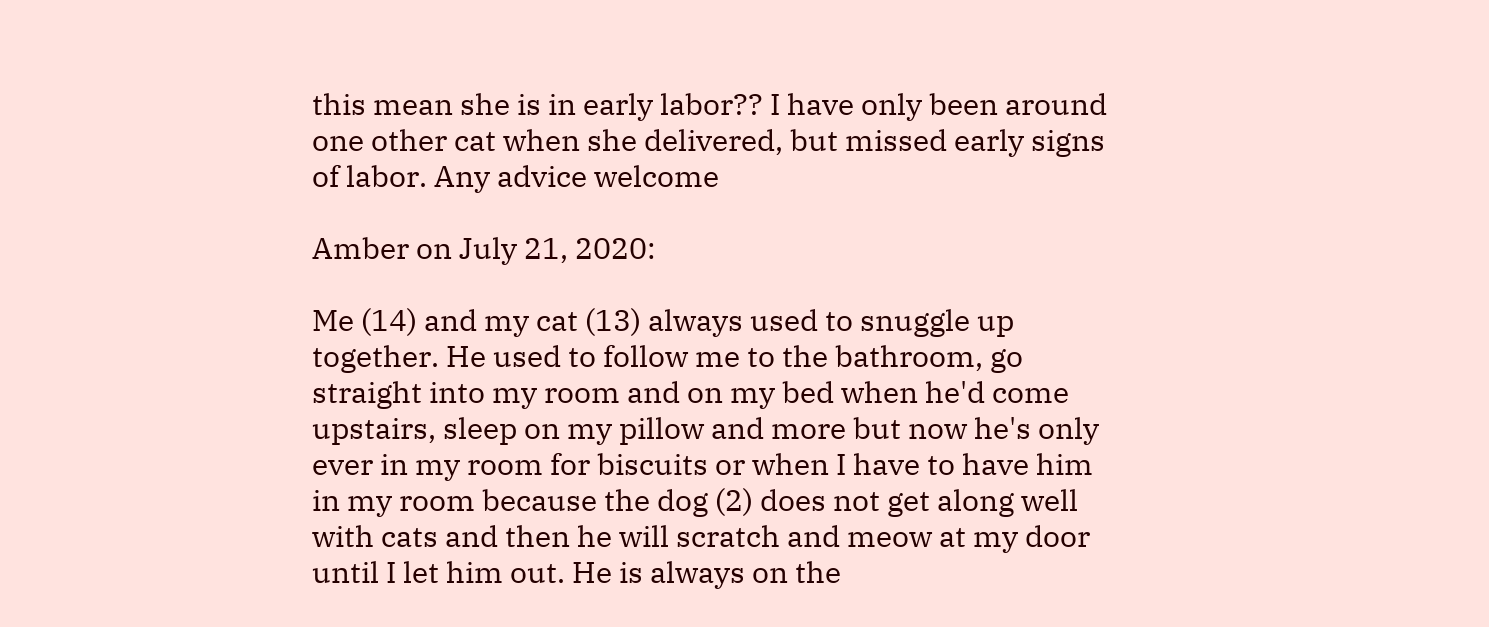this mean she is in early labor?? I have only been around one other cat when she delivered, but missed early signs of labor. Any advice welcome

Amber on July 21, 2020:

Me (14) and my cat (13) always used to snuggle up together. He used to follow me to the bathroom, go straight into my room and on my bed when he'd come upstairs, sleep on my pillow and more but now he's only ever in my room for biscuits or when I have to have him in my room because the dog (2) does not get along well with cats and then he will scratch and meow at my door until I let him out. He is always on the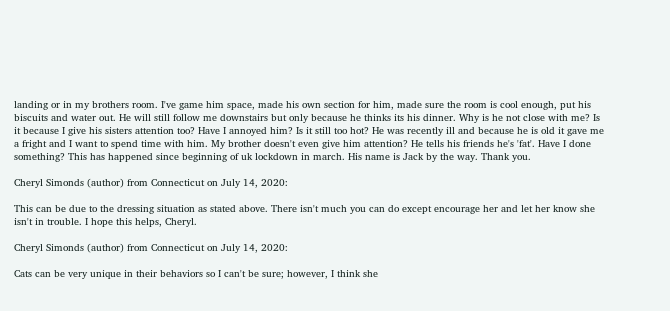landing or in my brothers room. I've game him space, made his own section for him, made sure the room is cool enough, put his biscuits and water out. He will still follow me downstairs but only because he thinks its his dinner. Why is he not close with me? Is it because I give his sisters attention too? Have I annoyed him? Is it still too hot? He was recently ill and because he is old it gave me a fright and I want to spend time with him. My brother doesn't even give him attention? He tells his friends he's 'fat'. Have I done something? This has happened since beginning of uk lockdown in march. His name is Jack by the way. Thank you.

Cheryl Simonds (author) from Connecticut on July 14, 2020:

This can be due to the dressing situation as stated above. There isn't much you can do except encourage her and let her know she isn't in trouble. I hope this helps, Cheryl.

Cheryl Simonds (author) from Connecticut on July 14, 2020:

Cats can be very unique in their behaviors so I can't be sure; however, I think she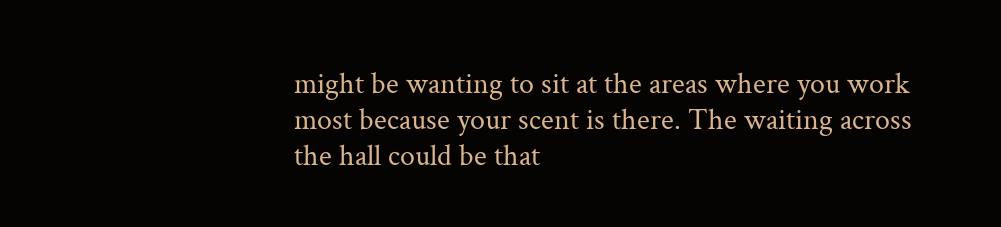might be wanting to sit at the areas where you work most because your scent is there. The waiting across the hall could be that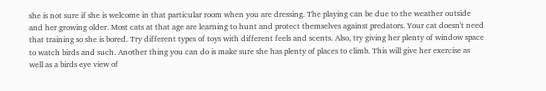she is not sure if she is welcome in that particular room when you are dressing. The playing can be due to the weather outside and her growing older. Most cats at that age are learning to hunt and protect themselves against predators. Your cat doesn't need that training so she is bored. Try different types of toys with different feels and scents. Also, try giving her plenty of window space to watch birds and such. Another thing you can do is make sure she has plenty of places to climb. This will give her exercise as well as a birds eye view of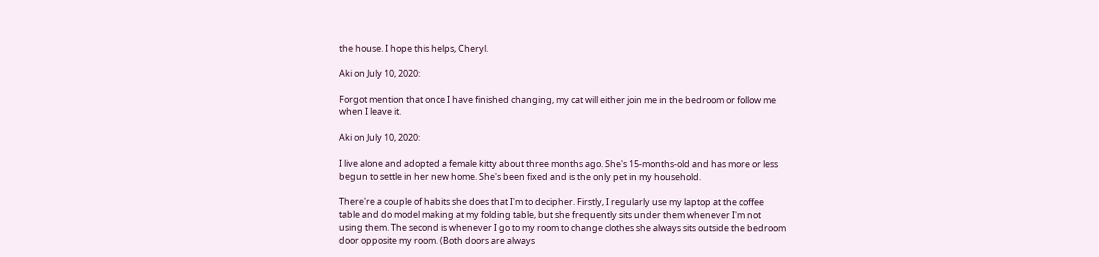the house. I hope this helps, Cheryl.

Aki on July 10, 2020:

Forgot mention that once I have finished changing, my cat will either join me in the bedroom or follow me when I leave it.

Aki on July 10, 2020:

I live alone and adopted a female kitty about three months ago. She's 15-months-old and has more or less begun to settle in her new home. She's been fixed and is the only pet in my household.

There're a couple of habits she does that I'm to decipher. Firstly, I regularly use my laptop at the coffee table and do model making at my folding table, but she frequently sits under them whenever I'm not using them. The second is whenever I go to my room to change clothes she always sits outside the bedroom door opposite my room. (Both doors are always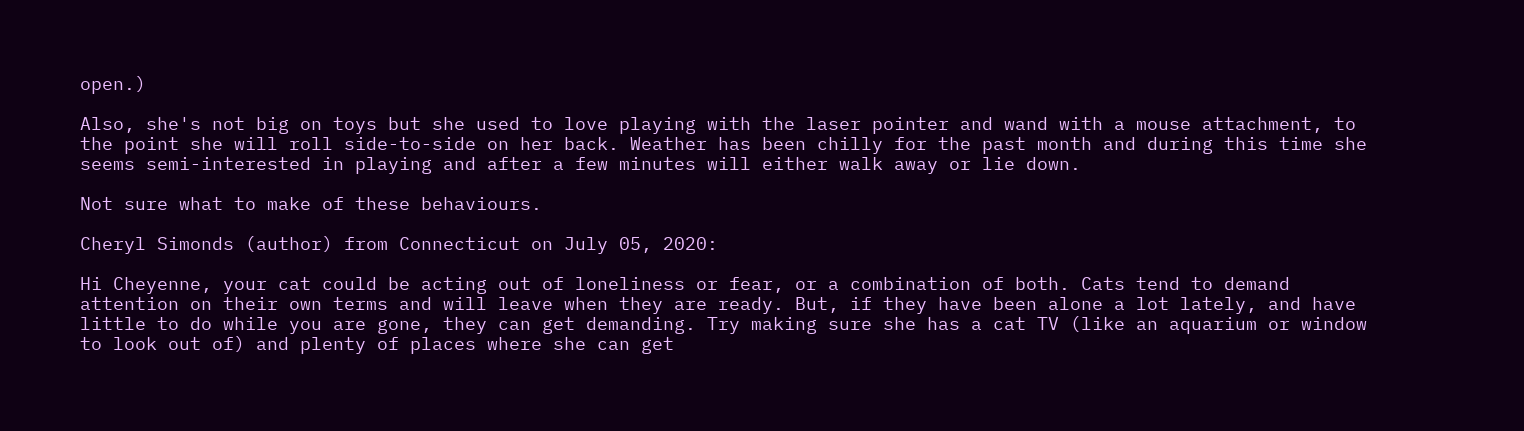open.)

Also, she's not big on toys but she used to love playing with the laser pointer and wand with a mouse attachment, to the point she will roll side-to-side on her back. Weather has been chilly for the past month and during this time she seems semi-interested in playing and after a few minutes will either walk away or lie down.

Not sure what to make of these behaviours.

Cheryl Simonds (author) from Connecticut on July 05, 2020:

Hi Cheyenne, your cat could be acting out of loneliness or fear, or a combination of both. Cats tend to demand attention on their own terms and will leave when they are ready. But, if they have been alone a lot lately, and have little to do while you are gone, they can get demanding. Try making sure she has a cat TV (like an aquarium or window to look out of) and plenty of places where she can get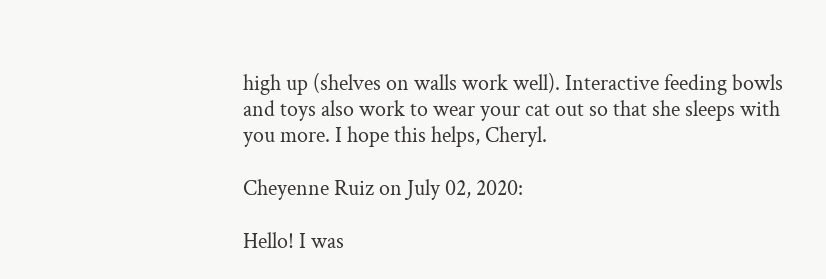high up (shelves on walls work well). Interactive feeding bowls and toys also work to wear your cat out so that she sleeps with you more. I hope this helps, Cheryl.

Cheyenne Ruiz on July 02, 2020:

Hello! I was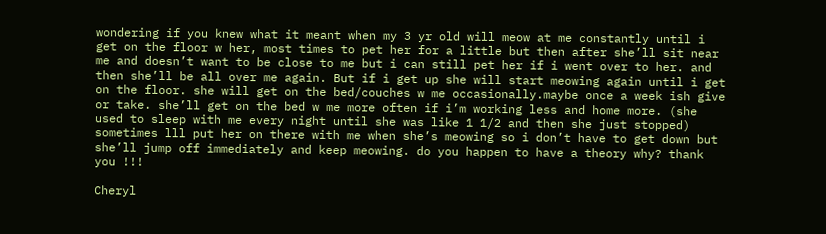wondering if you knew what it meant when my 3 yr old will meow at me constantly until i get on the floor w her, most times to pet her for a little but then after she’ll sit near me and doesn’t want to be close to me but i can still pet her if i went over to her. and then she’ll be all over me again. But if i get up she will start meowing again until i get on the floor. she will get on the bed/couches w me occasionally.maybe once a week ish give or take. she’ll get on the bed w me more often if i’m working less and home more. (she used to sleep with me every night until she was like 1 1/2 and then she just stopped) sometimes lll put her on there with me when she’s meowing so i don’t have to get down but she’ll jump off immediately and keep meowing. do you happen to have a theory why? thank you !!!

Cheryl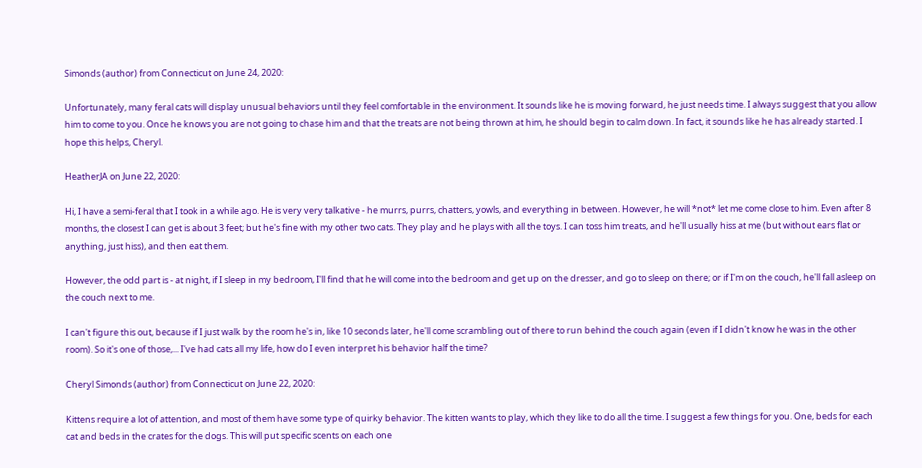Simonds (author) from Connecticut on June 24, 2020:

Unfortunately, many feral cats will display unusual behaviors until they feel comfortable in the environment. It sounds like he is moving forward, he just needs time. I always suggest that you allow him to come to you. Once he knows you are not going to chase him and that the treats are not being thrown at him, he should begin to calm down. In fact, it sounds like he has already started. I hope this helps, Cheryl.

HeatherJA on June 22, 2020:

Hi, I have a semi-feral that I took in a while ago. He is very very talkative - he murrs, purrs, chatters, yowls, and everything in between. However, he will *not* let me come close to him. Even after 8 months, the closest I can get is about 3 feet; but he's fine with my other two cats. They play and he plays with all the toys. I can toss him treats, and he'll usually hiss at me (but without ears flat or anything, just hiss), and then eat them.

However, the odd part is - at night, if I sleep in my bedroom, I'll find that he will come into the bedroom and get up on the dresser, and go to sleep on there; or if I'm on the couch, he'll fall asleep on the couch next to me.

I can't figure this out, because if I just walk by the room he's in, like 10 seconds later, he'll come scrambling out of there to run behind the couch again (even if I didn't know he was in the other room). So it's one of those,... I've had cats all my life, how do I even interpret his behavior half the time?

Cheryl Simonds (author) from Connecticut on June 22, 2020:

Kittens require a lot of attention, and most of them have some type of quirky behavior. The kitten wants to play, which they like to do all the time. I suggest a few things for you. One, beds for each cat and beds in the crates for the dogs. This will put specific scents on each one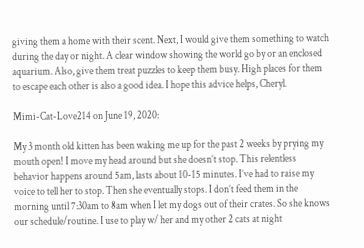giving them a home with their scent. Next, I would give them something to watch during the day or night. A clear window showing the world go by or an enclosed aquarium. Also, give them treat puzzles to keep them busy. High places for them to escape each other is also a good idea. I hope this advice helps, Cheryl.

Mimi-Cat-Love214 on June 19, 2020:

My 3 month old kitten has been waking me up for the past 2 weeks by prying my mouth open! I move my head around but she doesn’t stop. This relentless behavior happens around 5am, lasts about 10-15 minutes. I’ve had to raise my voice to tell her to stop. Then she eventually stops. I don’t feed them in the morning until 7:30am to 8am when I let my dogs out of their crates. So she knows our schedule/routine. I use to play w/ her and my other 2 cats at night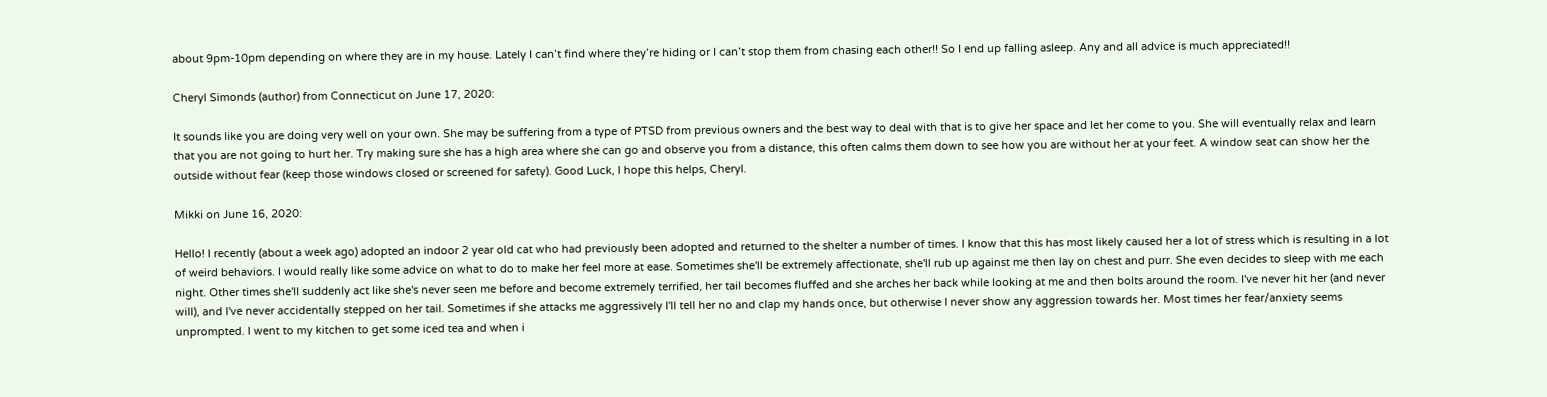about 9pm-10pm depending on where they are in my house. Lately I can’t find where they’re hiding or I can’t stop them from chasing each other!! So I end up falling asleep. Any and all advice is much appreciated!!

Cheryl Simonds (author) from Connecticut on June 17, 2020:

It sounds like you are doing very well on your own. She may be suffering from a type of PTSD from previous owners and the best way to deal with that is to give her space and let her come to you. She will eventually relax and learn that you are not going to hurt her. Try making sure she has a high area where she can go and observe you from a distance, this often calms them down to see how you are without her at your feet. A window seat can show her the outside without fear (keep those windows closed or screened for safety). Good Luck, I hope this helps, Cheryl.

Mikki on June 16, 2020:

Hello! I recently (about a week ago) adopted an indoor 2 year old cat who had previously been adopted and returned to the shelter a number of times. I know that this has most likely caused her a lot of stress which is resulting in a lot of weird behaviors. I would really like some advice on what to do to make her feel more at ease. Sometimes she'll be extremely affectionate, she'll rub up against me then lay on chest and purr. She even decides to sleep with me each night. Other times she'll suddenly act like she's never seen me before and become extremely terrified, her tail becomes fluffed and she arches her back while looking at me and then bolts around the room. I've never hit her (and never will), and I've never accidentally stepped on her tail. Sometimes if she attacks me aggressively I'll tell her no and clap my hands once, but otherwise I never show any aggression towards her. Most times her fear/anxiety seems unprompted. I went to my kitchen to get some iced tea and when i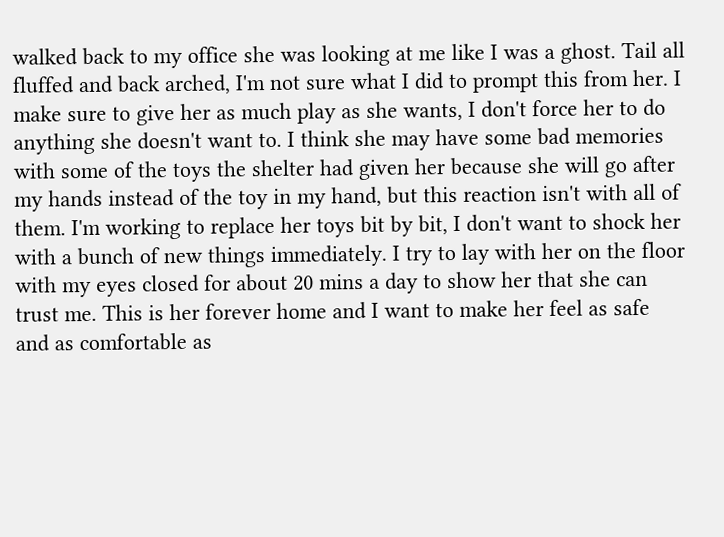walked back to my office she was looking at me like I was a ghost. Tail all fluffed and back arched, I'm not sure what I did to prompt this from her. I make sure to give her as much play as she wants, I don't force her to do anything she doesn't want to. I think she may have some bad memories with some of the toys the shelter had given her because she will go after my hands instead of the toy in my hand, but this reaction isn't with all of them. I'm working to replace her toys bit by bit, I don't want to shock her with a bunch of new things immediately. I try to lay with her on the floor with my eyes closed for about 20 mins a day to show her that she can trust me. This is her forever home and I want to make her feel as safe and as comfortable as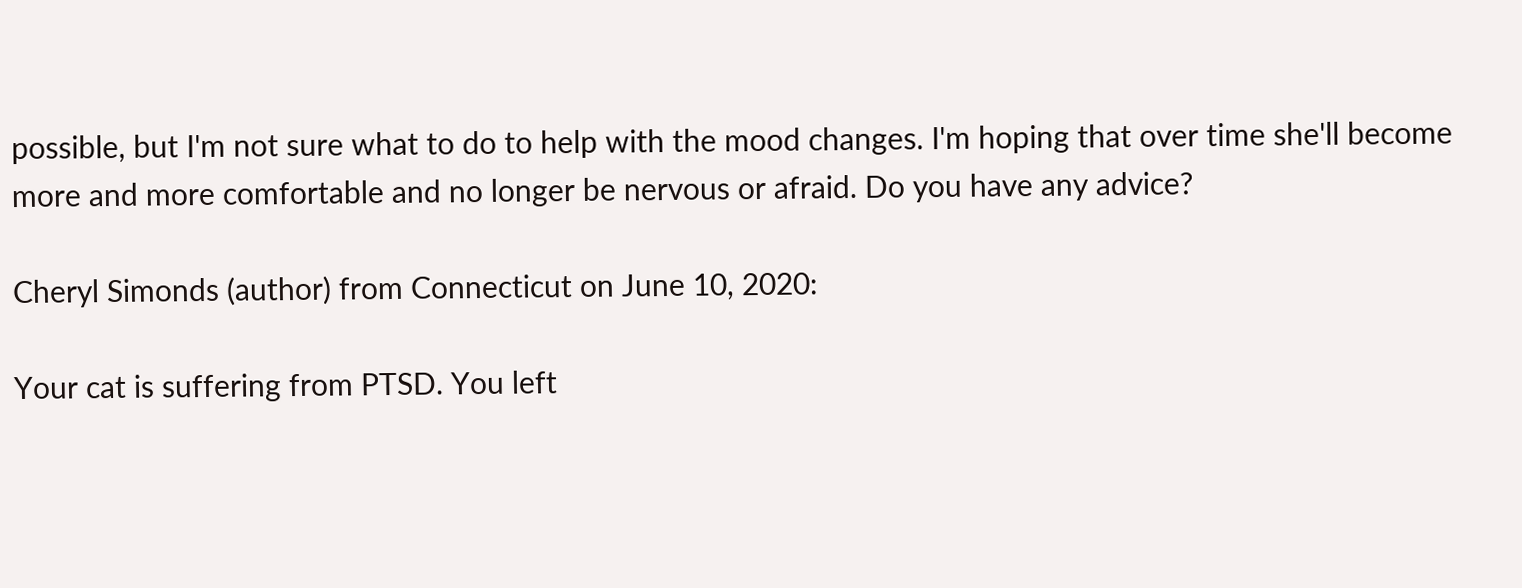possible, but I'm not sure what to do to help with the mood changes. I'm hoping that over time she'll become more and more comfortable and no longer be nervous or afraid. Do you have any advice?

Cheryl Simonds (author) from Connecticut on June 10, 2020:

Your cat is suffering from PTSD. You left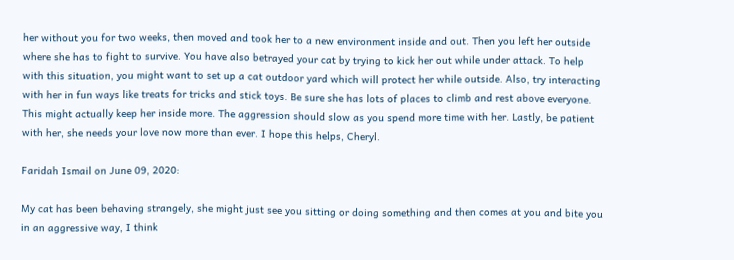her without you for two weeks, then moved and took her to a new environment inside and out. Then you left her outside where she has to fight to survive. You have also betrayed your cat by trying to kick her out while under attack. To help with this situation, you might want to set up a cat outdoor yard which will protect her while outside. Also, try interacting with her in fun ways like treats for tricks and stick toys. Be sure she has lots of places to climb and rest above everyone. This might actually keep her inside more. The aggression should slow as you spend more time with her. Lastly, be patient with her, she needs your love now more than ever. I hope this helps, Cheryl.

Faridah Ismail on June 09, 2020:

My cat has been behaving strangely, she might just see you sitting or doing something and then comes at you and bite you in an aggressive way, I think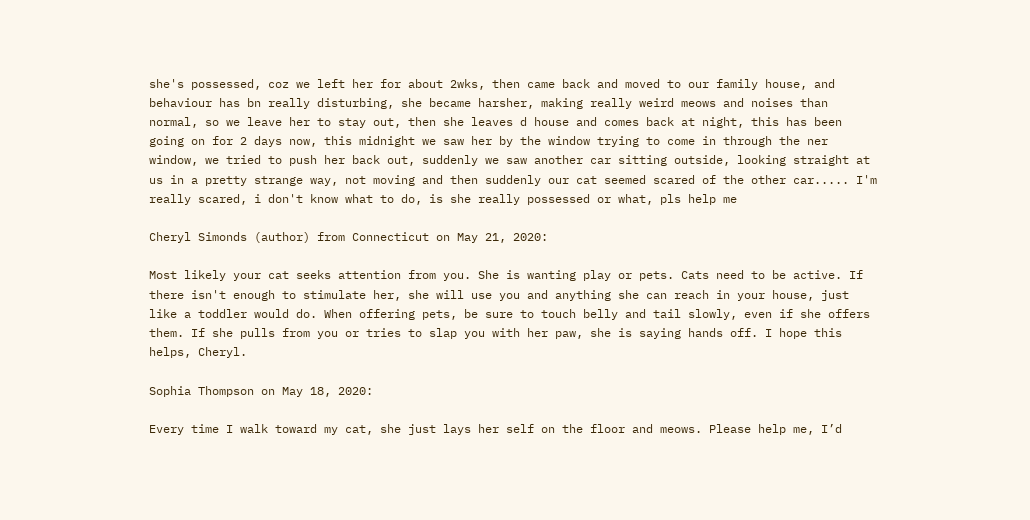she's possessed, coz we left her for about 2wks, then came back and moved to our family house, and behaviour has bn really disturbing, she became harsher, making really weird meows and noises than normal, so we leave her to stay out, then she leaves d house and comes back at night, this has been going on for 2 days now, this midnight we saw her by the window trying to come in through the ner window, we tried to push her back out, suddenly we saw another car sitting outside, looking straight at us in a pretty strange way, not moving and then suddenly our cat seemed scared of the other car..... I'm really scared, i don't know what to do, is she really possessed or what, pls help me

Cheryl Simonds (author) from Connecticut on May 21, 2020:

Most likely your cat seeks attention from you. She is wanting play or pets. Cats need to be active. If there isn't enough to stimulate her, she will use you and anything she can reach in your house, just like a toddler would do. When offering pets, be sure to touch belly and tail slowly, even if she offers them. If she pulls from you or tries to slap you with her paw, she is saying hands off. I hope this helps, Cheryl.

Sophia Thompson on May 18, 2020:

Every time I walk toward my cat, she just lays her self on the floor and meows. Please help me, I’d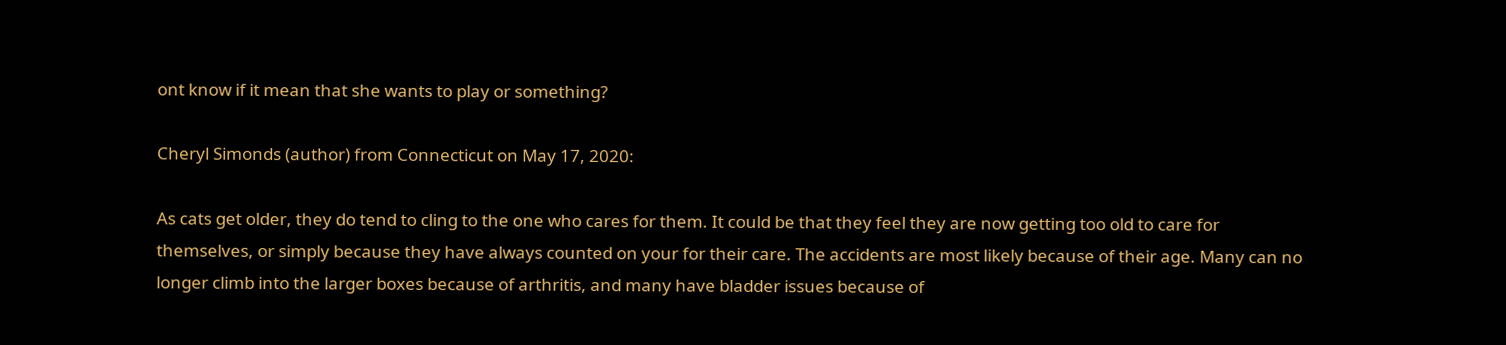ont know if it mean that she wants to play or something?

Cheryl Simonds (author) from Connecticut on May 17, 2020:

As cats get older, they do tend to cling to the one who cares for them. It could be that they feel they are now getting too old to care for themselves, or simply because they have always counted on your for their care. The accidents are most likely because of their age. Many can no longer climb into the larger boxes because of arthritis, and many have bladder issues because of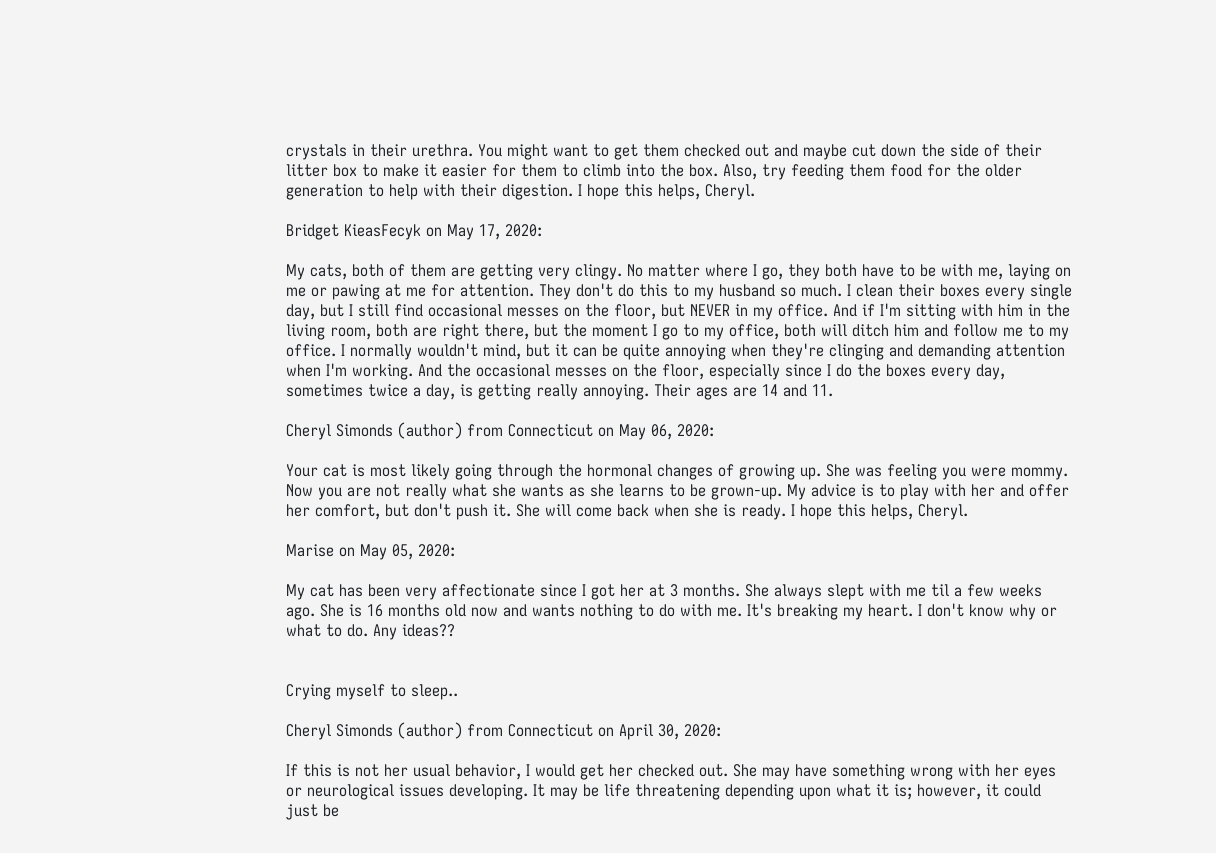crystals in their urethra. You might want to get them checked out and maybe cut down the side of their litter box to make it easier for them to climb into the box. Also, try feeding them food for the older generation to help with their digestion. I hope this helps, Cheryl.

Bridget KieasFecyk on May 17, 2020:

My cats, both of them are getting very clingy. No matter where I go, they both have to be with me, laying on me or pawing at me for attention. They don't do this to my husband so much. I clean their boxes every single day, but I still find occasional messes on the floor, but NEVER in my office. And if I'm sitting with him in the living room, both are right there, but the moment I go to my office, both will ditch him and follow me to my office. I normally wouldn't mind, but it can be quite annoying when they're clinging and demanding attention when I'm working. And the occasional messes on the floor, especially since I do the boxes every day, sometimes twice a day, is getting really annoying. Their ages are 14 and 11.

Cheryl Simonds (author) from Connecticut on May 06, 2020:

Your cat is most likely going through the hormonal changes of growing up. She was feeling you were mommy. Now you are not really what she wants as she learns to be grown-up. My advice is to play with her and offer her comfort, but don't push it. She will come back when she is ready. I hope this helps, Cheryl.

Marise on May 05, 2020:

My cat has been very affectionate since I got her at 3 months. She always slept with me til a few weeks ago. She is 16 months old now and wants nothing to do with me. It's breaking my heart. I don't know why or what to do. Any ideas??


Crying myself to sleep..

Cheryl Simonds (author) from Connecticut on April 30, 2020:

If this is not her usual behavior, I would get her checked out. She may have something wrong with her eyes or neurological issues developing. It may be life threatening depending upon what it is; however, it could just be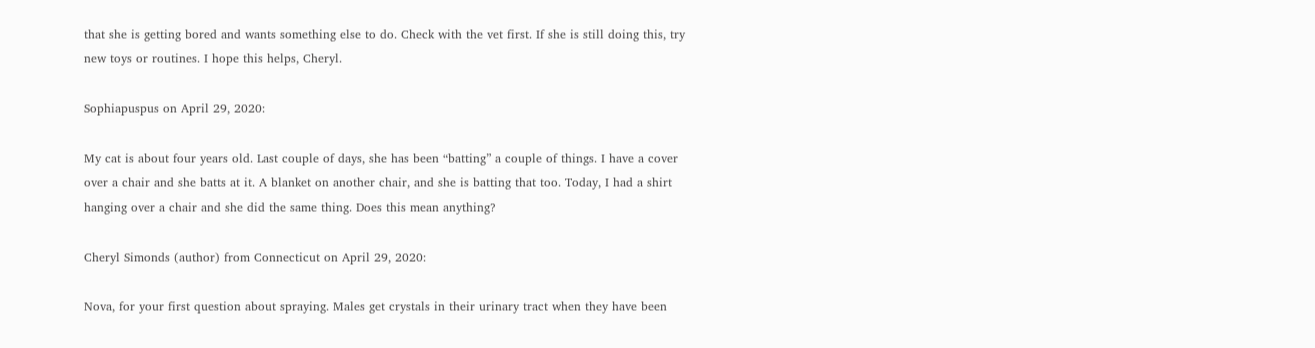that she is getting bored and wants something else to do. Check with the vet first. If she is still doing this, try new toys or routines. I hope this helps, Cheryl.

Sophiapuspus on April 29, 2020:

My cat is about four years old. Last couple of days, she has been “batting” a couple of things. I have a cover over a chair and she batts at it. A blanket on another chair, and she is batting that too. Today, I had a shirt hanging over a chair and she did the same thing. Does this mean anything?

Cheryl Simonds (author) from Connecticut on April 29, 2020:

Nova, for your first question about spraying. Males get crystals in their urinary tract when they have been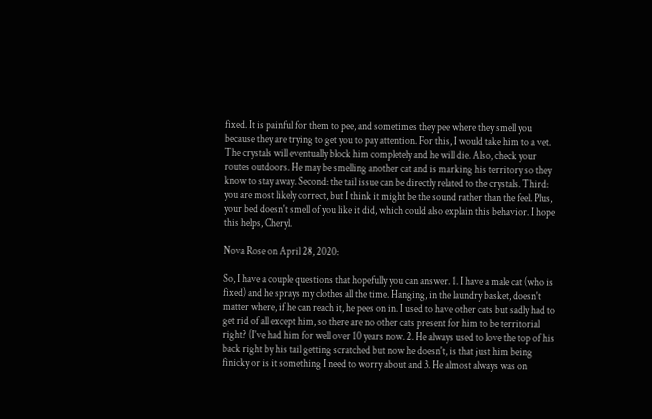fixed. It is painful for them to pee, and sometimes they pee where they smell you because they are trying to get you to pay attention. For this, I would take him to a vet. The crystals will eventually block him completely and he will die. Also, check your routes outdoors. He may be smelling another cat and is marking his territory so they know to stay away. Second: the tail issue can be directly related to the crystals. Third: you are most likely correct, but I think it might be the sound rather than the feel. Plus, your bed doesn't smell of you like it did, which could also explain this behavior. I hope this helps, Cheryl.

Nova Rose on April 28, 2020:

So, I have a couple questions that hopefully you can answer. 1. I have a male cat (who is fixed) and he sprays my clothes all the time. Hanging, in the laundry basket, doesn't matter where, if he can reach it, he pees on in. I used to have other cats but sadly had to get rid of all except him, so there are no other cats present for him to be territorial right? (I've had him for well over 10 years now. 2. He always used to love the top of his back right by his tail getting scratched but now he doesn't, is that just him being finicky or is it something I need to worry about and 3. He almost always was on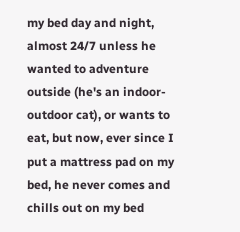my bed day and night, almost 24/7 unless he wanted to adventure outside (he's an indoor-outdoor cat), or wants to eat, but now, ever since I put a mattress pad on my bed, he never comes and chills out on my bed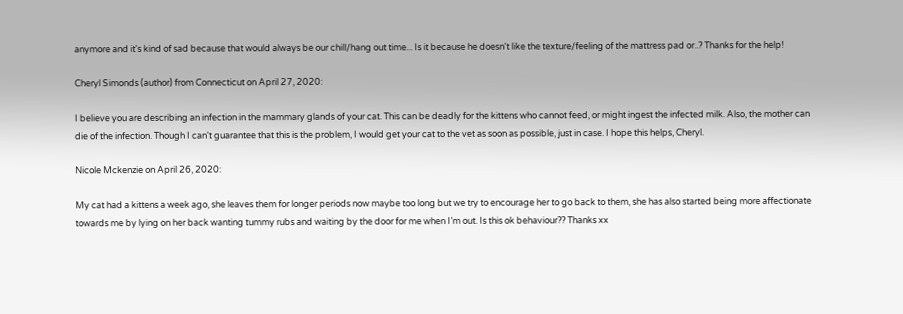anymore and it's kind of sad because that would always be our chill/hang out time... Is it because he doesn't like the texture/feeling of the mattress pad or..? Thanks for the help!

Cheryl Simonds (author) from Connecticut on April 27, 2020:

I believe you are describing an infection in the mammary glands of your cat. This can be deadly for the kittens who cannot feed, or might ingest the infected milk. Also, the mother can die of the infection. Though I can't guarantee that this is the problem, I would get your cat to the vet as soon as possible, just in case. I hope this helps, Cheryl.

Nicole Mckenzie on April 26, 2020:

My cat had a kittens a week ago, she leaves them for longer periods now maybe too long but we try to encourage her to go back to them, she has also started being more affectionate towards me by lying on her back wanting tummy rubs and waiting by the door for me when I’m out. Is this ok behaviour?? Thanks xx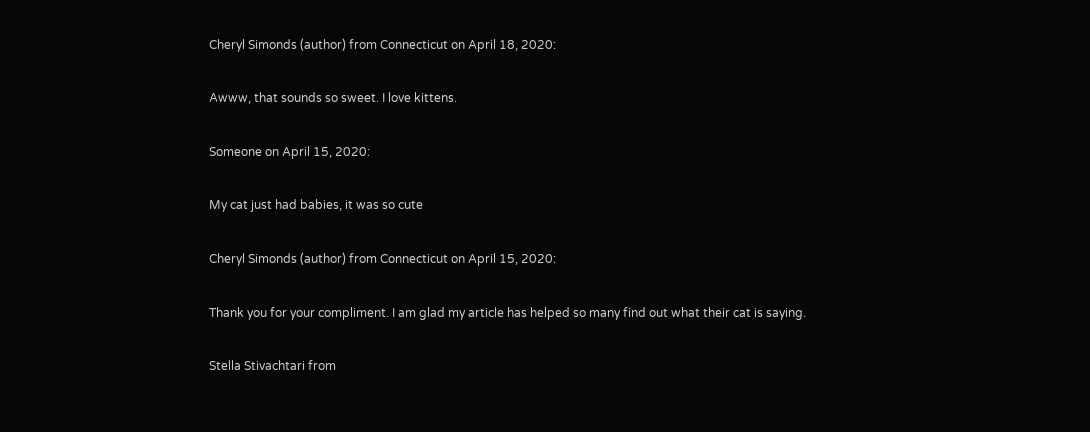Cheryl Simonds (author) from Connecticut on April 18, 2020:

Awww, that sounds so sweet. I love kittens.

Someone on April 15, 2020:

My cat just had babies, it was so cute

Cheryl Simonds (author) from Connecticut on April 15, 2020:

Thank you for your compliment. I am glad my article has helped so many find out what their cat is saying.

Stella Stivachtari from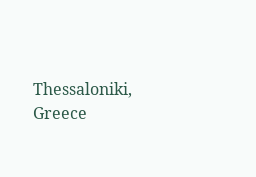Thessaloniki, Greece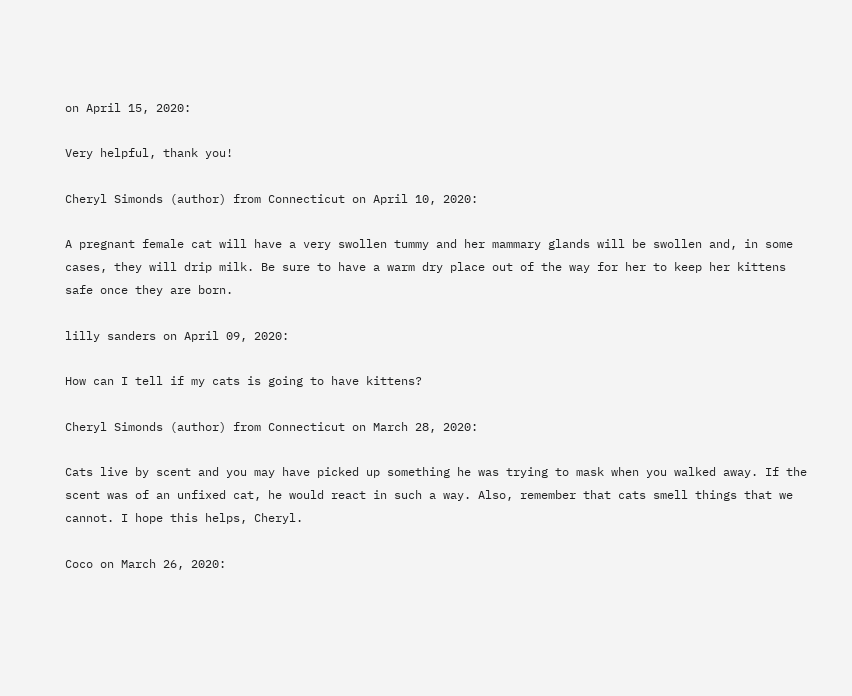on April 15, 2020:

Very helpful, thank you!

Cheryl Simonds (author) from Connecticut on April 10, 2020:

A pregnant female cat will have a very swollen tummy and her mammary glands will be swollen and, in some cases, they will drip milk. Be sure to have a warm dry place out of the way for her to keep her kittens safe once they are born.

lilly sanders on April 09, 2020:

How can I tell if my cats is going to have kittens?

Cheryl Simonds (author) from Connecticut on March 28, 2020:

Cats live by scent and you may have picked up something he was trying to mask when you walked away. If the scent was of an unfixed cat, he would react in such a way. Also, remember that cats smell things that we cannot. I hope this helps, Cheryl.

Coco on March 26, 2020: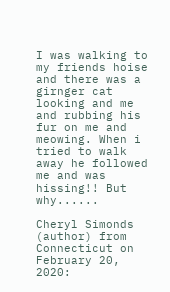I was walking to my friends hoise and there was a girnger cat looking and me and rubbing his fur on me and meowing. When i tried to walk away he followed me and was hissing!! But why......

Cheryl Simonds (author) from Connecticut on February 20, 2020: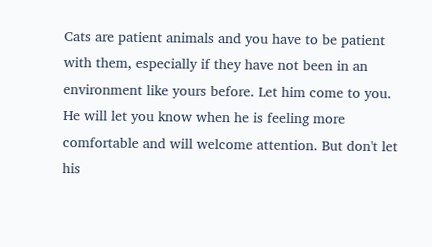Cats are patient animals and you have to be patient with them, especially if they have not been in an environment like yours before. Let him come to you. He will let you know when he is feeling more comfortable and will welcome attention. But don't let his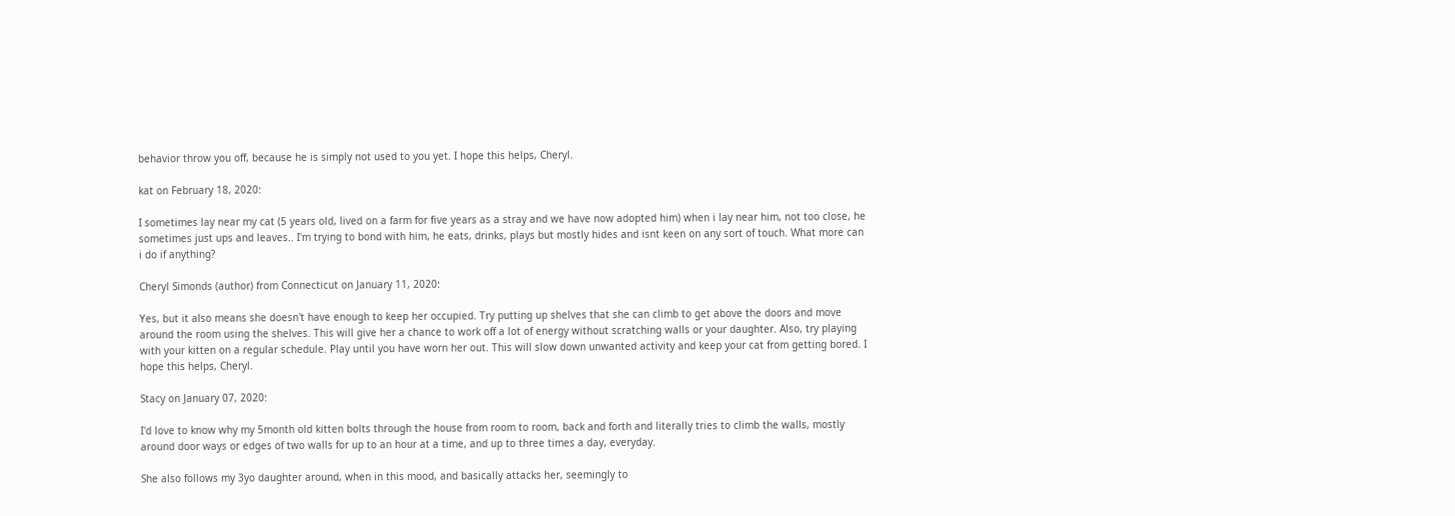behavior throw you off, because he is simply not used to you yet. I hope this helps, Cheryl.

kat on February 18, 2020:

I sometimes lay near my cat (5 years old, lived on a farm for five years as a stray and we have now adopted him) when i lay near him, not too close, he sometimes just ups and leaves.. I'm trying to bond with him, he eats, drinks, plays but mostly hides and isnt keen on any sort of touch. What more can i do if anything?

Cheryl Simonds (author) from Connecticut on January 11, 2020:

Yes, but it also means she doesn't have enough to keep her occupied. Try putting up shelves that she can climb to get above the doors and move around the room using the shelves. This will give her a chance to work off a lot of energy without scratching walls or your daughter. Also, try playing with your kitten on a regular schedule. Play until you have worn her out. This will slow down unwanted activity and keep your cat from getting bored. I hope this helps, Cheryl.

Stacy on January 07, 2020:

I'd love to know why my 5month old kitten bolts through the house from room to room, back and forth and literally tries to climb the walls, mostly around door ways or edges of two walls for up to an hour at a time, and up to three times a day, everyday.

She also follows my 3yo daughter around, when in this mood, and basically attacks her, seemingly to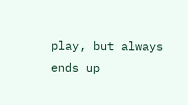play, but always ends up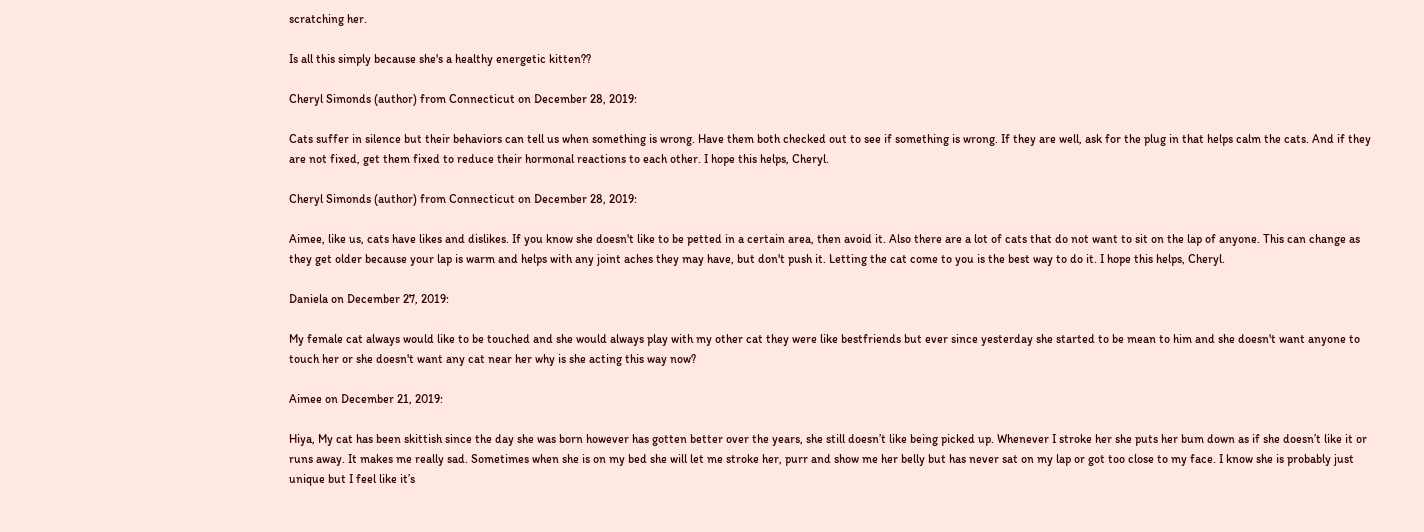scratching her.

Is all this simply because she's a healthy energetic kitten??

Cheryl Simonds (author) from Connecticut on December 28, 2019:

Cats suffer in silence but their behaviors can tell us when something is wrong. Have them both checked out to see if something is wrong. If they are well, ask for the plug in that helps calm the cats. And if they are not fixed, get them fixed to reduce their hormonal reactions to each other. I hope this helps, Cheryl.

Cheryl Simonds (author) from Connecticut on December 28, 2019:

Aimee, like us, cats have likes and dislikes. If you know she doesn't like to be petted in a certain area, then avoid it. Also there are a lot of cats that do not want to sit on the lap of anyone. This can change as they get older because your lap is warm and helps with any joint aches they may have, but don't push it. Letting the cat come to you is the best way to do it. I hope this helps, Cheryl.

Daniela on December 27, 2019:

My female cat always would like to be touched and she would always play with my other cat they were like bestfriends but ever since yesterday she started to be mean to him and she doesn't want anyone to touch her or she doesn't want any cat near her why is she acting this way now?

Aimee on December 21, 2019:

Hiya, My cat has been skittish since the day she was born however has gotten better over the years, she still doesn’t like being picked up. Whenever I stroke her she puts her bum down as if she doesn’t like it or runs away. It makes me really sad. Sometimes when she is on my bed she will let me stroke her, purr and show me her belly but has never sat on my lap or got too close to my face. I know she is probably just unique but I feel like it’s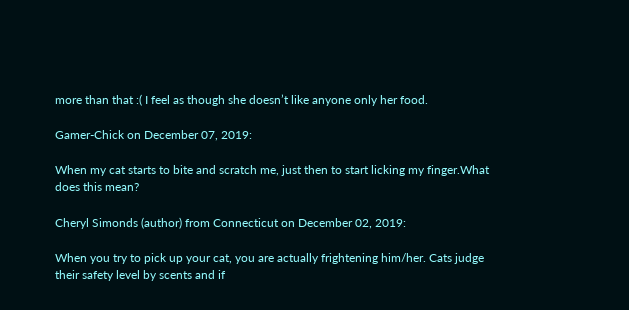more than that :( I feel as though she doesn’t like anyone only her food.

Gamer-Chick on December 07, 2019:

When my cat starts to bite and scratch me, just then to start licking my finger.What does this mean?

Cheryl Simonds (author) from Connecticut on December 02, 2019:

When you try to pick up your cat, you are actually frightening him/her. Cats judge their safety level by scents and if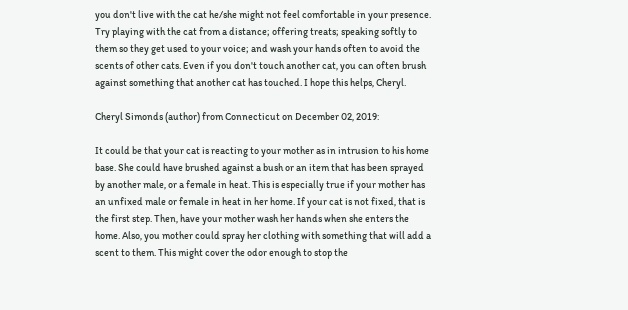you don't live with the cat he/she might not feel comfortable in your presence. Try playing with the cat from a distance; offering treats; speaking softly to them so they get used to your voice; and wash your hands often to avoid the scents of other cats. Even if you don't touch another cat, you can often brush against something that another cat has touched. I hope this helps, Cheryl.

Cheryl Simonds (author) from Connecticut on December 02, 2019:

It could be that your cat is reacting to your mother as in intrusion to his home base. She could have brushed against a bush or an item that has been sprayed by another male, or a female in heat. This is especially true if your mother has an unfixed male or female in heat in her home. If your cat is not fixed, that is the first step. Then, have your mother wash her hands when she enters the home. Also, you mother could spray her clothing with something that will add a scent to them. This might cover the odor enough to stop the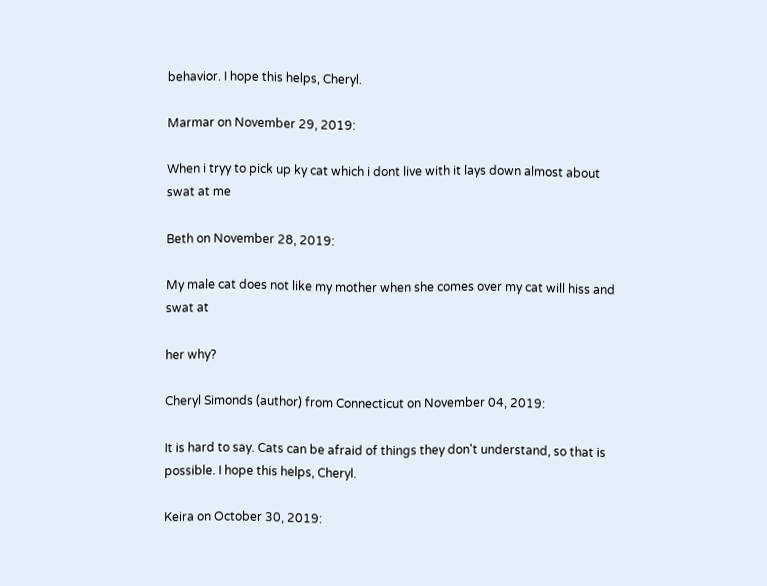behavior. I hope this helps, Cheryl.

Marmar on November 29, 2019:

When i tryy to pick up ky cat which i dont live with it lays down almost about swat at me

Beth on November 28, 2019:

My male cat does not like my mother when she comes over my cat will hiss and swat at

her why?

Cheryl Simonds (author) from Connecticut on November 04, 2019:

It is hard to say. Cats can be afraid of things they don't understand, so that is possible. I hope this helps, Cheryl.

Keira on October 30, 2019: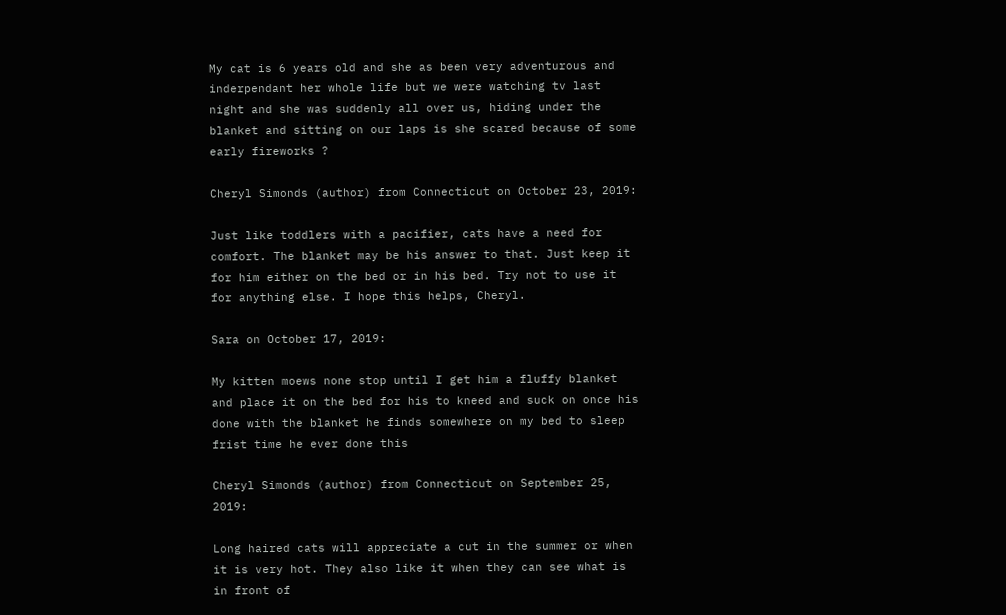My cat is 6 years old and she as been very adventurous and inderpendant her whole life but we were watching tv last night and she was suddenly all over us, hiding under the blanket and sitting on our laps is she scared because of some early fireworks ?

Cheryl Simonds (author) from Connecticut on October 23, 2019:

Just like toddlers with a pacifier, cats have a need for comfort. The blanket may be his answer to that. Just keep it for him either on the bed or in his bed. Try not to use it for anything else. I hope this helps, Cheryl.

Sara on October 17, 2019:

My kitten moews none stop until I get him a fluffy blanket and place it on the bed for his to kneed and suck on once his done with the blanket he finds somewhere on my bed to sleep frist time he ever done this

Cheryl Simonds (author) from Connecticut on September 25, 2019:

Long haired cats will appreciate a cut in the summer or when it is very hot. They also like it when they can see what is in front of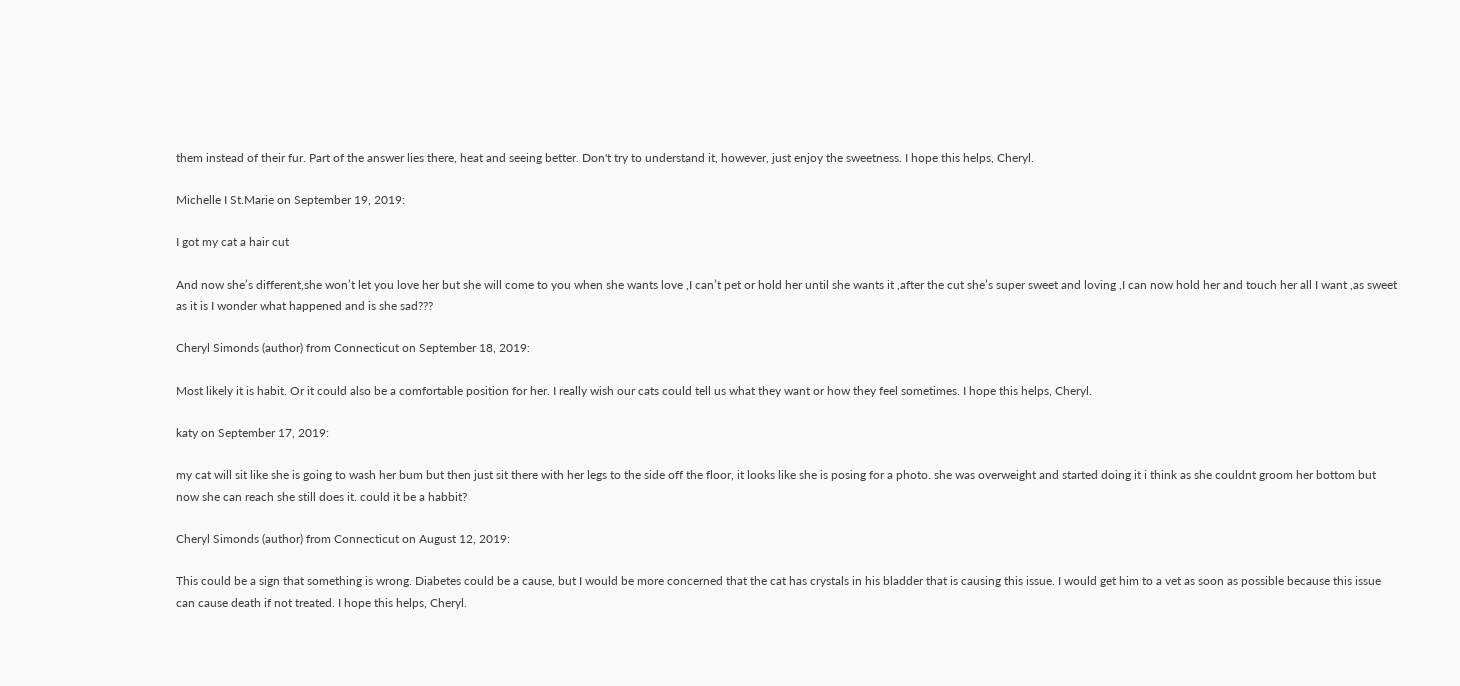them instead of their fur. Part of the answer lies there, heat and seeing better. Don't try to understand it, however, just enjoy the sweetness. I hope this helps, Cheryl.

Michelle I St.Marie on September 19, 2019:

I got my cat a hair cut

And now she’s different,she won’t let you love her but she will come to you when she wants love ,I can’t pet or hold her until she wants it ,after the cut she’s super sweet and loving ,I can now hold her and touch her all I want ,as sweet as it is I wonder what happened and is she sad???

Cheryl Simonds (author) from Connecticut on September 18, 2019:

Most likely it is habit. Or it could also be a comfortable position for her. I really wish our cats could tell us what they want or how they feel sometimes. I hope this helps, Cheryl.

katy on September 17, 2019:

my cat will sit like she is going to wash her bum but then just sit there with her legs to the side off the floor, it looks like she is posing for a photo. she was overweight and started doing it i think as she couldnt groom her bottom but now she can reach she still does it. could it be a habbit?

Cheryl Simonds (author) from Connecticut on August 12, 2019:

This could be a sign that something is wrong. Diabetes could be a cause, but I would be more concerned that the cat has crystals in his bladder that is causing this issue. I would get him to a vet as soon as possible because this issue can cause death if not treated. I hope this helps, Cheryl.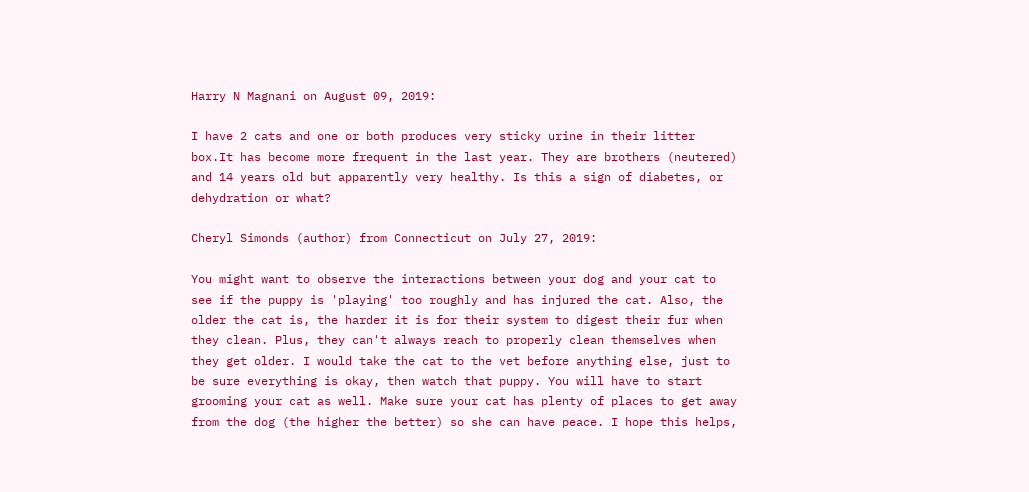Harry N Magnani on August 09, 2019:

I have 2 cats and one or both produces very sticky urine in their litter box.It has become more frequent in the last year. They are brothers (neutered) and 14 years old but apparently very healthy. Is this a sign of diabetes, or dehydration or what?

Cheryl Simonds (author) from Connecticut on July 27, 2019:

You might want to observe the interactions between your dog and your cat to see if the puppy is 'playing' too roughly and has injured the cat. Also, the older the cat is, the harder it is for their system to digest their fur when they clean. Plus, they can't always reach to properly clean themselves when they get older. I would take the cat to the vet before anything else, just to be sure everything is okay, then watch that puppy. You will have to start grooming your cat as well. Make sure your cat has plenty of places to get away from the dog (the higher the better) so she can have peace. I hope this helps,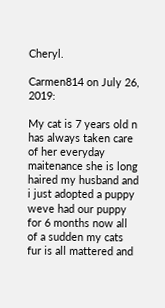Cheryl.

Carmen814 on July 26, 2019:

My cat is 7 years old n has always taken care of her everyday maitenance she is long haired my husband and i just adopted a puppy weve had our puppy for 6 months now all of a sudden my cats fur is all mattered and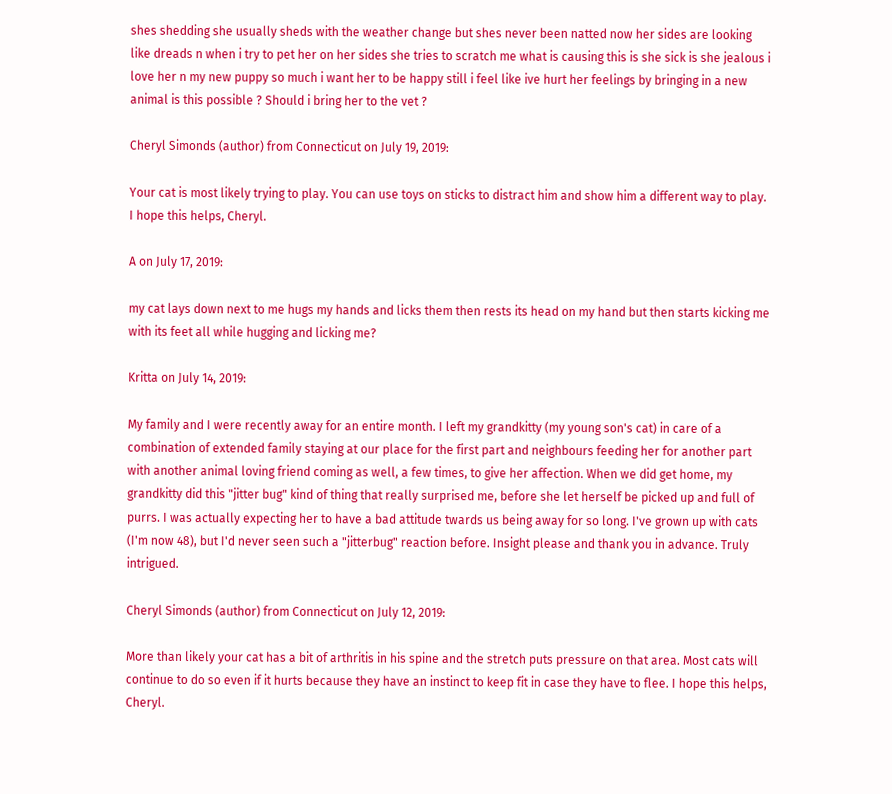shes shedding she usually sheds with the weather change but shes never been natted now her sides are looking like dreads n when i try to pet her on her sides she tries to scratch me what is causing this is she sick is she jealous i love her n my new puppy so much i want her to be happy still i feel like ive hurt her feelings by bringing in a new animal is this possible ? Should i bring her to the vet ?

Cheryl Simonds (author) from Connecticut on July 19, 2019:

Your cat is most likely trying to play. You can use toys on sticks to distract him and show him a different way to play. I hope this helps, Cheryl.

A on July 17, 2019:

my cat lays down next to me hugs my hands and licks them then rests its head on my hand but then starts kicking me with its feet all while hugging and licking me?

Kritta on July 14, 2019:

My family and I were recently away for an entire month. I left my grandkitty (my young son's cat) in care of a combination of extended family staying at our place for the first part and neighbours feeding her for another part with another animal loving friend coming as well, a few times, to give her affection. When we did get home, my grandkitty did this "jitter bug" kind of thing that really surprised me, before she let herself be picked up and full of purrs. I was actually expecting her to have a bad attitude twards us being away for so long. I've grown up with cats (I'm now 48), but I'd never seen such a "jitterbug" reaction before. Insight please and thank you in advance. Truly intrigued.

Cheryl Simonds (author) from Connecticut on July 12, 2019:

More than likely your cat has a bit of arthritis in his spine and the stretch puts pressure on that area. Most cats will continue to do so even if it hurts because they have an instinct to keep fit in case they have to flee. I hope this helps, Cheryl.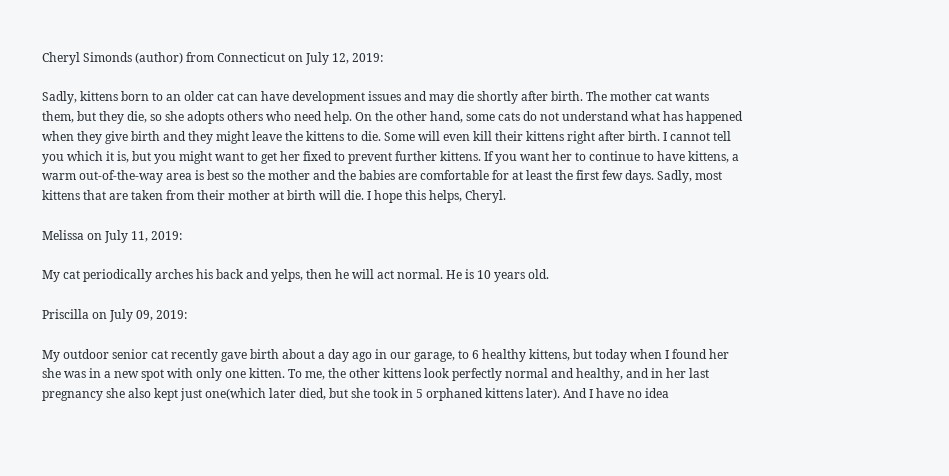Cheryl Simonds (author) from Connecticut on July 12, 2019:

Sadly, kittens born to an older cat can have development issues and may die shortly after birth. The mother cat wants them, but they die, so she adopts others who need help. On the other hand, some cats do not understand what has happened when they give birth and they might leave the kittens to die. Some will even kill their kittens right after birth. I cannot tell you which it is, but you might want to get her fixed to prevent further kittens. If you want her to continue to have kittens, a warm out-of-the-way area is best so the mother and the babies are comfortable for at least the first few days. Sadly, most kittens that are taken from their mother at birth will die. I hope this helps, Cheryl.

Melissa on July 11, 2019:

My cat periodically arches his back and yelps, then he will act normal. He is 10 years old.

Priscilla on July 09, 2019:

My outdoor senior cat recently gave birth about a day ago in our garage, to 6 healthy kittens, but today when I found her she was in a new spot with only one kitten. To me, the other kittens look perfectly normal and healthy, and in her last pregnancy she also kept just one(which later died, but she took in 5 orphaned kittens later). And I have no idea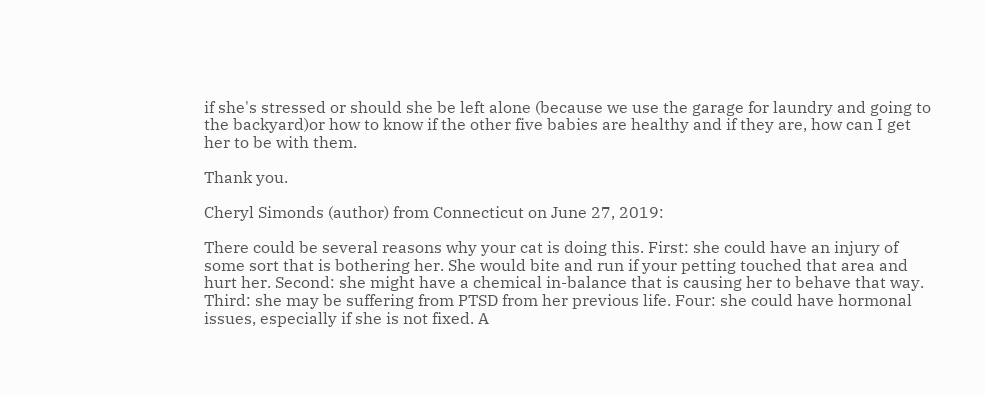if she's stressed or should she be left alone (because we use the garage for laundry and going to the backyard)or how to know if the other five babies are healthy and if they are, how can I get her to be with them.

Thank you.

Cheryl Simonds (author) from Connecticut on June 27, 2019:

There could be several reasons why your cat is doing this. First: she could have an injury of some sort that is bothering her. She would bite and run if your petting touched that area and hurt her. Second: she might have a chemical in-balance that is causing her to behave that way. Third: she may be suffering from PTSD from her previous life. Four: she could have hormonal issues, especially if she is not fixed. A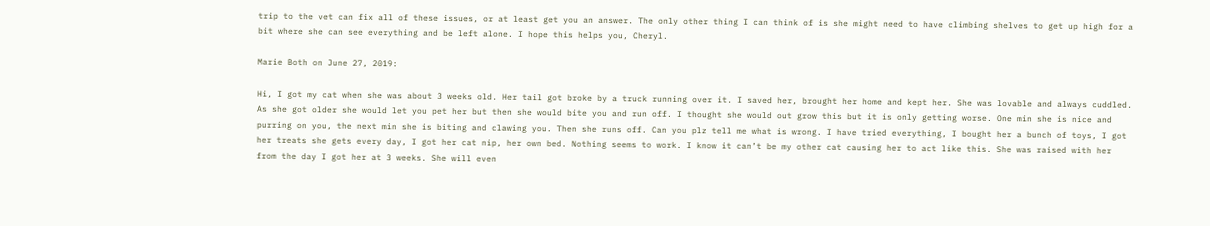trip to the vet can fix all of these issues, or at least get you an answer. The only other thing I can think of is she might need to have climbing shelves to get up high for a bit where she can see everything and be left alone. I hope this helps you, Cheryl.

Marie Both on June 27, 2019:

Hi, I got my cat when she was about 3 weeks old. Her tail got broke by a truck running over it. I saved her, brought her home and kept her. She was lovable and always cuddled. As she got older she would let you pet her but then she would bite you and run off. I thought she would out grow this but it is only getting worse. One min she is nice and purring on you, the next min she is biting and clawing you. Then she runs off. Can you plz tell me what is wrong. I have tried everything, I bought her a bunch of toys, I got her treats she gets every day, I got her cat nip, her own bed. Nothing seems to work. I know it can’t be my other cat causing her to act like this. She was raised with her from the day I got her at 3 weeks. She will even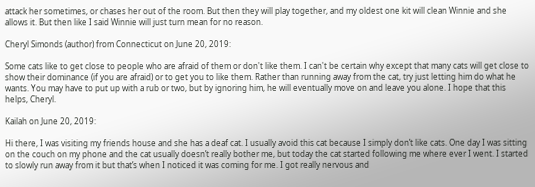attack her sometimes, or chases her out of the room. But then they will play together, and my oldest one kit will clean Winnie and she allows it. But then like I said Winnie will just turn mean for no reason.

Cheryl Simonds (author) from Connecticut on June 20, 2019:

Some cats like to get close to people who are afraid of them or don't like them. I can't be certain why except that many cats will get close to show their dominance (if you are afraid) or to get you to like them. Rather than running away from the cat, try just letting him do what he wants. You may have to put up with a rub or two, but by ignoring him, he will eventually move on and leave you alone. I hope that this helps, Cheryl.

Kailah on June 20, 2019:

Hi there, I was visiting my friends house and she has a deaf cat. I usually avoid this cat because I simply don’t like cats. One day I was sitting on the couch on my phone and the cat usually doesn’t really bother me, but today the cat started following me where ever I went. I started to slowly run away from it but that’s when I noticed it was coming for me. I got really nervous and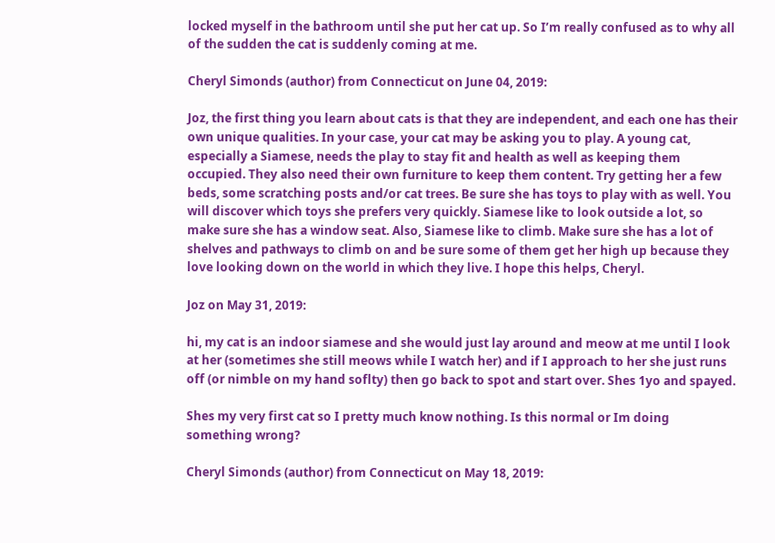locked myself in the bathroom until she put her cat up. So I’m really confused as to why all of the sudden the cat is suddenly coming at me.

Cheryl Simonds (author) from Connecticut on June 04, 2019:

Joz, the first thing you learn about cats is that they are independent, and each one has their own unique qualities. In your case, your cat may be asking you to play. A young cat, especially a Siamese, needs the play to stay fit and health as well as keeping them occupied. They also need their own furniture to keep them content. Try getting her a few beds, some scratching posts and/or cat trees. Be sure she has toys to play with as well. You will discover which toys she prefers very quickly. Siamese like to look outside a lot, so make sure she has a window seat. Also, Siamese like to climb. Make sure she has a lot of shelves and pathways to climb on and be sure some of them get her high up because they love looking down on the world in which they live. I hope this helps, Cheryl.

Joz on May 31, 2019:

hi, my cat is an indoor siamese and she would just lay around and meow at me until I look at her (sometimes she still meows while I watch her) and if I approach to her she just runs off (or nimble on my hand soflty) then go back to spot and start over. Shes 1yo and spayed.

Shes my very first cat so I pretty much know nothing. Is this normal or Im doing something wrong?

Cheryl Simonds (author) from Connecticut on May 18, 2019: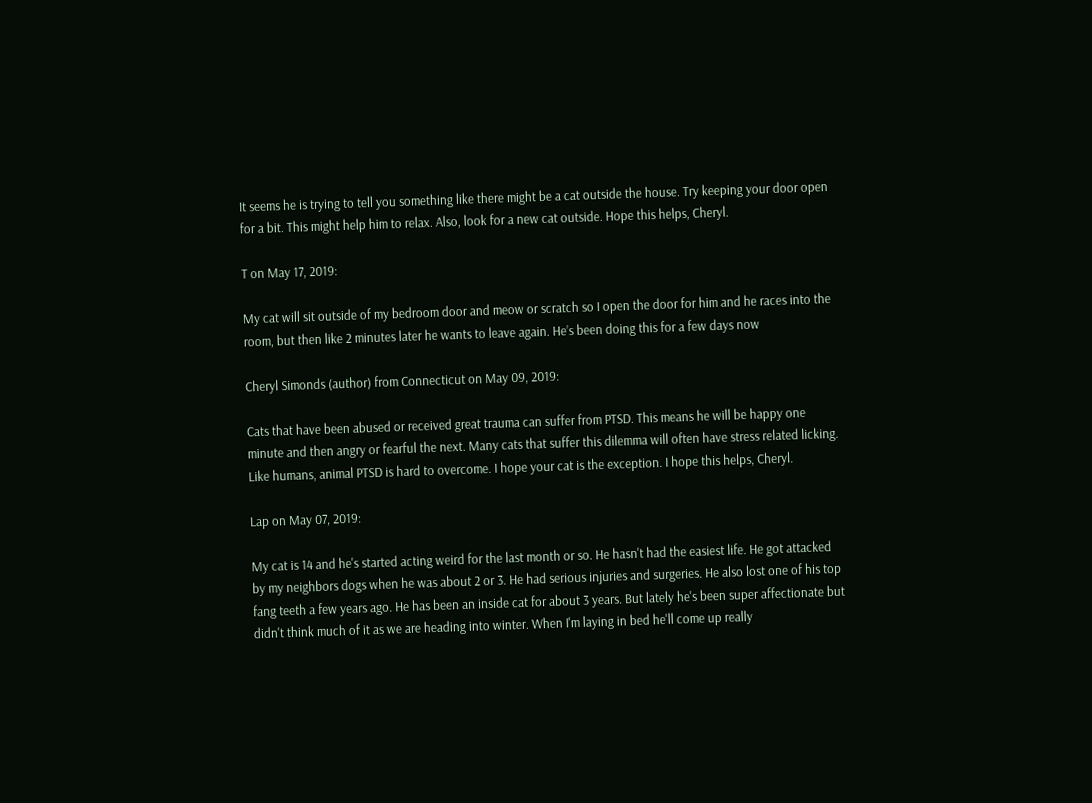It seems he is trying to tell you something like there might be a cat outside the house. Try keeping your door open for a bit. This might help him to relax. Also, look for a new cat outside. Hope this helps, Cheryl.

T on May 17, 2019:

My cat will sit outside of my bedroom door and meow or scratch so I open the door for him and he races into the room, but then like 2 minutes later he wants to leave again. He’s been doing this for a few days now

Cheryl Simonds (author) from Connecticut on May 09, 2019:

Cats that have been abused or received great trauma can suffer from PTSD. This means he will be happy one minute and then angry or fearful the next. Many cats that suffer this dilemma will often have stress related licking. Like humans, animal PTSD is hard to overcome. I hope your cat is the exception. I hope this helps, Cheryl.

Lap on May 07, 2019:

My cat is 14 and he's started acting weird for the last month or so. He hasn't had the easiest life. He got attacked by my neighbors dogs when he was about 2 or 3. He had serious injuries and surgeries. He also lost one of his top fang teeth a few years ago. He has been an inside cat for about 3 years. But lately he's been super affectionate but didn't think much of it as we are heading into winter. When I'm laying in bed he'll come up really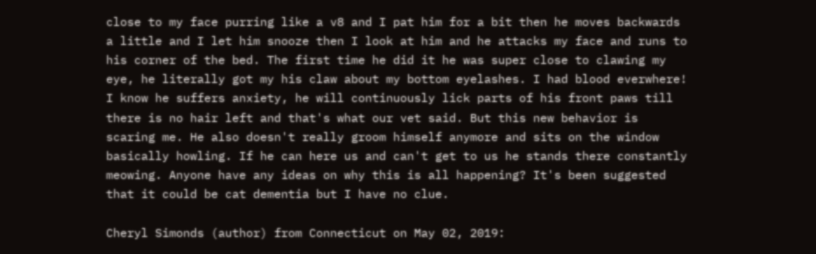close to my face purring like a v8 and I pat him for a bit then he moves backwards a little and I let him snooze then I look at him and he attacks my face and runs to his corner of the bed. The first time he did it he was super close to clawing my eye, he literally got my his claw about my bottom eyelashes. I had blood everwhere! I know he suffers anxiety, he will continuously lick parts of his front paws till there is no hair left and that's what our vet said. But this new behavior is scaring me. He also doesn't really groom himself anymore and sits on the window basically howling. If he can here us and can't get to us he stands there constantly meowing. Anyone have any ideas on why this is all happening? It's been suggested that it could be cat dementia but I have no clue.

Cheryl Simonds (author) from Connecticut on May 02, 2019: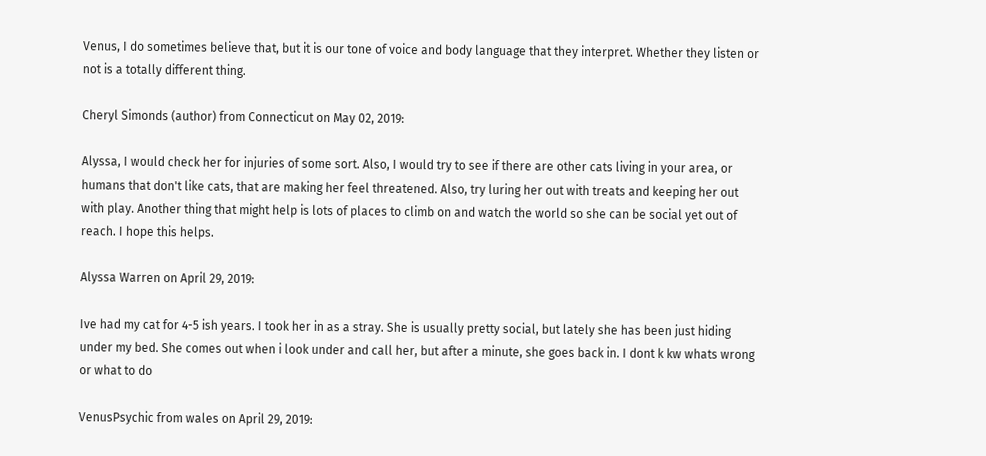Venus, I do sometimes believe that, but it is our tone of voice and body language that they interpret. Whether they listen or not is a totally different thing.

Cheryl Simonds (author) from Connecticut on May 02, 2019:

Alyssa, I would check her for injuries of some sort. Also, I would try to see if there are other cats living in your area, or humans that don't like cats, that are making her feel threatened. Also, try luring her out with treats and keeping her out with play. Another thing that might help is lots of places to climb on and watch the world so she can be social yet out of reach. I hope this helps.

Alyssa Warren on April 29, 2019:

Ive had my cat for 4-5 ish years. I took her in as a stray. She is usually pretty social, but lately she has been just hiding under my bed. She comes out when i look under and call her, but after a minute, she goes back in. I dont k kw whats wrong or what to do

VenusPsychic from wales on April 29, 2019: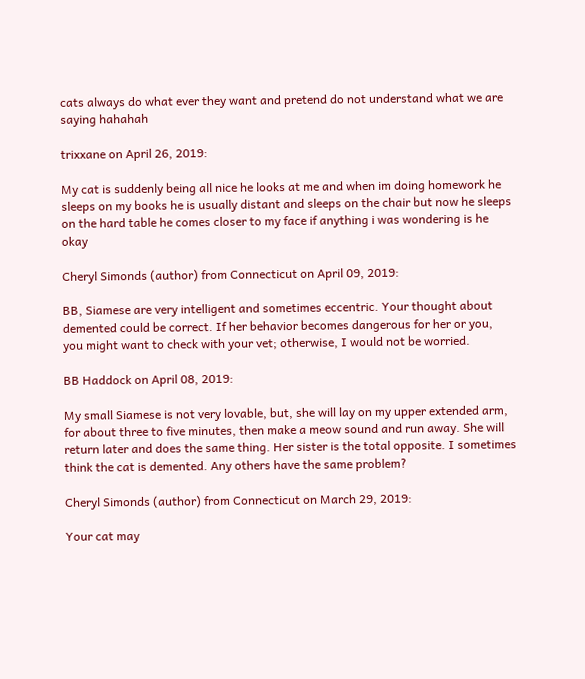cats always do what ever they want and pretend do not understand what we are saying hahahah

trixxane on April 26, 2019:

My cat is suddenly being all nice he looks at me and when im doing homework he sleeps on my books he is usually distant and sleeps on the chair but now he sleeps on the hard table he comes closer to my face if anything i was wondering is he okay

Cheryl Simonds (author) from Connecticut on April 09, 2019:

BB, Siamese are very intelligent and sometimes eccentric. Your thought about demented could be correct. If her behavior becomes dangerous for her or you, you might want to check with your vet; otherwise, I would not be worried.

BB Haddock on April 08, 2019:

My small Siamese is not very lovable, but, she will lay on my upper extended arm, for about three to five minutes, then make a meow sound and run away. She will return later and does the same thing. Her sister is the total opposite. I sometimes think the cat is demented. Any others have the same problem?

Cheryl Simonds (author) from Connecticut on March 29, 2019:

Your cat may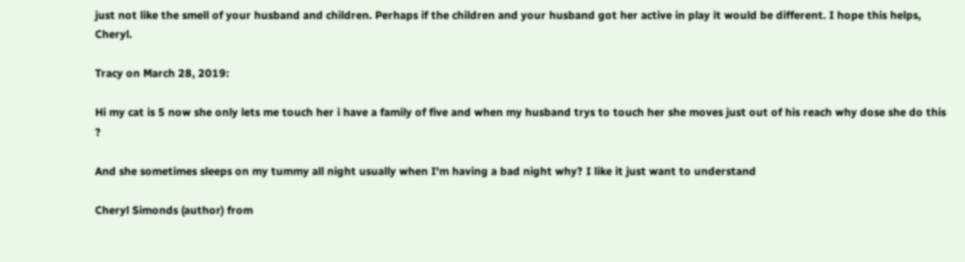just not like the smell of your husband and children. Perhaps if the children and your husband got her active in play it would be different. I hope this helps, Cheryl.

Tracy on March 28, 2019:

Hi my cat is 5 now she only lets me touch her i have a family of five and when my husband trys to touch her she moves just out of his reach why dose she do this ?

And she sometimes sleeps on my tummy all night usually when I'm having a bad night why? I like it just want to understand

Cheryl Simonds (author) from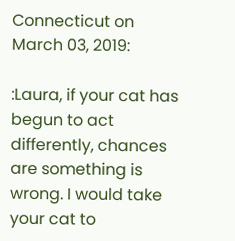Connecticut on March 03, 2019:

:Laura, if your cat has begun to act differently, chances are something is wrong. I would take your cat to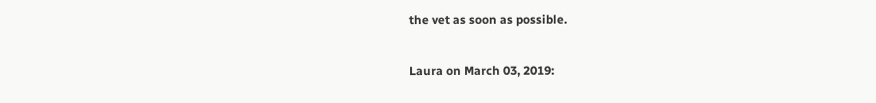the vet as soon as possible.

Laura on March 03, 2019: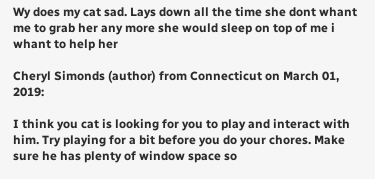Wy does my cat sad. Lays down all the time she dont whant me to grab her any more she would sleep on top of me i whant to help her

Cheryl Simonds (author) from Connecticut on March 01, 2019:

I think you cat is looking for you to play and interact with him. Try playing for a bit before you do your chores. Make sure he has plenty of window space so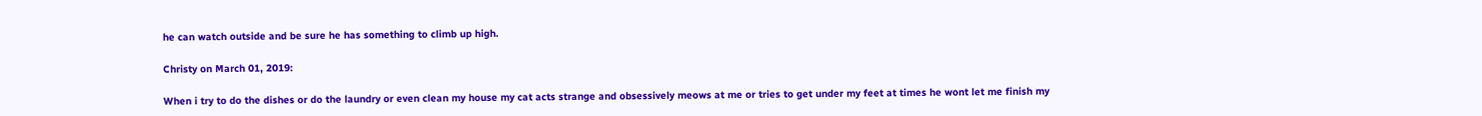he can watch outside and be sure he has something to climb up high.

Christy on March 01, 2019:

When i try to do the dishes or do the laundry or even clean my house my cat acts strange and obsessively meows at me or tries to get under my feet at times he wont let me finish my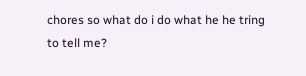chores so what do i do what he he tring to tell me?